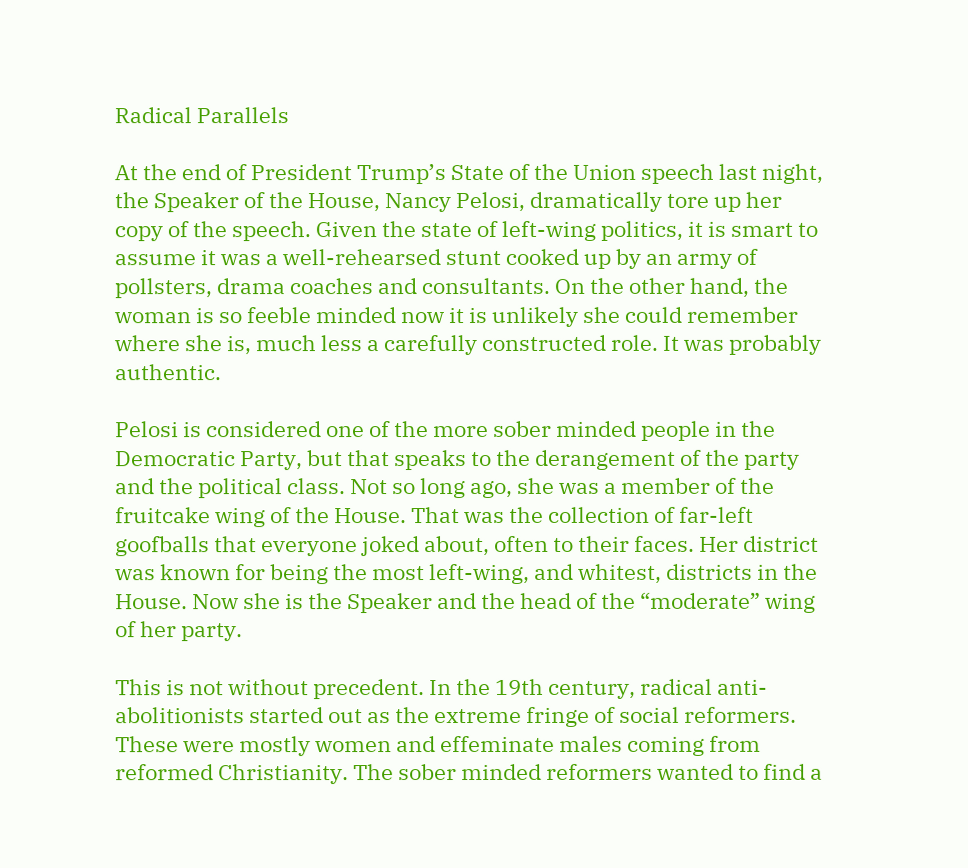Radical Parallels

At the end of President Trump’s State of the Union speech last night, the Speaker of the House, Nancy Pelosi, dramatically tore up her copy of the speech. Given the state of left-wing politics, it is smart to assume it was a well-rehearsed stunt cooked up by an army of pollsters, drama coaches and consultants. On the other hand, the woman is so feeble minded now it is unlikely she could remember where she is, much less a carefully constructed role. It was probably authentic.

Pelosi is considered one of the more sober minded people in the Democratic Party, but that speaks to the derangement of the party and the political class. Not so long ago, she was a member of the fruitcake wing of the House. That was the collection of far-left goofballs that everyone joked about, often to their faces. Her district was known for being the most left-wing, and whitest, districts in the House. Now she is the Speaker and the head of the “moderate” wing of her party.

This is not without precedent. In the 19th century, radical anti-abolitionists started out as the extreme fringe of social reformers. These were mostly women and effeminate males coming from reformed Christianity. The sober minded reformers wanted to find a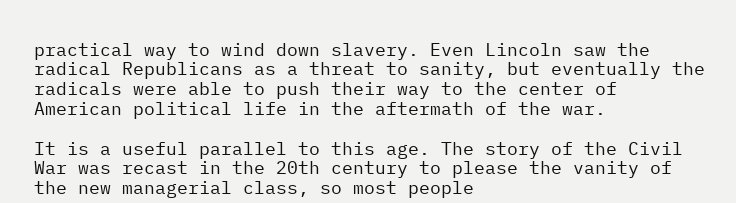practical way to wind down slavery. Even Lincoln saw the radical Republicans as a threat to sanity, but eventually the radicals were able to push their way to the center of American political life in the aftermath of the war.

It is a useful parallel to this age. The story of the Civil War was recast in the 20th century to please the vanity of the new managerial class, so most people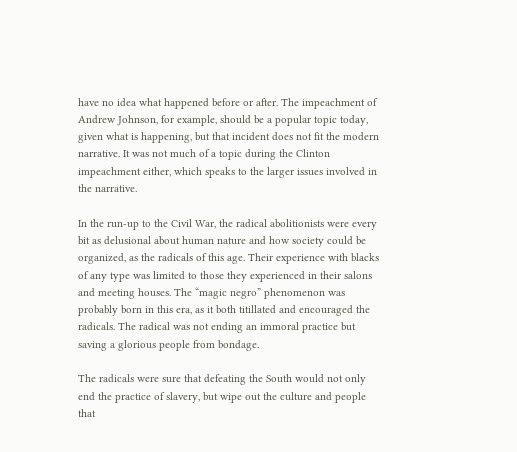have no idea what happened before or after. The impeachment of Andrew Johnson, for example, should be a popular topic today, given what is happening, but that incident does not fit the modern narrative. It was not much of a topic during the Clinton impeachment either, which speaks to the larger issues involved in the narrative.

In the run-up to the Civil War, the radical abolitionists were every bit as delusional about human nature and how society could be organized, as the radicals of this age. Their experience with blacks of any type was limited to those they experienced in their salons and meeting houses. The “magic negro” phenomenon was probably born in this era, as it both titillated and encouraged the radicals. The radical was not ending an immoral practice but saving a glorious people from bondage.

The radicals were sure that defeating the South would not only end the practice of slavery, but wipe out the culture and people that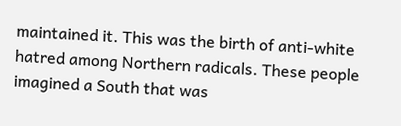maintained it. This was the birth of anti-white hatred among Northern radicals. These people imagined a South that was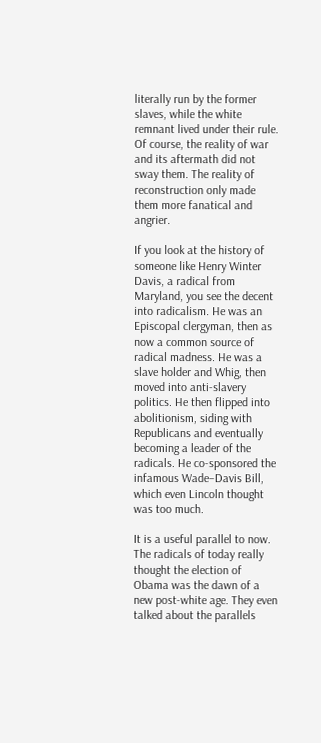literally run by the former slaves, while the white remnant lived under their rule. Of course, the reality of war and its aftermath did not sway them. The reality of reconstruction only made them more fanatical and angrier.

If you look at the history of someone like Henry Winter Davis, a radical from Maryland, you see the decent into radicalism. He was an Episcopal clergyman, then as now a common source of radical madness. He was a slave holder and Whig, then moved into anti-slavery politics. He then flipped into abolitionism, siding with Republicans and eventually becoming a leader of the radicals. He co-sponsored the infamous Wade–Davis Bill, which even Lincoln thought was too much.

It is a useful parallel to now. The radicals of today really thought the election of Obama was the dawn of a new post-white age. They even talked about the parallels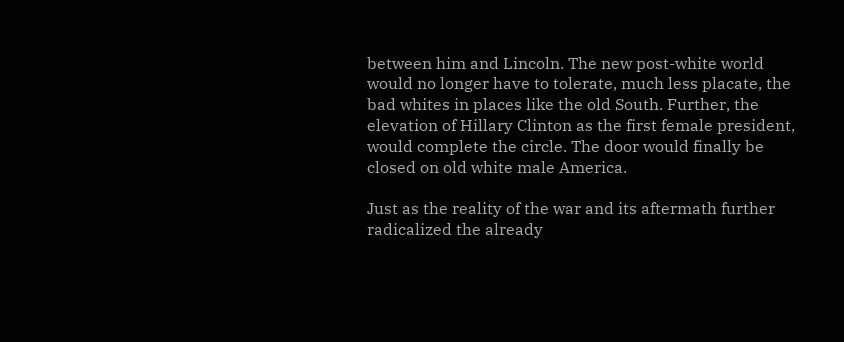between him and Lincoln. The new post-white world would no longer have to tolerate, much less placate, the bad whites in places like the old South. Further, the elevation of Hillary Clinton as the first female president, would complete the circle. The door would finally be closed on old white male America.

Just as the reality of the war and its aftermath further radicalized the already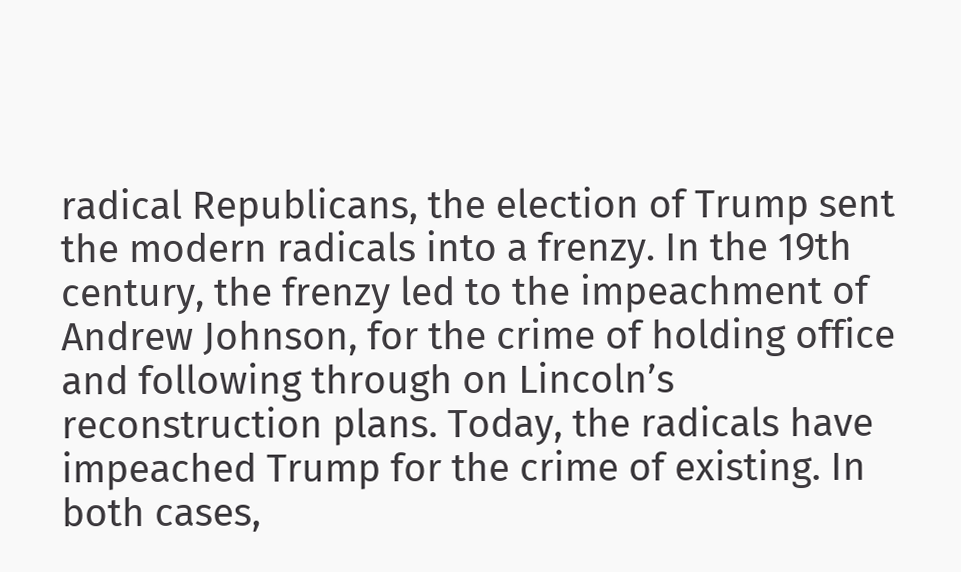radical Republicans, the election of Trump sent the modern radicals into a frenzy. In the 19th century, the frenzy led to the impeachment of Andrew Johnson, for the crime of holding office and following through on Lincoln’s reconstruction plans. Today, the radicals have impeached Trump for the crime of existing. In both cases,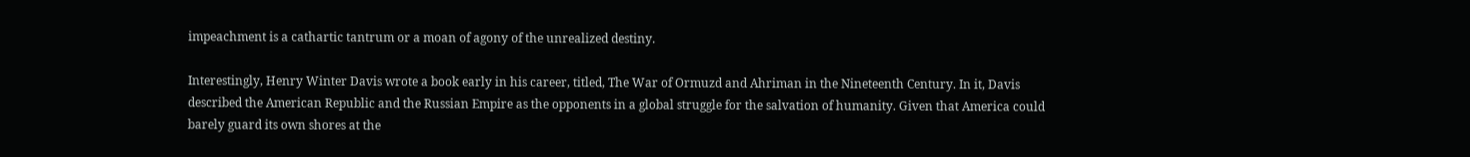impeachment is a cathartic tantrum or a moan of agony of the unrealized destiny.

Interestingly, Henry Winter Davis wrote a book early in his career, titled, The War of Ormuzd and Ahriman in the Nineteenth Century. In it, Davis described the American Republic and the Russian Empire as the opponents in a global struggle for the salvation of humanity. Given that America could barely guard its own shores at the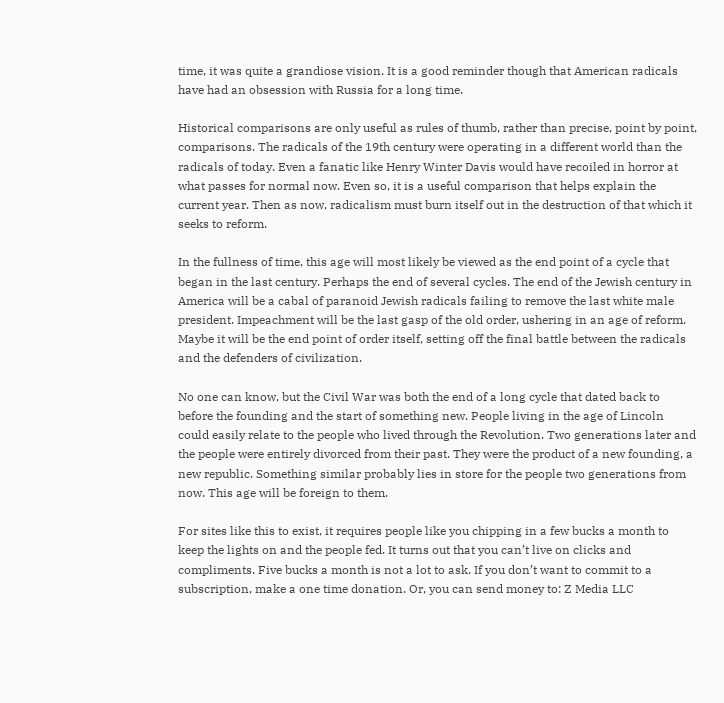time, it was quite a grandiose vision. It is a good reminder though that American radicals have had an obsession with Russia for a long time.

Historical comparisons are only useful as rules of thumb, rather than precise, point by point, comparisons. The radicals of the 19th century were operating in a different world than the radicals of today. Even a fanatic like Henry Winter Davis would have recoiled in horror at what passes for normal now. Even so, it is a useful comparison that helps explain the current year. Then as now, radicalism must burn itself out in the destruction of that which it seeks to reform.

In the fullness of time, this age will most likely be viewed as the end point of a cycle that began in the last century. Perhaps the end of several cycles. The end of the Jewish century in America will be a cabal of paranoid Jewish radicals failing to remove the last white male president. Impeachment will be the last gasp of the old order, ushering in an age of reform. Maybe it will be the end point of order itself, setting off the final battle between the radicals and the defenders of civilization.

No one can know, but the Civil War was both the end of a long cycle that dated back to before the founding and the start of something new. People living in the age of Lincoln could easily relate to the people who lived through the Revolution. Two generations later and the people were entirely divorced from their past. They were the product of a new founding, a new republic. Something similar probably lies in store for the people two generations from now. This age will be foreign to them.

For sites like this to exist, it requires people like you chipping in a few bucks a month to keep the lights on and the people fed. It turns out that you can’t live on clicks and compliments. Five bucks a month is not a lot to ask. If you don’t want to commit to a subscription, make a one time donation. Or, you can send money to: Z Media LLC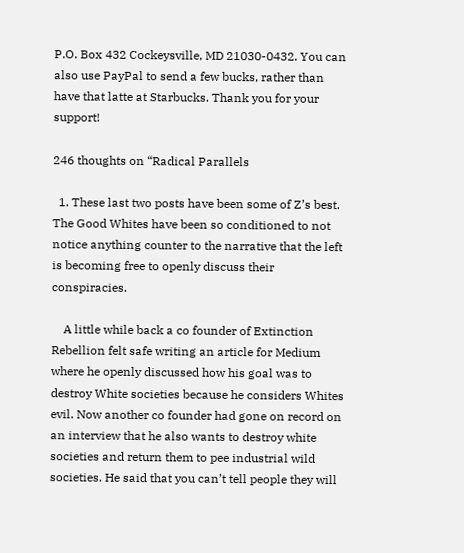P.O. Box 432 Cockeysville, MD 21030-0432. You can also use PayPal to send a few bucks, rather than have that latte at Starbucks. Thank you for your support!

246 thoughts on “Radical Parallels

  1. These last two posts have been some of Z’s best. The Good Whites have been so conditioned to not notice anything counter to the narrative that the left is becoming free to openly discuss their conspiracies.

    A little while back a co founder of Extinction Rebellion felt safe writing an article for Medium where he openly discussed how his goal was to destroy White societies because he considers Whites evil. Now another co founder had gone on record on an interview that he also wants to destroy white societies and return them to pee industrial wild societies. He said that you can’t tell people they will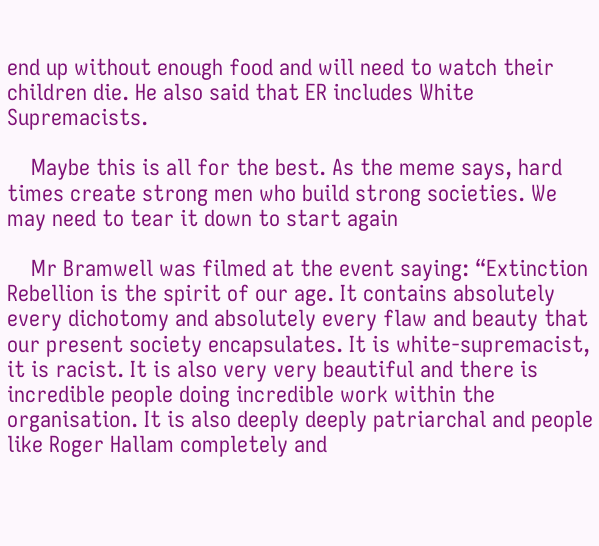end up without enough food and will need to watch their children die. He also said that ER includes White Supremacists.

    Maybe this is all for the best. As the meme says, hard times create strong men who build strong societies. We may need to tear it down to start again

    Mr Bramwell was filmed at the event saying: “Extinction Rebellion is the spirit of our age. It contains absolutely every dichotomy and absolutely every flaw and beauty that our present society encapsulates. It is white-supremacist, it is racist. It is also very very beautiful and there is incredible people doing incredible work within the organisation. It is also deeply deeply patriarchal and people like Roger Hallam completely and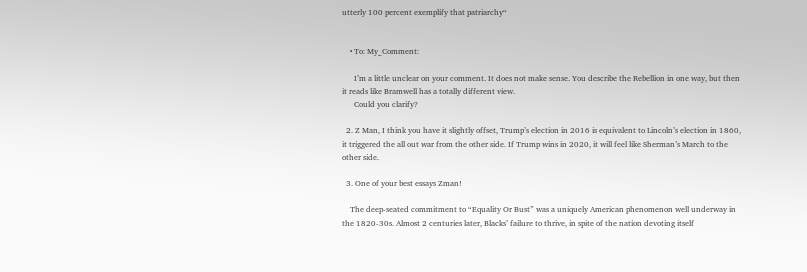utterly 100 percent exemplify that patriarchy“


    • To: My_Comment:

      I’m a little unclear on your comment. It does not make sense. You describe the Rebellion in one way, but then it reads like Bramwell has a totally different view.
      Could you clarify?

  2. Z Man, I think you have it slightly offset, Trump’s election in 2016 is equivalent to Lincoln’s election in 1860, it triggered the all out war from the other side. If Trump wins in 2020, it will feel like Sherman’s March to the other side.

  3. One of your best essays Zman!

    The deep-seated commitment to “Equality Or Bust” was a uniquely American phenomenon well underway in the 1820-30s. Almost 2 centuries later, Blacks’ failure to thrive, in spite of the nation devoting itself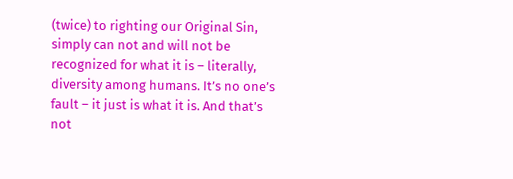(twice) to righting our Original Sin, simply can not and will not be recognized for what it is – literally, diversity among humans. It’s no one’s fault – it just is what it is. And that’s not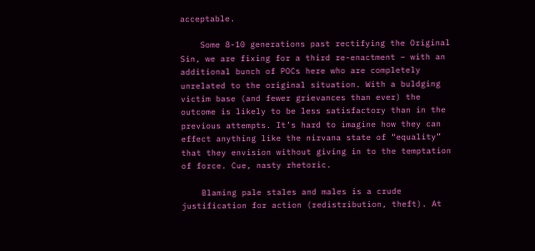acceptable.

    Some 8-10 generations past rectifying the Original Sin, we are fixing for a third re-enactment – with an additional bunch of POCs here who are completely unrelated to the original situation. With a buldging victim base (and fewer grievances than ever) the outcome is likely to be less satisfactory than in the previous attempts. It’s hard to imagine how they can effect anything like the nirvana state of “equality” that they envision without giving in to the temptation of force. Cue, nasty rhetoric.

    Blaming pale stales and males is a crude justification for action (redistribution, theft). At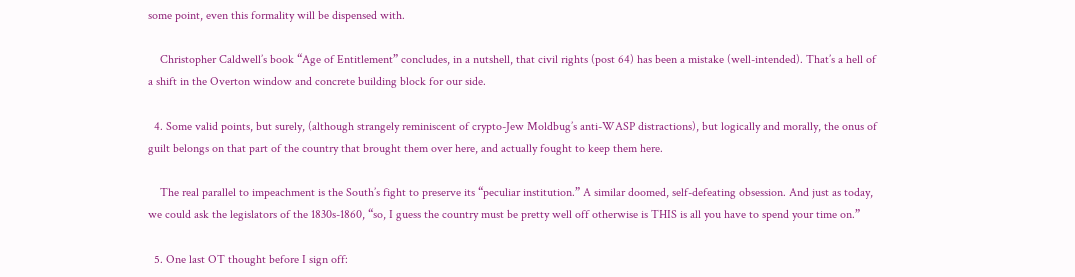some point, even this formality will be dispensed with.

    Christopher Caldwell’s book “Age of Entitlement” concludes, in a nutshell, that civil rights (post 64) has been a mistake (well-intended). That’s a hell of a shift in the Overton window and concrete building block for our side.

  4. Some valid points, but surely, (although strangely reminiscent of crypto-Jew Moldbug’s anti-WASP distractions), but logically and morally, the onus of guilt belongs on that part of the country that brought them over here, and actually fought to keep them here.

    The real parallel to impeachment is the South’s fight to preserve its “peculiar institution.” A similar doomed, self-defeating obsession. And just as today, we could ask the legislators of the 1830s-1860, “so, I guess the country must be pretty well off otherwise is THIS is all you have to spend your time on.”

  5. One last OT thought before I sign off: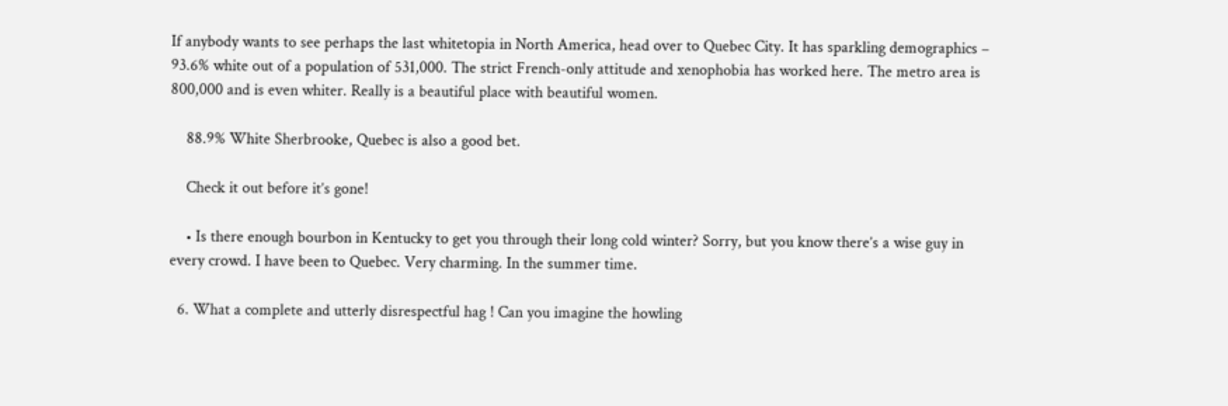If anybody wants to see perhaps the last whitetopia in North America, head over to Quebec City. It has sparkling demographics – 93.6% white out of a population of 531,000. The strict French-only attitude and xenophobia has worked here. The metro area is 800,000 and is even whiter. Really is a beautiful place with beautiful women.

    88.9% White Sherbrooke, Quebec is also a good bet.

    Check it out before it’s gone!

    • Is there enough bourbon in Kentucky to get you through their long cold winter? Sorry, but you know there’s a wise guy in every crowd. I have been to Quebec. Very charming. In the summer time.

  6. What a complete and utterly disrespectful hag ! Can you imagine the howling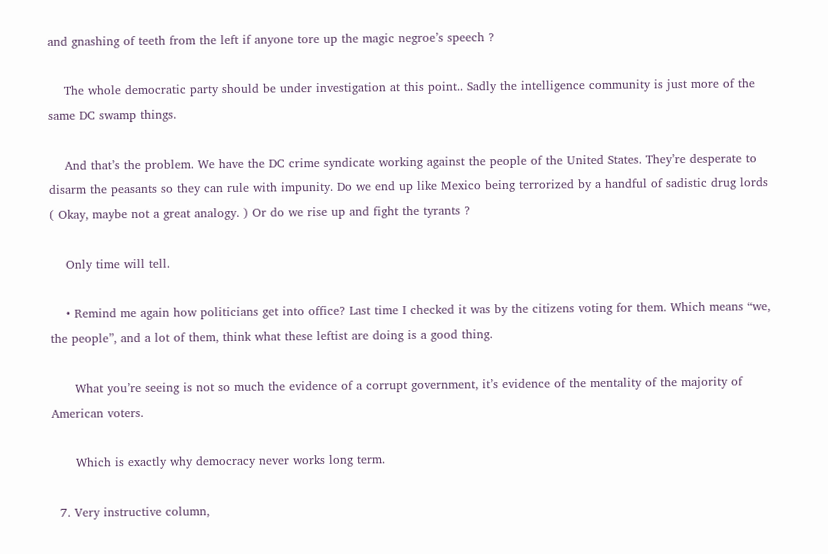and gnashing of teeth from the left if anyone tore up the magic negroe’s speech ?

    The whole democratic party should be under investigation at this point.. Sadly the intelligence community is just more of the same DC swamp things.

    And that’s the problem. We have the DC crime syndicate working against the people of the United States. They’re desperate to disarm the peasants so they can rule with impunity. Do we end up like Mexico being terrorized by a handful of sadistic drug lords ( Okay, maybe not a great analogy. ) Or do we rise up and fight the tyrants ?

    Only time will tell.

    • Remind me again how politicians get into office? Last time I checked it was by the citizens voting for them. Which means “we, the people”, and a lot of them, think what these leftist are doing is a good thing.

      What you’re seeing is not so much the evidence of a corrupt government, it’s evidence of the mentality of the majority of American voters.

      Which is exactly why democracy never works long term.

  7. Very instructive column,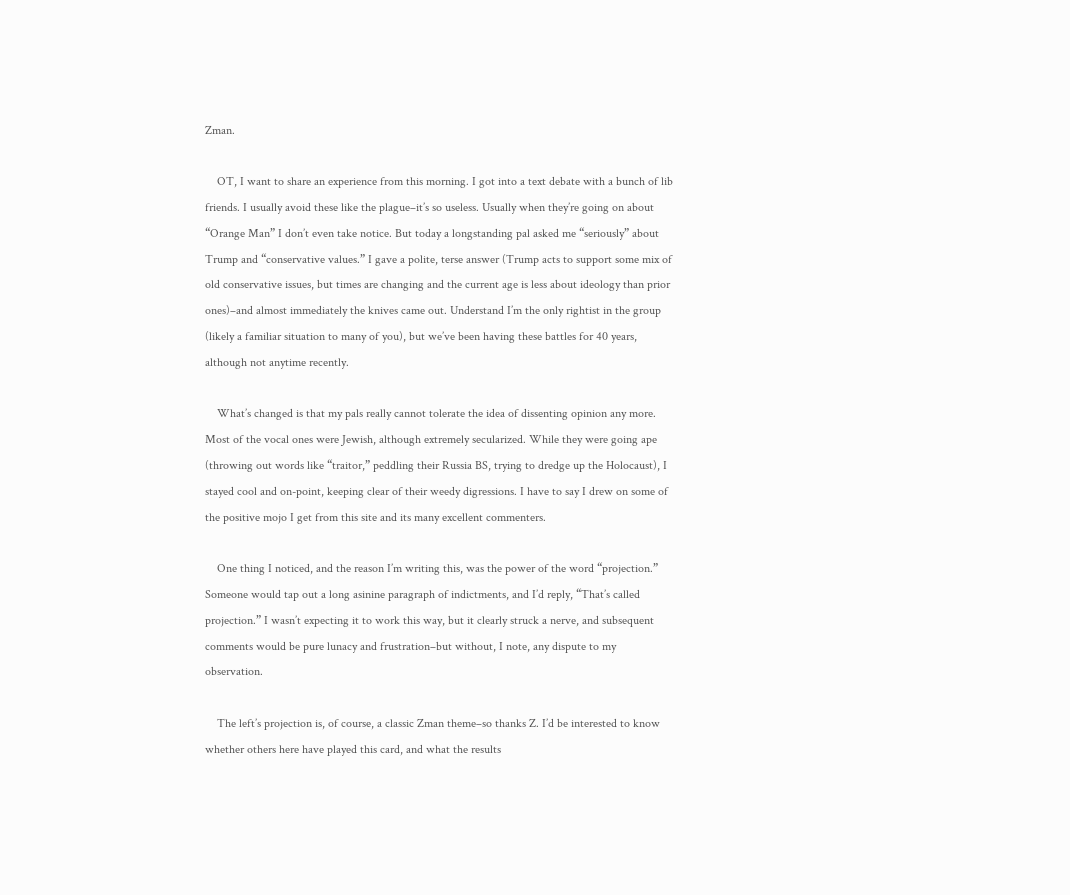Zman.

    OT, I want to share an experience from this morning. I got into a text debate with a bunch of lib friends. I usually avoid these like the plague–it’s so useless. Usually when they’re going on about “Orange Man” I don’t even take notice. But today a longstanding pal asked me “seriously” about Trump and “conservative values.” I gave a polite, terse answer (Trump acts to support some mix of old conservative issues, but times are changing and the current age is less about ideology than prior ones)–and almost immediately the knives came out. Understand I’m the only rightist in the group (likely a familiar situation to many of you), but we’ve been having these battles for 40 years, although not anytime recently.

    What’s changed is that my pals really cannot tolerate the idea of dissenting opinion any more. Most of the vocal ones were Jewish, although extremely secularized. While they were going ape (throwing out words like “traitor,” peddling their Russia BS, trying to dredge up the Holocaust), I stayed cool and on-point, keeping clear of their weedy digressions. I have to say I drew on some of the positive mojo I get from this site and its many excellent commenters.

    One thing I noticed, and the reason I’m writing this, was the power of the word “projection.” Someone would tap out a long asinine paragraph of indictments, and I’d reply, “That’s called projection.” I wasn’t expecting it to work this way, but it clearly struck a nerve, and subsequent comments would be pure lunacy and frustration–but without, I note, any dispute to my observation.

    The left’s projection is, of course, a classic Zman theme–so thanks Z. I’d be interested to know whether others here have played this card, and what the results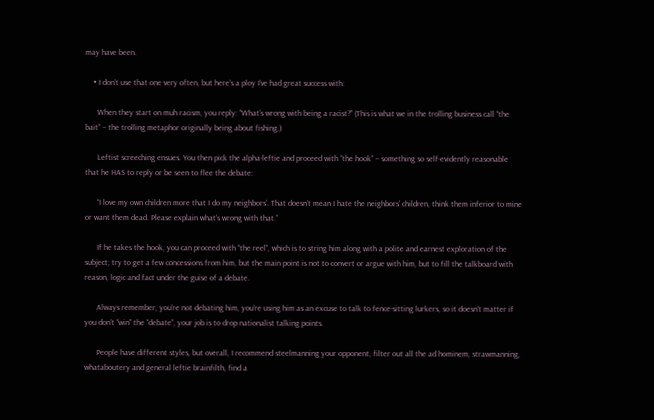may have been.

    • I don’t use that one very often, but here’s a ploy I’ve had great success with:

      When they start on muh racism, you reply: “What’s wrong with being a racist?” (This is what we in the trolling business call “the bait” – the trolling metaphor originally being about fishing.)

      Leftist screeching ensues. You then pick the alpha-leftie and proceed with “the hook” – something so self-evidently reasonable that he HAS to reply or be seen to flee the debate:

      “I love my own children more that I do my neighbors’. That doesn’t mean I hate the neighbors’ children, think them inferior to mine or want them dead. Please explain what’s wrong with that.”

      If he takes the hook, you can proceed with “the reel”, which is to string him along with a polite and earnest exploration of the subject; try to get a few concessions from him, but the main point is not to convert or argue with him, but to fill the talkboard with reason, logic and fact under the guise of a debate.

      Always remember, you’re not debating him, you’re using him as an excuse to talk to fence-sitting lurkers, so it doesn’t matter if you don’t “win” the “debate”, your job is to drop nationalist talking points.

      People have different styles, but overall, I recommend steelmanning your opponent, filter out all the ad hominem, strawmanning, whataboutery and general leftie brainfilth, find a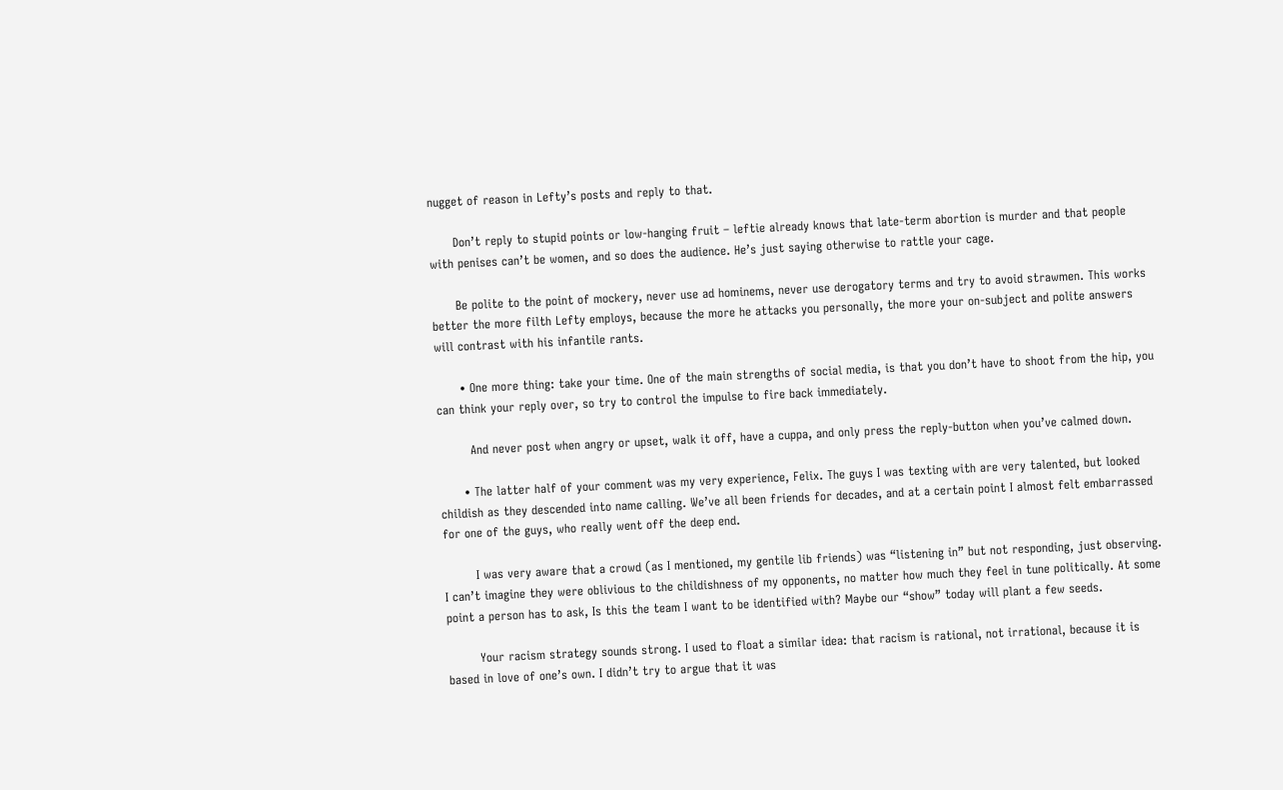nugget of reason in Lefty’s posts and reply to that.

      Don’t reply to stupid points or low-hanging fruit – leftie already knows that late-term abortion is murder and that people with penises can’t be women, and so does the audience. He’s just saying otherwise to rattle your cage.

      Be polite to the point of mockery, never use ad hominems, never use derogatory terms and try to avoid strawmen. This works better the more filth Lefty employs, because the more he attacks you personally, the more your on-subject and polite answers will contrast with his infantile rants.

      • One more thing: take your time. One of the main strengths of social media, is that you don’t have to shoot from the hip, you can think your reply over, so try to control the impulse to fire back immediately.

        And never post when angry or upset, walk it off, have a cuppa, and only press the reply-button when you’ve calmed down.

      • The latter half of your comment was my very experience, Felix. The guys I was texting with are very talented, but looked childish as they descended into name calling. We’ve all been friends for decades, and at a certain point I almost felt embarrassed for one of the guys, who really went off the deep end.

        I was very aware that a crowd (as I mentioned, my gentile lib friends) was “listening in” but not responding, just observing. I can’t imagine they were oblivious to the childishness of my opponents, no matter how much they feel in tune politically. At some point a person has to ask, Is this the team I want to be identified with? Maybe our “show” today will plant a few seeds.

        Your racism strategy sounds strong. I used to float a similar idea: that racism is rational, not irrational, because it is based in love of one’s own. I didn’t try to argue that it was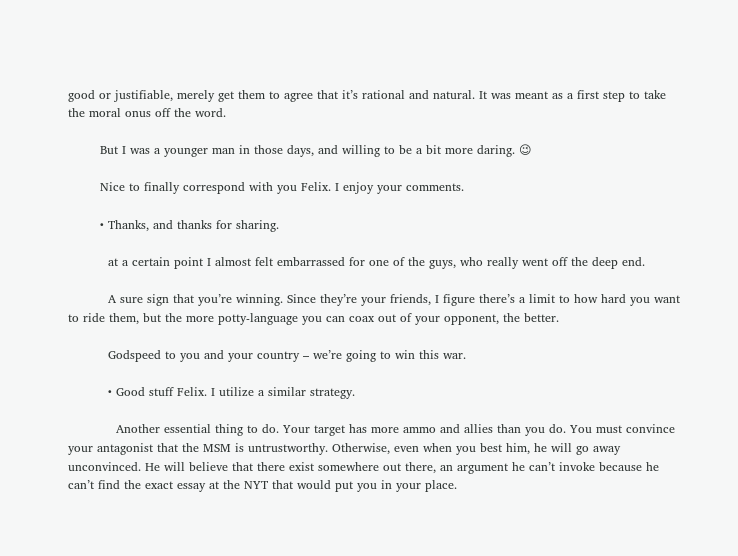good or justifiable, merely get them to agree that it’s rational and natural. It was meant as a first step to take the moral onus off the word.

        But I was a younger man in those days, and willing to be a bit more daring. 😉

        Nice to finally correspond with you Felix. I enjoy your comments.

        • Thanks, and thanks for sharing.

          at a certain point I almost felt embarrassed for one of the guys, who really went off the deep end.

          A sure sign that you’re winning. Since they’re your friends, I figure there’s a limit to how hard you want to ride them, but the more potty-language you can coax out of your opponent, the better.

          Godspeed to you and your country – we’re going to win this war.

          • Good stuff Felix. I utilize a similar strategy.

            Another essential thing to do. Your target has more ammo and allies than you do. You must convince your antagonist that the MSM is untrustworthy. Otherwise, even when you best him, he will go away unconvinced. He will believe that there exist somewhere out there, an argument he can’t invoke because he can’t find the exact essay at the NYT that would put you in your place.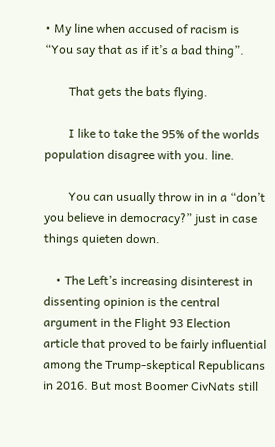• My line when accused of racism is “You say that as if it’s a bad thing”.

        That gets the bats flying.

        I like to take the 95% of the worlds population disagree with you. line.

        You can usually throw in in a “don’t you believe in democracy?” just in case things quieten down.

    • The Left’s increasing disinterest in dissenting opinion is the central argument in the Flight 93 Election article that proved to be fairly influential among the Trump-skeptical Republicans in 2016. But most Boomer CivNats still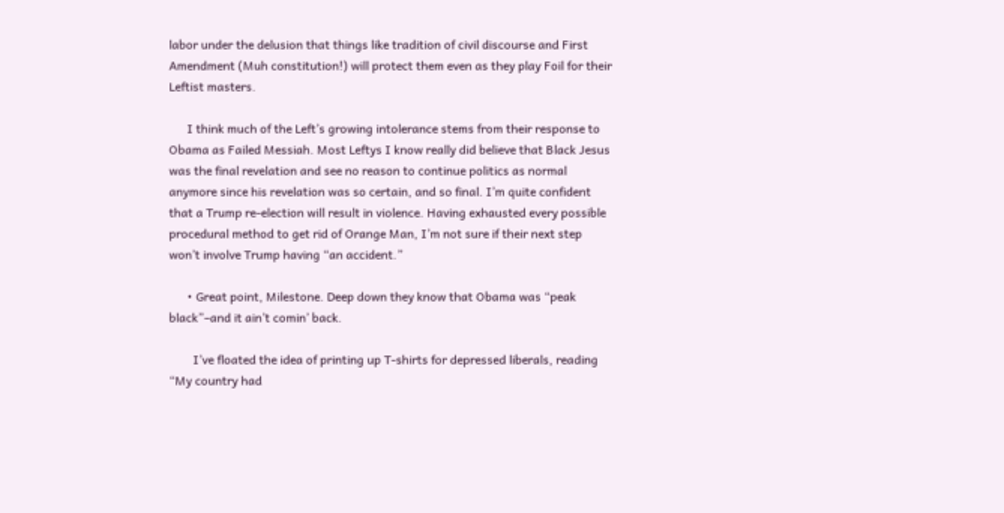labor under the delusion that things like tradition of civil discourse and First Amendment (Muh constitution!) will protect them even as they play Foil for their Leftist masters.

      I think much of the Left’s growing intolerance stems from their response to Obama as Failed Messiah. Most Leftys I know really did believe that Black Jesus was the final revelation and see no reason to continue politics as normal anymore since his revelation was so certain, and so final. I’m quite confident that a Trump re-election will result in violence. Having exhausted every possible procedural method to get rid of Orange Man, I’m not sure if their next step won’t involve Trump having “an accident.”

      • Great point, Milestone. Deep down they know that Obama was “peak black”–and it ain’t comin’ back.

        I’ve floated the idea of printing up T-shirts for depressed liberals, reading “My country had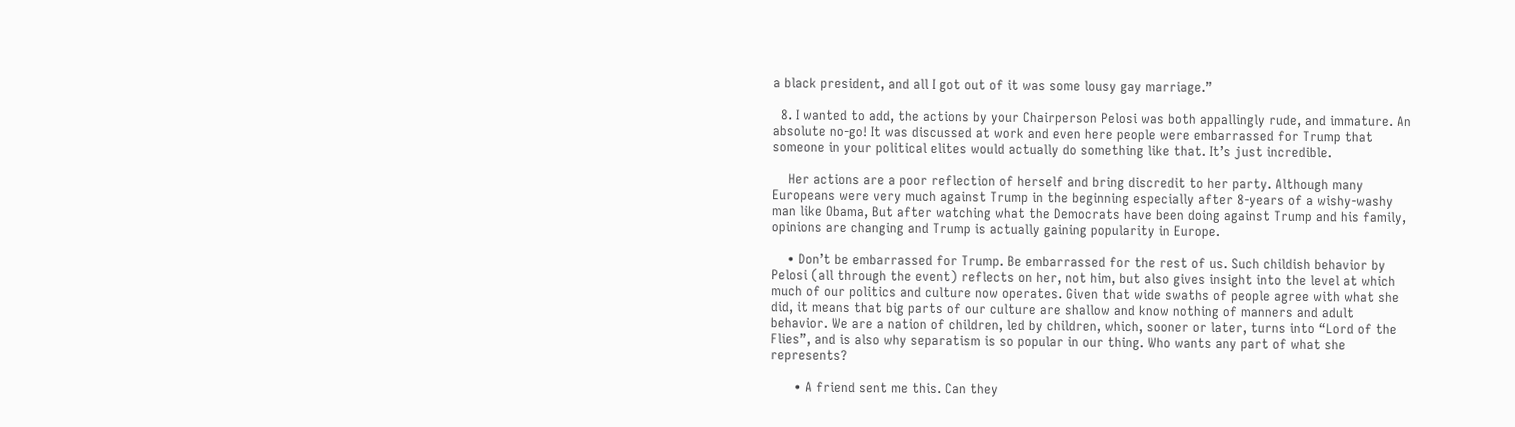a black president, and all I got out of it was some lousy gay marriage.”

  8. I wanted to add, the actions by your Chairperson Pelosi was both appallingly rude, and immature. An absolute no-go! It was discussed at work and even here people were embarrassed for Trump that someone in your political elites would actually do something like that. It’s just incredible.

    Her actions are a poor reflection of herself and bring discredit to her party. Although many Europeans were very much against Trump in the beginning especially after 8-years of a wishy-washy man like Obama, But after watching what the Democrats have been doing against Trump and his family, opinions are changing and Trump is actually gaining popularity in Europe.

    • Don’t be embarrassed for Trump. Be embarrassed for the rest of us. Such childish behavior by Pelosi (all through the event) reflects on her, not him, but also gives insight into the level at which much of our politics and culture now operates. Given that wide swaths of people agree with what she did, it means that big parts of our culture are shallow and know nothing of manners and adult behavior. We are a nation of children, led by children, which, sooner or later, turns into “Lord of the Flies”, and is also why separatism is so popular in our thing. Who wants any part of what she represents?

      • A friend sent me this. Can they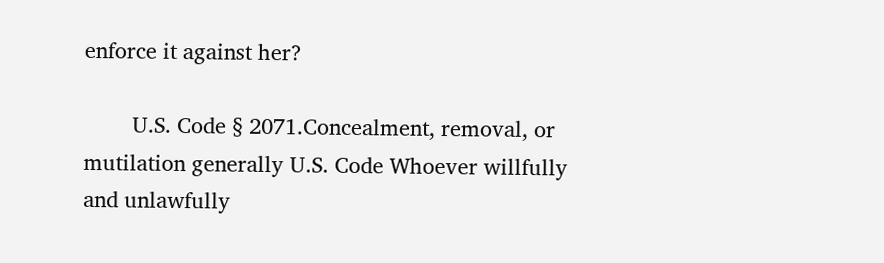enforce it against her?

        U.S. Code § 2071.Concealment, removal, or mutilation generally U.S. Code Whoever willfully and unlawfully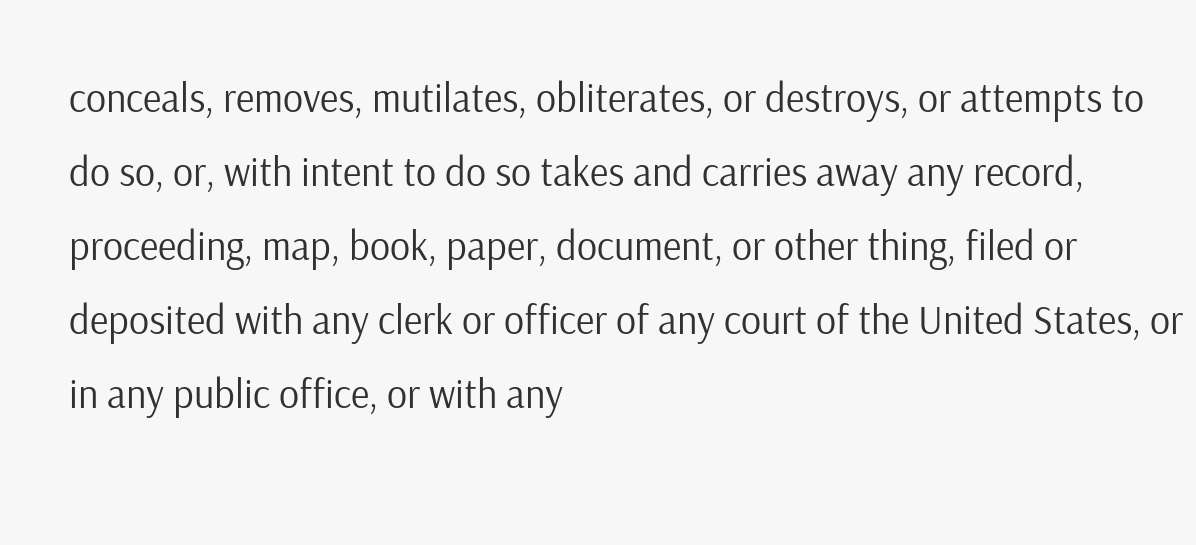conceals, removes, mutilates, obliterates, or destroys, or attempts to do so, or, with intent to do so takes and carries away any record, proceeding, map, book, paper, document, or other thing, filed or deposited with any clerk or officer of any court of the United States, or in any public office, or with any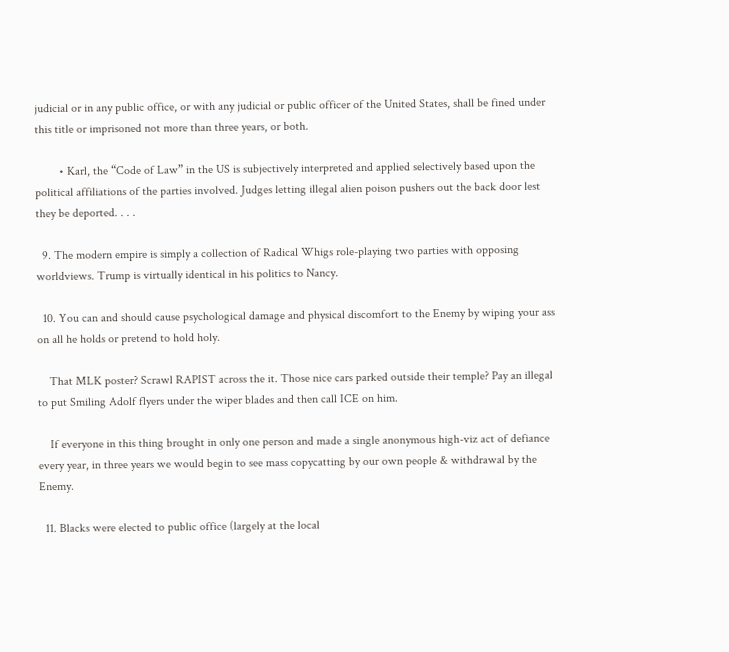judicial or in any public office, or with any judicial or public officer of the United States, shall be fined under this title or imprisoned not more than three years, or both.

        • Karl, the “Code of Law” in the US is subjectively interpreted and applied selectively based upon the political affiliations of the parties involved. Judges letting illegal alien poison pushers out the back door lest they be deported. . . .

  9. The modern empire is simply a collection of Radical Whigs role-playing two parties with opposing worldviews. Trump is virtually identical in his politics to Nancy.

  10. You can and should cause psychological damage and physical discomfort to the Enemy by wiping your ass on all he holds or pretend to hold holy.

    That MLK poster? Scrawl RAPIST across the it. Those nice cars parked outside their temple? Pay an illegal to put Smiling Adolf flyers under the wiper blades and then call ICE on him.

    If everyone in this thing brought in only one person and made a single anonymous high-viz act of defiance every year, in three years we would begin to see mass copycatting by our own people & withdrawal by the Enemy.

  11. Blacks were elected to public office (largely at the local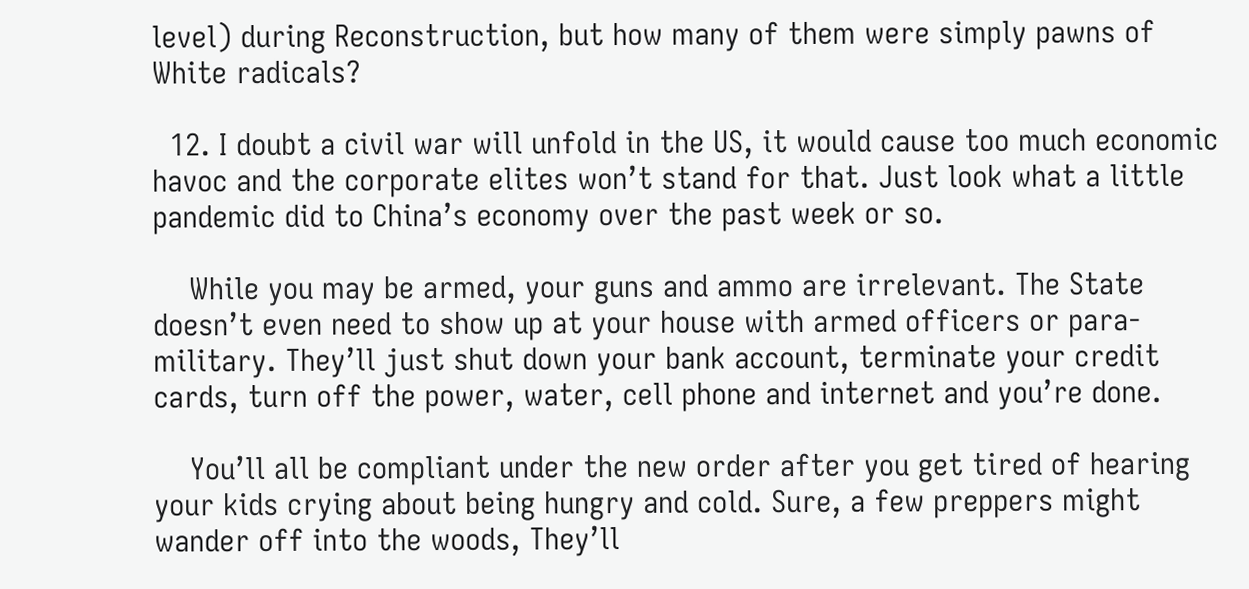level) during Reconstruction, but how many of them were simply pawns of White radicals?

  12. I doubt a civil war will unfold in the US, it would cause too much economic havoc and the corporate elites won’t stand for that. Just look what a little pandemic did to China’s economy over the past week or so.

    While you may be armed, your guns and ammo are irrelevant. The State doesn’t even need to show up at your house with armed officers or para-military. They’ll just shut down your bank account, terminate your credit cards, turn off the power, water, cell phone and internet and you’re done.

    You’ll all be compliant under the new order after you get tired of hearing your kids crying about being hungry and cold. Sure, a few preppers might wander off into the woods, They’ll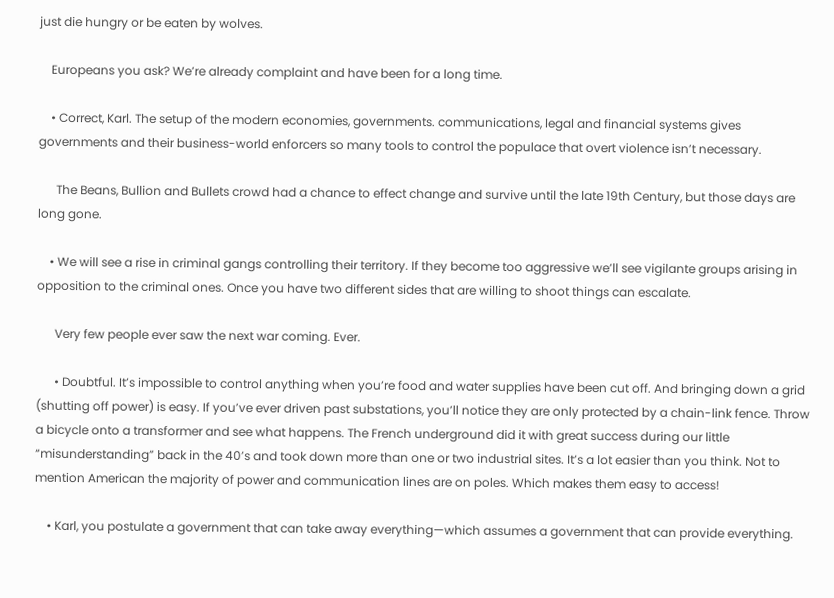just die hungry or be eaten by wolves.

    Europeans you ask? We’re already complaint and have been for a long time.

    • Correct, Karl. The setup of the modern economies, governments. communications, legal and financial systems gives governments and their business-world enforcers so many tools to control the populace that overt violence isn’t necessary.

      The Beans, Bullion and Bullets crowd had a chance to effect change and survive until the late 19th Century, but those days are long gone.

    • We will see a rise in criminal gangs controlling their territory. If they become too aggressive we’ll see vigilante groups arising in opposition to the criminal ones. Once you have two different sides that are willing to shoot things can escalate.

      Very few people ever saw the next war coming. Ever.

      • Doubtful. It’s impossible to control anything when you’re food and water supplies have been cut off. And bringing down a grid (shutting off power) is easy. If you’ve ever driven past substations, you’ll notice they are only protected by a chain-link fence. Throw a bicycle onto a transformer and see what happens. The French underground did it with great success during our little “misunderstanding” back in the 40’s and took down more than one or two industrial sites. It’s a lot easier than you think. Not to mention American the majority of power and communication lines are on poles. Which makes them easy to access!

    • Karl, you postulate a government that can take away everything—which assumes a government that can provide everything.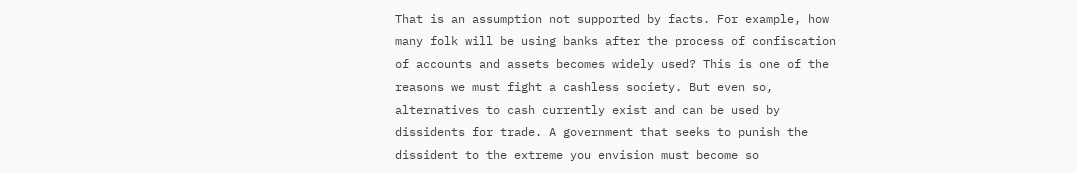That is an assumption not supported by facts. For example, how many folk will be using banks after the process of confiscation of accounts and assets becomes widely used? This is one of the reasons we must fight a cashless society. But even so, alternatives to cash currently exist and can be used by dissidents for trade. A government that seeks to punish the dissident to the extreme you envision must become so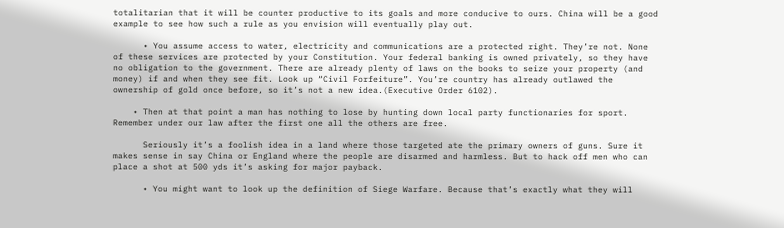totalitarian that it will be counter productive to its goals and more conducive to ours. China will be a good example to see how such a rule as you envision will eventually play out.

      • You assume access to water, electricity and communications are a protected right. They’re not. None of these services are protected by your Constitution. Your federal banking is owned privately, so they have no obligation to the government. There are already plenty of laws on the books to seize your property (and money) if and when they see fit. Look up “Civil Forfeiture”. You’re country has already outlawed the ownership of gold once before, so it’s not a new idea.(Executive Order 6102).

    • Then at that point a man has nothing to lose by hunting down local party functionaries for sport. Remember under our law after the first one all the others are free.

      Seriously it’s a foolish idea in a land where those targeted ate the primary owners of guns. Sure it makes sense in say China or England where the people are disarmed and harmless. But to hack off men who can place a shot at 500 yds it’s asking for major payback.

      • You might want to look up the definition of Siege Warfare. Because that’s exactly what they will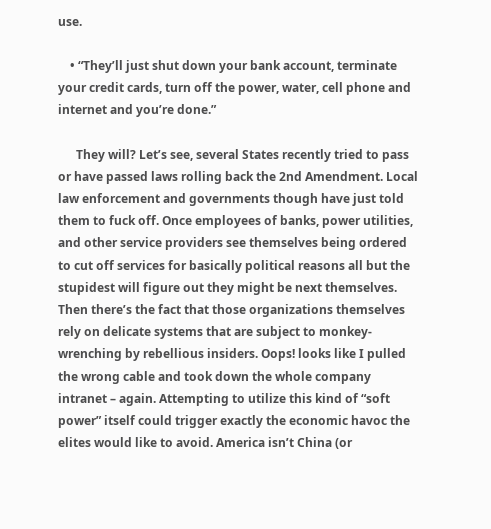use.

    • “They’ll just shut down your bank account, terminate your credit cards, turn off the power, water, cell phone and internet and you’re done.”

      They will? Let’s see, several States recently tried to pass or have passed laws rolling back the 2nd Amendment. Local law enforcement and governments though have just told them to fuck off. Once employees of banks, power utilities, and other service providers see themselves being ordered to cut off services for basically political reasons all but the stupidest will figure out they might be next themselves. Then there’s the fact that those organizations themselves rely on delicate systems that are subject to monkey-wrenching by rebellious insiders. Oops! looks like I pulled the wrong cable and took down the whole company intranet – again. Attempting to utilize this kind of “soft power” itself could trigger exactly the economic havoc the elites would like to avoid. America isn’t China (or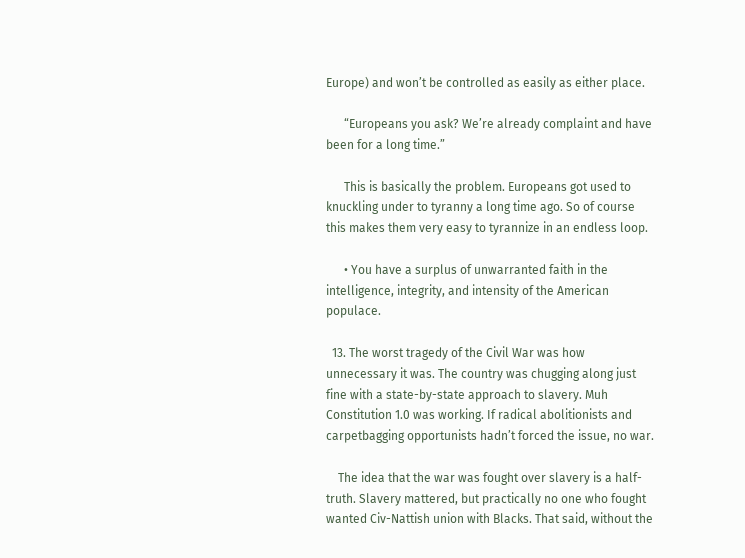Europe) and won’t be controlled as easily as either place.

      “Europeans you ask? We’re already complaint and have been for a long time.”

      This is basically the problem. Europeans got used to knuckling under to tyranny a long time ago. So of course this makes them very easy to tyrannize in an endless loop.

      • You have a surplus of unwarranted faith in the intelligence, integrity, and intensity of the American populace.

  13. The worst tragedy of the Civil War was how unnecessary it was. The country was chugging along just fine with a state-by-state approach to slavery. Muh Constitution 1.0 was working. If radical abolitionists and carpetbagging opportunists hadn’t forced the issue, no war.

    The idea that the war was fought over slavery is a half-truth. Slavery mattered, but practically no one who fought wanted Civ-Nattish union with Blacks. That said, without the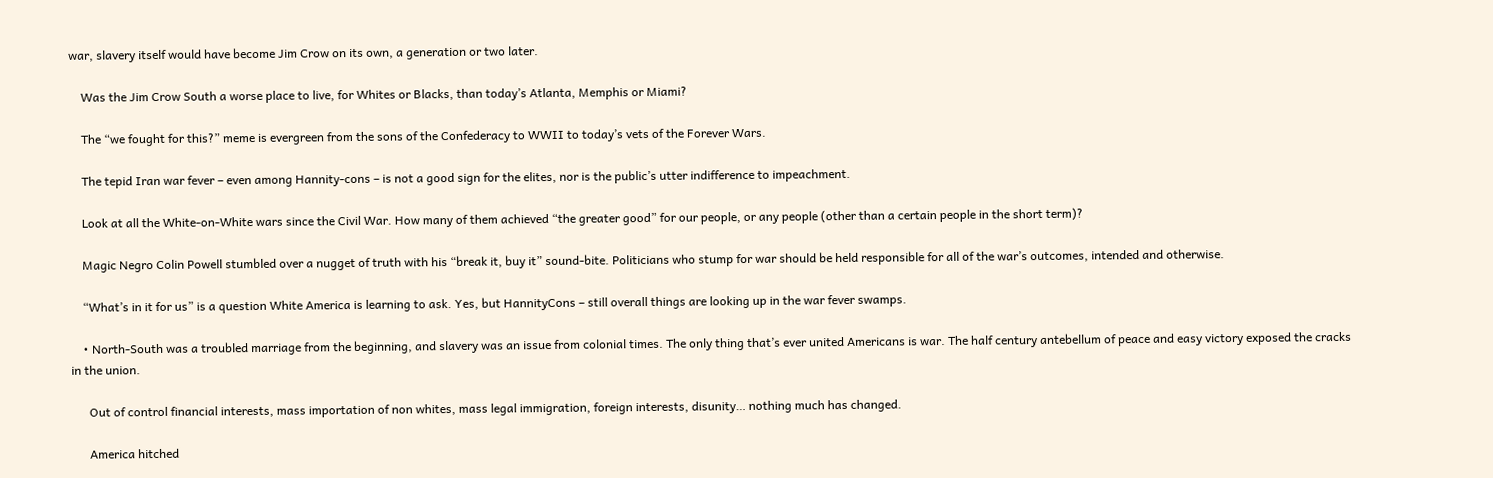war, slavery itself would have become Jim Crow on its own, a generation or two later.

    Was the Jim Crow South a worse place to live, for Whites or Blacks, than today’s Atlanta, Memphis or Miami?

    The “we fought for this?” meme is evergreen from the sons of the Confederacy to WWII to today’s vets of the Forever Wars.

    The tepid Iran war fever – even among Hannity-cons – is not a good sign for the elites, nor is the public’s utter indifference to impeachment.

    Look at all the White-on-White wars since the Civil War. How many of them achieved “the greater good” for our people, or any people (other than a certain people in the short term)?

    Magic Negro Colin Powell stumbled over a nugget of truth with his “break it, buy it” sound-bite. Politicians who stump for war should be held responsible for all of the war’s outcomes, intended and otherwise.

    “What’s in it for us” is a question White America is learning to ask. Yes, but HannityCons – still overall things are looking up in the war fever swamps.

    • North-South was a troubled marriage from the beginning, and slavery was an issue from colonial times. The only thing that’s ever united Americans is war. The half century antebellum of peace and easy victory exposed the cracks in the union.

      Out of control financial interests, mass importation of non whites, mass legal immigration, foreign interests, disunity… nothing much has changed.

      America hitched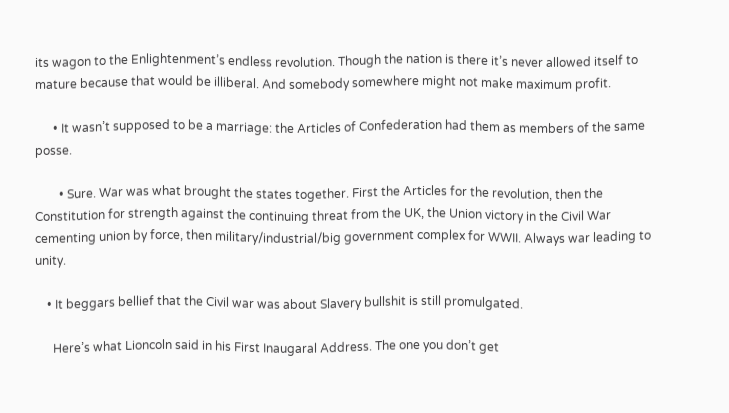its wagon to the Enlightenment’s endless revolution. Though the nation is there it’s never allowed itself to mature because that would be illiberal. And somebody somewhere might not make maximum profit.

      • It wasn’t supposed to be a marriage: the Articles of Confederation had them as members of the same posse.

        • Sure. War was what brought the states together. First the Articles for the revolution, then the Constitution for strength against the continuing threat from the UK, the Union victory in the Civil War cementing union by force, then military/industrial/big government complex for WWII. Always war leading to unity.

    • It beggars bellief that the Civil war was about Slavery bullshit is still promulgated.

      Here’s what Lioncoln said in his First Inaugaral Address. The one you don’t get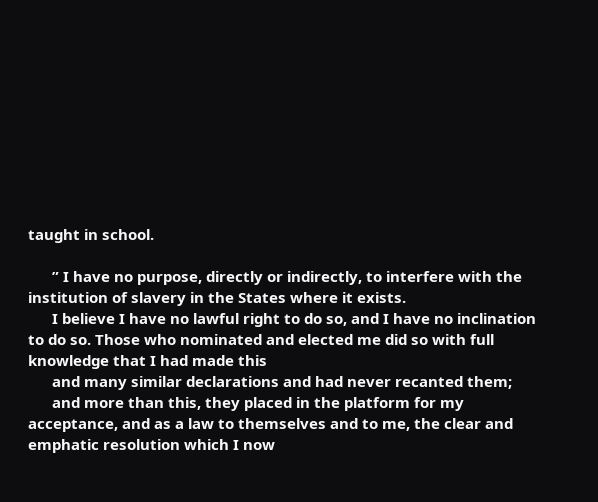taught in school.

      ” I have no purpose, directly or indirectly, to interfere with the institution of slavery in the States where it exists.
      I believe I have no lawful right to do so, and I have no inclination to do so. Those who nominated and elected me did so with full knowledge that I had made this
      and many similar declarations and had never recanted them;
      and more than this, they placed in the platform for my acceptance, and as a law to themselves and to me, the clear and emphatic resolution which I now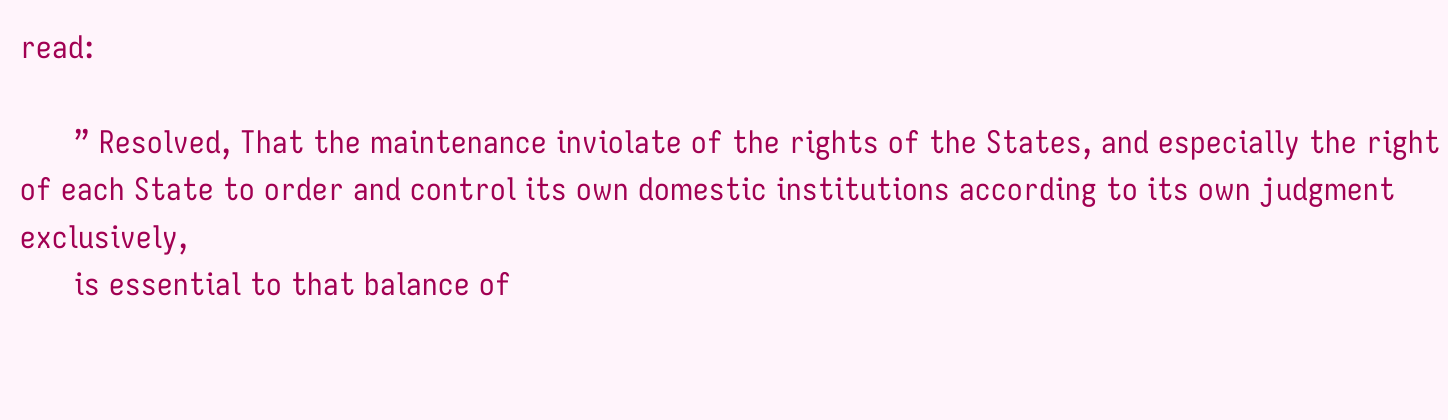read:

      ” Resolved, That the maintenance inviolate of the rights of the States, and especially the right of each State to order and control its own domestic institutions according to its own judgment exclusively,
      is essential to that balance of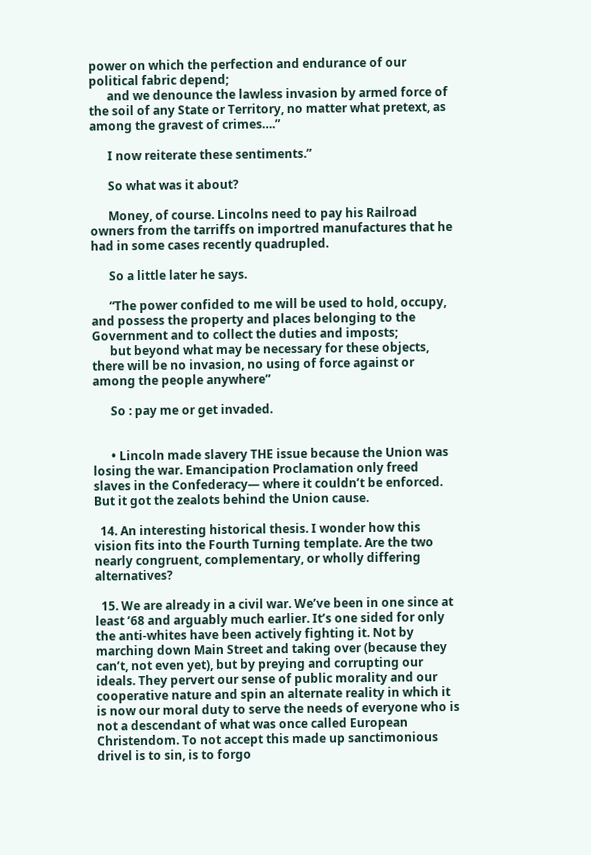power on which the perfection and endurance of our political fabric depend;
      and we denounce the lawless invasion by armed force of the soil of any State or Territory, no matter what pretext, as among the gravest of crimes….”

      I now reiterate these sentiments.”

      So what was it about?

      Money, of course. Lincolns need to pay his Railroad owners from the tarriffs on importred manufactures that he had in some cases recently quadrupled.

      So a little later he says.

      “The power confided to me will be used to hold, occupy, and possess the property and places belonging to the Government and to collect the duties and imposts;
      but beyond what may be necessary for these objects, there will be no invasion, no using of force against or among the people anywhere”

      So : pay me or get invaded.


      • Lincoln made slavery THE issue because the Union was losing the war. Emancipation Proclamation only freed slaves in the Confederacy— where it couldn’t be enforced. But it got the zealots behind the Union cause.

  14. An interesting historical thesis. I wonder how this vision fits into the Fourth Turning template. Are the two nearly congruent, complementary, or wholly differing alternatives?

  15. We are already in a civil war. We’ve been in one since at least ’68 and arguably much earlier. It’s one sided for only the anti-whites have been actively fighting it. Not by marching down Main Street and taking over (because they can’t, not even yet), but by preying and corrupting our ideals. They pervert our sense of public morality and our cooperative nature and spin an alternate reality in which it is now our moral duty to serve the needs of everyone who is not a descendant of what was once called European Christendom. To not accept this made up sanctimonious drivel is to sin, is to forgo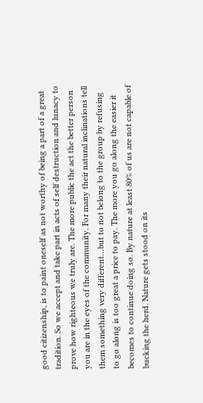good citizenship, is to paint oneself as not worthy of being a part of a great tradition. So we accept and take part in acts of self destruction and lunacy to prove how righteous we truly are. The more public the act the better person you are in the eyes of the community. For many their natural inclinations tell them something very different…but to not belong to the group by refusing to go along is too great a price to pay. The more you go along the easier it becomes to continue doing so. By nature at least 80% of us are not capable of bucking the herd. Nature gets stood on its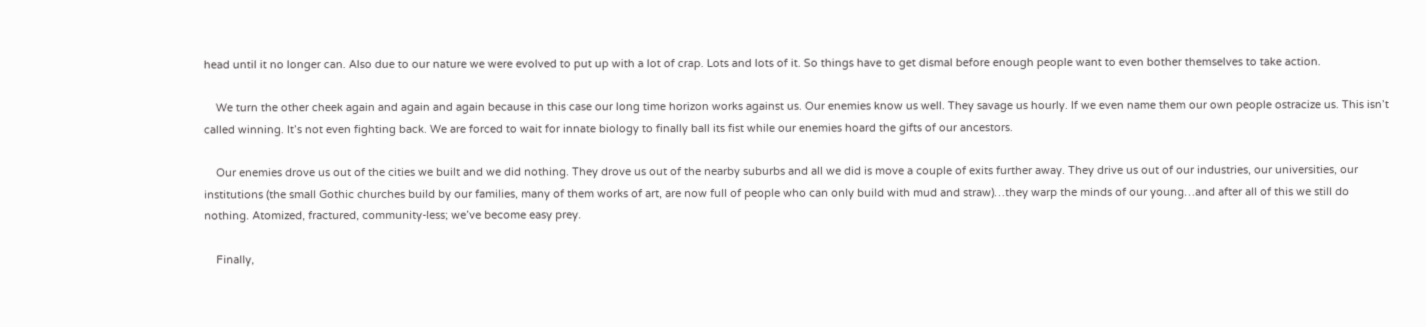head until it no longer can. Also due to our nature we were evolved to put up with a lot of crap. Lots and lots of it. So things have to get dismal before enough people want to even bother themselves to take action.

    We turn the other cheek again and again and again because in this case our long time horizon works against us. Our enemies know us well. They savage us hourly. If we even name them our own people ostracize us. This isn’t called winning. It’s not even fighting back. We are forced to wait for innate biology to finally ball its fist while our enemies hoard the gifts of our ancestors.

    Our enemies drove us out of the cities we built and we did nothing. They drove us out of the nearby suburbs and all we did is move a couple of exits further away. They drive us out of our industries, our universities, our institutions (the small Gothic churches build by our families, many of them works of art, are now full of people who can only build with mud and straw)…they warp the minds of our young…and after all of this we still do nothing. Atomized, fractured, community-less; we’ve become easy prey.

    Finally,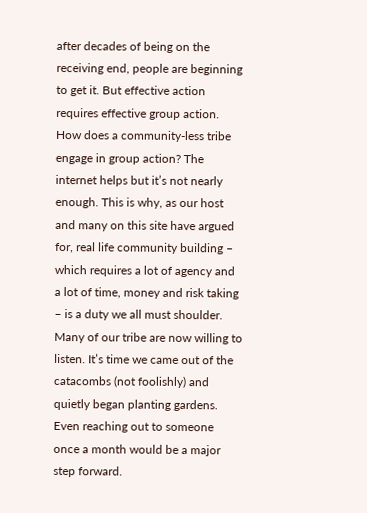after decades of being on the receiving end, people are beginning to get it. But effective action requires effective group action. How does a community-less tribe engage in group action? The internet helps but it’s not nearly enough. This is why, as our host and many on this site have argued for, real life community building – which requires a lot of agency and a lot of time, money and risk taking – is a duty we all must shoulder. Many of our tribe are now willing to listen. It’s time we came out of the catacombs (not foolishly) and quietly began planting gardens. Even reaching out to someone once a month would be a major step forward.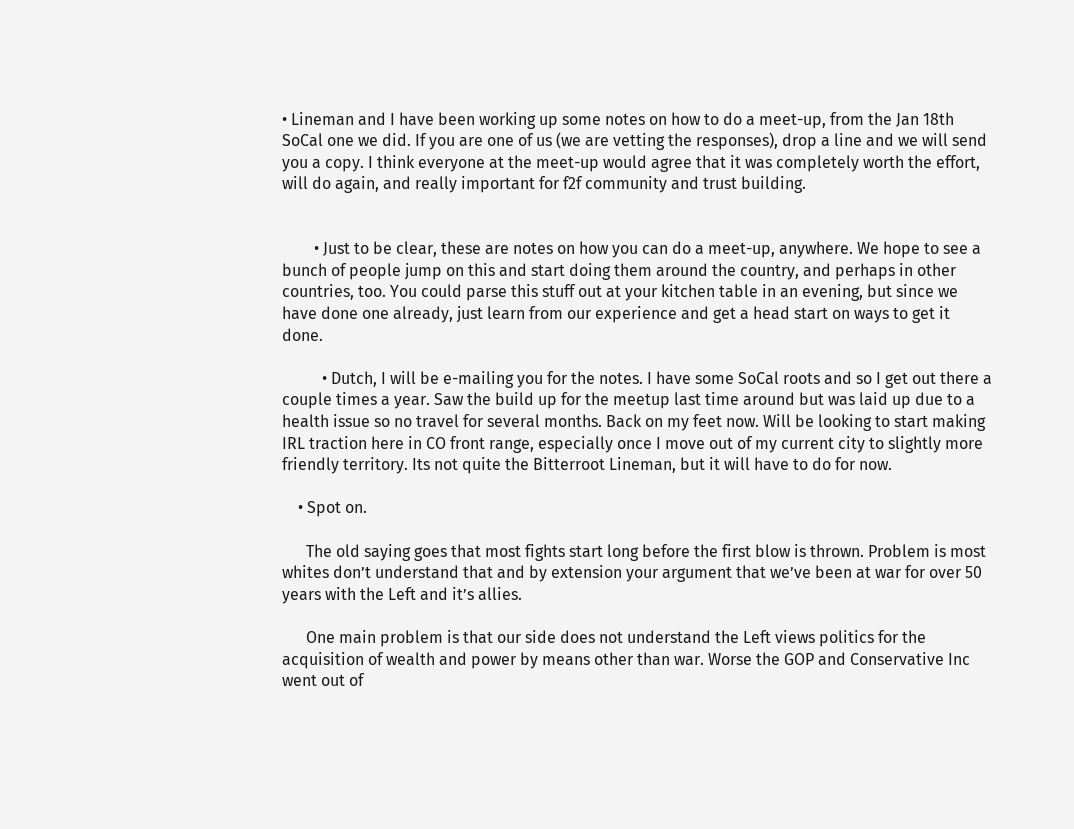• Lineman and I have been working up some notes on how to do a meet-up, from the Jan 18th SoCal one we did. If you are one of us (we are vetting the responses), drop a line and we will send you a copy. I think everyone at the meet-up would agree that it was completely worth the effort, will do again, and really important for f2f community and trust building.


        • Just to be clear, these are notes on how you can do a meet-up, anywhere. We hope to see a bunch of people jump on this and start doing them around the country, and perhaps in other countries, too. You could parse this stuff out at your kitchen table in an evening, but since we have done one already, just learn from our experience and get a head start on ways to get it done.

          • Dutch, I will be e-mailing you for the notes. I have some SoCal roots and so I get out there a couple times a year. Saw the build up for the meetup last time around but was laid up due to a health issue so no travel for several months. Back on my feet now. Will be looking to start making IRL traction here in CO front range, especially once I move out of my current city to slightly more friendly territory. Its not quite the Bitterroot Lineman, but it will have to do for now.

    • Spot on.

      The old saying goes that most fights start long before the first blow is thrown. Problem is most whites don’t understand that and by extension your argument that we’ve been at war for over 50 years with the Left and it’s allies.

      One main problem is that our side does not understand the Left views politics for the acquisition of wealth and power by means other than war. Worse the GOP and Conservative Inc went out of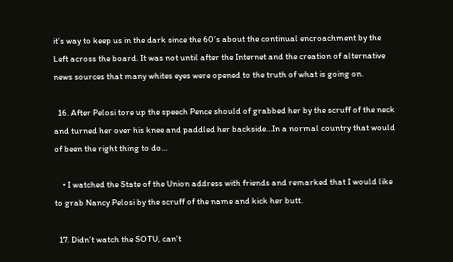it’s way to keep us in the dark since the 60’s about the continual encroachment by the Left across the board. It was not until after the Internet and the creation of alternative news sources that many whites eyes were opened to the truth of what is going on.

  16. After Pelosi tore up the speech Pence should of grabbed her by the scruff of the neck and turned her over his knee and paddled her backside…In a normal country that would of been the right thing to do…

    • I watched the State of the Union address with friends and remarked that I would like to grab Nancy Pelosi by the scruff of the name and kick her butt.

  17. Didn’t watch the SOTU, can’t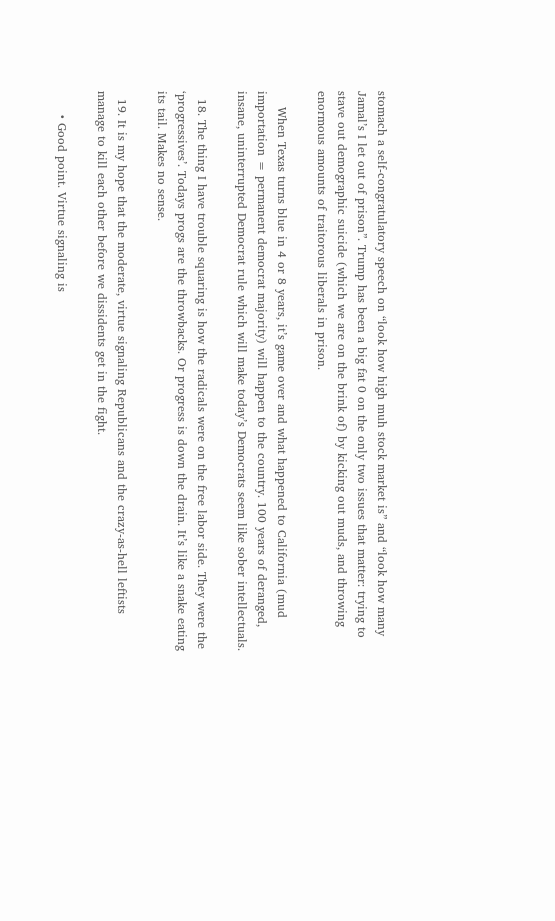stomach a self-congratulatory speech on “look how high muh stock market is” and “look how many Jamal’s I let out of prison”. Trump has been a big fat 0 on the only two issues that matter: trying to stave out demographic suicide (which we are on the brink of) by kicking out muds, and throwing enormous amounts of traitorous liberals in prison.

    When Texas turns blue in 4 or 8 years, it’s game over and what happened to California (mud importation = permanent democrat majority) will happen to the country. 100 years of deranged, insane, uninterrupted Democrat rule which will make today’s Democrats seem like sober intellectuals.

  18. The thing I have trouble squaring is how the radicals were on the free labor side. They were the ‘progressives’. Todays progs are the throwbacks. Or progress is down the drain. It’s like a snake eating its tail. Makes no sense.

  19. It is my hope that the moderate, virtue signaling Republicans and the crazy-as-hell leftists manage to kill each other before we dissidents get in the fight.

      • Good point. Virtue signaling is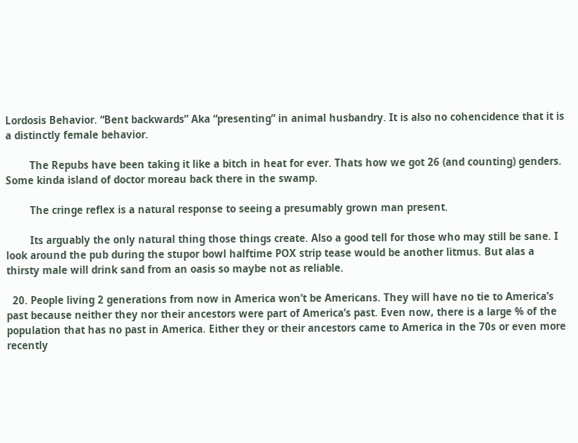Lordosis Behavior. “Bent backwards” Aka “presenting” in animal husbandry. It is also no cohencidence that it is a distinctly female behavior.

        The Repubs have been taking it like a bitch in heat for ever. Thats how we got 26 (and counting) genders. Some kinda island of doctor moreau back there in the swamp.

        The cringe reflex is a natural response to seeing a presumably grown man present.

        Its arguably the only natural thing those things create. Also a good tell for those who may still be sane. I look around the pub during the stupor bowl halftime POX strip tease would be another litmus. But alas a thirsty male will drink sand from an oasis so maybe not as reliable.

  20. People living 2 generations from now in America won’t be Americans. They will have no tie to America’s past because neither they nor their ancestors were part of America’s past. Even now, there is a large % of the population that has no past in America. Either they or their ancestors came to America in the 70s or even more recently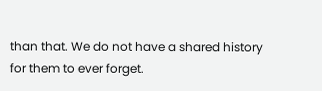than that. We do not have a shared history for them to ever forget.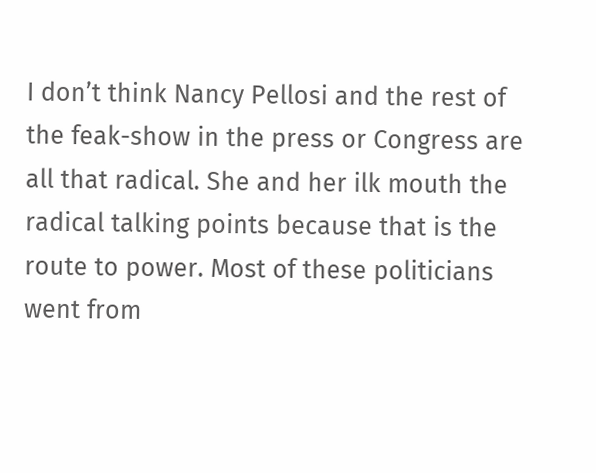I don’t think Nancy Pellosi and the rest of the feak-show in the press or Congress are all that radical. She and her ilk mouth the radical talking points because that is the route to power. Most of these politicians went from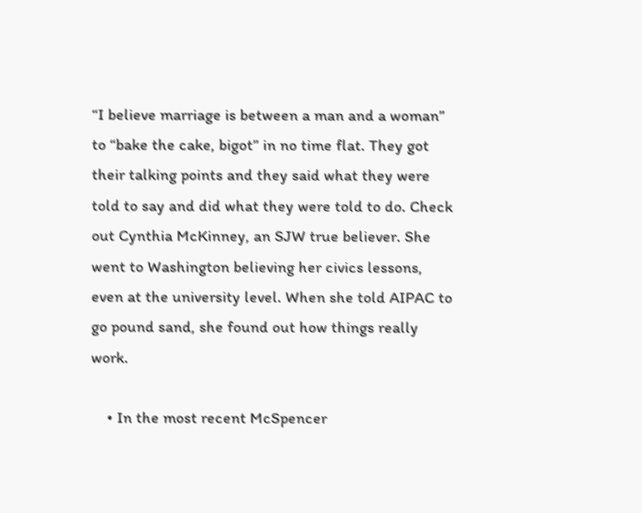“I believe marriage is between a man and a woman” to “bake the cake, bigot” in no time flat. They got their talking points and they said what they were told to say and did what they were told to do. Check out Cynthia McKinney, an SJW true believer. She went to Washington believing her civics lessons, even at the university level. When she told AIPAC to go pound sand, she found out how things really work.

    • In the most recent McSpencer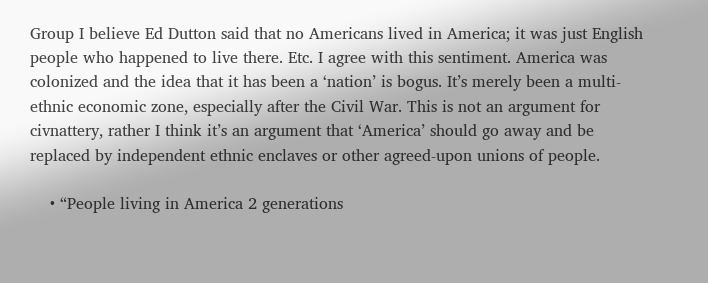Group I believe Ed Dutton said that no Americans lived in America; it was just English people who happened to live there. Etc. I agree with this sentiment. America was colonized and the idea that it has been a ‘nation’ is bogus. It’s merely been a multi-ethnic economic zone, especially after the Civil War. This is not an argument for civnattery, rather I think it’s an argument that ‘America’ should go away and be replaced by independent ethnic enclaves or other agreed-upon unions of people.

    • “People living in America 2 generations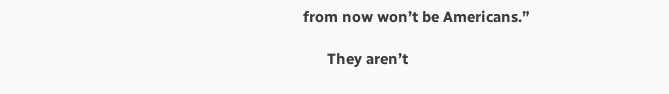from now won’t be Americans.”

      They aren’t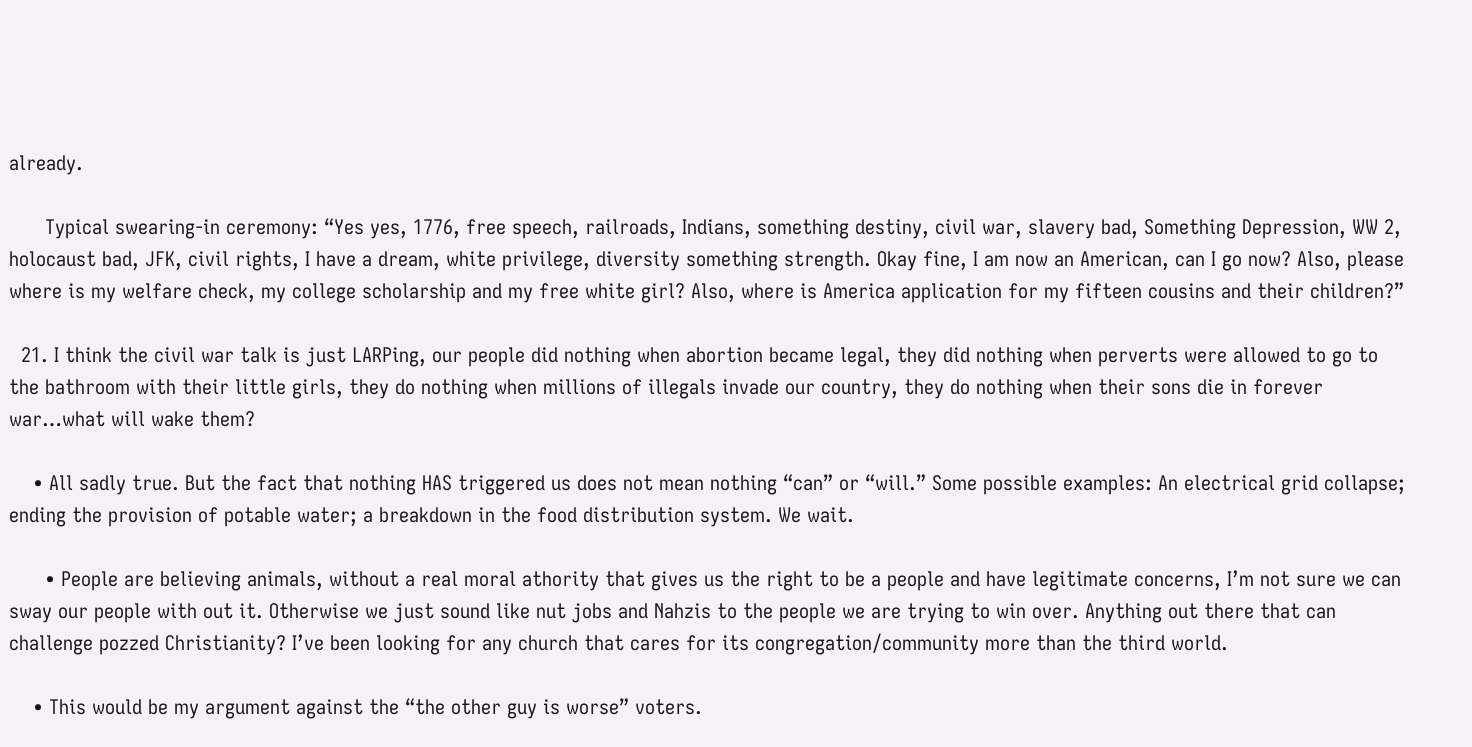already.

      Typical swearing-in ceremony: “Yes yes, 1776, free speech, railroads, Indians, something destiny, civil war, slavery bad, Something Depression, WW 2, holocaust bad, JFK, civil rights, I have a dream, white privilege, diversity something strength. Okay fine, I am now an American, can I go now? Also, please where is my welfare check, my college scholarship and my free white girl? Also, where is America application for my fifteen cousins and their children?”

  21. I think the civil war talk is just LARPing, our people did nothing when abortion became legal, they did nothing when perverts were allowed to go to the bathroom with their little girls, they do nothing when millions of illegals invade our country, they do nothing when their sons die in forever war…what will wake them?

    • All sadly true. But the fact that nothing HAS triggered us does not mean nothing “can” or “will.” Some possible examples: An electrical grid collapse; ending the provision of potable water; a breakdown in the food distribution system. We wait.

      • People are believing animals, without a real moral athority that gives us the right to be a people and have legitimate concerns, I’m not sure we can sway our people with out it. Otherwise we just sound like nut jobs and Nahzis to the people we are trying to win over. Anything out there that can challenge pozzed Christianity? I’ve been looking for any church that cares for its congregation/community more than the third world.

    • This would be my argument against the “the other guy is worse” voters.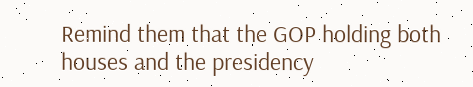Remind them that the GOP holding both houses and the presidency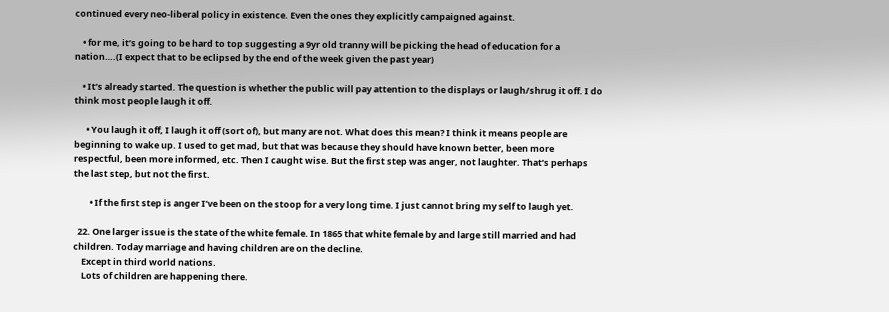continued every neo-liberal policy in existence. Even the ones they explicitly campaigned against.

    • for me, it’s going to be hard to top suggesting a 9yr old tranny will be picking the head of education for a nation….(I expect that to be eclipsed by the end of the week given the past year)

    • It’s already started. The question is whether the public will pay attention to the displays or laugh/shrug it off. I do think most people laugh it off.

      • You laugh it off, I laugh it off (sort of), but many are not. What does this mean? I think it means people are beginning to wake up. I used to get mad, but that was because they should have known better, been more respectful, been more informed, etc. Then I caught wise. But the first step was anger, not laughter. That’s perhaps the last step, but not the first.

        • If the first step is anger I’ve been on the stoop for a very long time. I just cannot bring my self to laugh yet.

  22. One larger issue is the state of the white female. In 1865 that white female by and large still married and had children. Today marriage and having children are on the decline.
    Except in third world nations.
    Lots of children are happening there.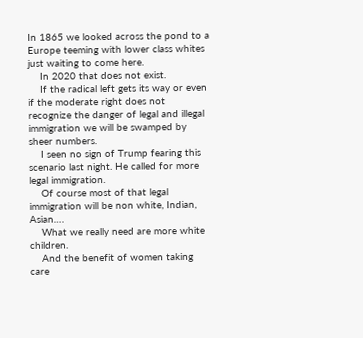In 1865 we looked across the pond to a Europe teeming with lower class whites just waiting to come here.
    In 2020 that does not exist.
    If the radical left gets its way or even if the moderate right does not recognize the danger of legal and illegal immigration we will be swamped by sheer numbers.
    I seen no sign of Trump fearing this scenario last night. He called for more legal immigration.
    Of course most of that legal immigration will be non white, Indian, Asian….
    What we really need are more white children.
    And the benefit of women taking care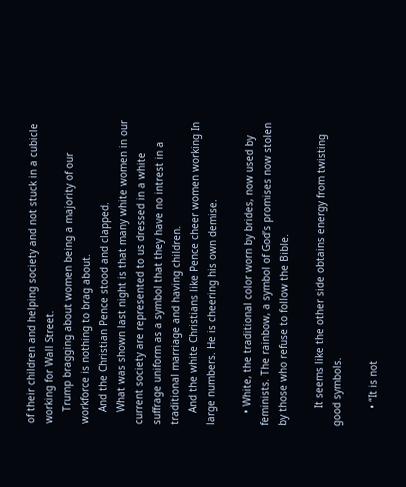of their children and helping society and not stuck in a cubicle working for Wall Street.
    Trump bragging about women being a majority of our workforce is nothing to brag about.
    And the Christian Pence stood and clapped.
    What was shown last night is that many white women in our current society are represented to us dressed in a white suffrage uniform as a symbol that they have no intrest in a traditional marriage and having children.
    And the white Christians like Pence cheer women working In large numbers. He is cheering his own demise.

    • White, the traditional color worn by brides, now used by feminists. The rainbow, a symbol of God’s promises now stolen by those who refuse to follow the Bible.

      It seems like the other side obtains energy from twisting good symbols.

      • “It is not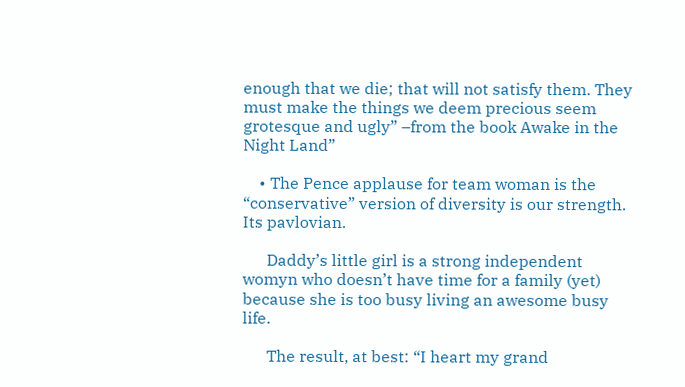enough that we die; that will not satisfy them. They must make the things we deem precious seem grotesque and ugly” –from the book Awake in the Night Land”

    • The Pence applause for team woman is the “conservative” version of diversity is our strength. Its pavlovian.

      Daddy’s little girl is a strong independent womyn who doesn’t have time for a family (yet) because she is too busy living an awesome busy life.

      The result, at best: “I heart my grand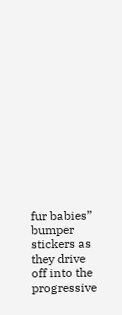fur babies” bumper stickers as they drive off into the progressive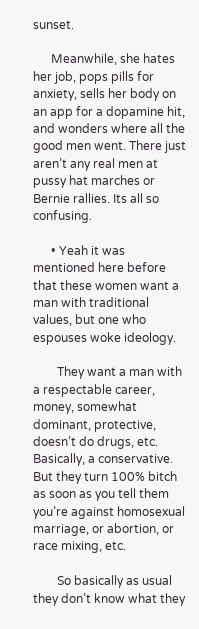sunset.

      Meanwhile, she hates her job, pops pills for anxiety, sells her body on an app for a dopamine hit, and wonders where all the good men went. There just aren’t any real men at pussy hat marches or Bernie rallies. Its all so confusing.

      • Yeah it was mentioned here before that these women want a man with traditional values, but one who espouses woke ideology.

        They want a man with a respectable career, money, somewhat dominant, protective, doesn’t do drugs, etc. Basically, a conservative. But they turn 100% bitch as soon as you tell them you’re against homosexual marriage, or abortion, or race mixing, etc.

        So basically as usual they don’t know what they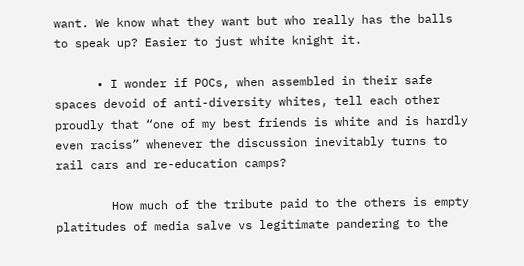want. We know what they want but who really has the balls to speak up? Easier to just white knight it.

      • I wonder if POCs, when assembled in their safe spaces devoid of anti-diversity whites, tell each other proudly that “one of my best friends is white and is hardly even raciss” whenever the discussion inevitably turns to rail cars and re-education camps?

        How much of the tribute paid to the others is empty platitudes of media salve vs legitimate pandering to the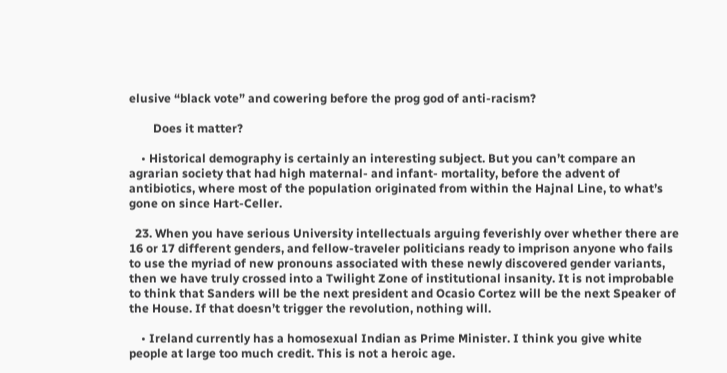elusive “black vote” and cowering before the prog god of anti-racism?

        Does it matter?

    • Historical demography is certainly an interesting subject. But you can’t compare an agrarian society that had high maternal- and infant- mortality, before the advent of antibiotics, where most of the population originated from within the Hajnal Line, to what’s gone on since Hart-Celler.

  23. When you have serious University intellectuals arguing feverishly over whether there are 16 or 17 different genders, and fellow-traveler politicians ready to imprison anyone who fails to use the myriad of new pronouns associated with these newly discovered gender variants, then we have truly crossed into a Twilight Zone of institutional insanity. It is not improbable to think that Sanders will be the next president and Ocasio Cortez will be the next Speaker of the House. If that doesn’t trigger the revolution, nothing will.

    • Ireland currently has a homosexual Indian as Prime Minister. I think you give white people at large too much credit. This is not a heroic age.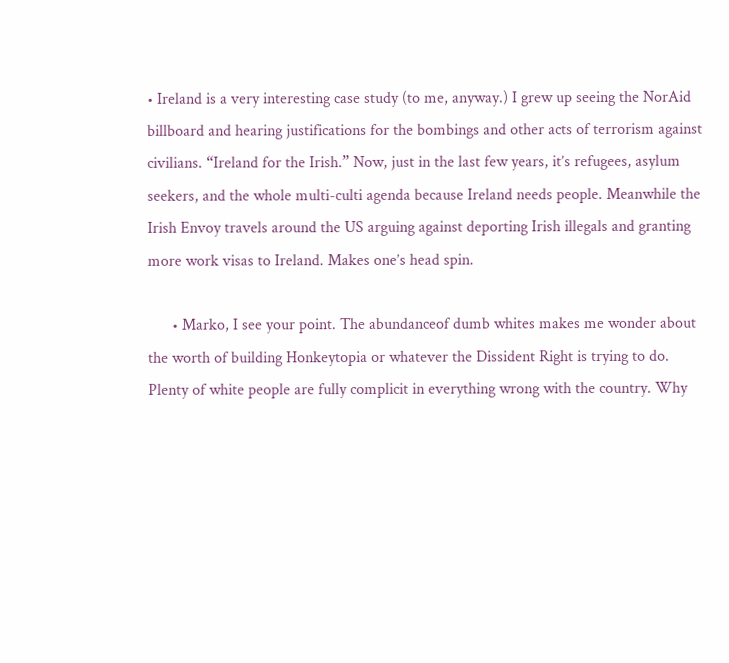• Ireland is a very interesting case study (to me, anyway.) I grew up seeing the NorAid billboard and hearing justifications for the bombings and other acts of terrorism against civilians. “Ireland for the Irish.” Now, just in the last few years, it’s refugees, asylum seekers, and the whole multi-culti agenda because Ireland needs people. Meanwhile the Irish Envoy travels around the US arguing against deporting Irish illegals and granting more work visas to Ireland. Makes one’s head spin.

      • Marko, I see your point. The abundanceof dumb whites makes me wonder about the worth of building Honkeytopia or whatever the Dissident Right is trying to do. Plenty of white people are fully complicit in everything wrong with the country. Why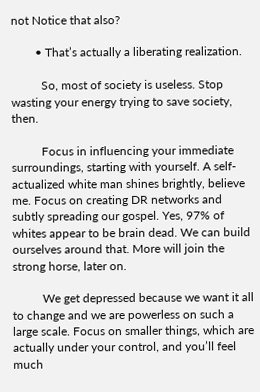not Notice that also?

        • That’s actually a liberating realization.

          So, most of society is useless. Stop wasting your energy trying to save society, then.

          Focus in influencing your immediate surroundings, starting with yourself. A self-actualized white man shines brightly, believe me. Focus on creating DR networks and subtly spreading our gospel. Yes, 97% of whites appear to be brain dead. We can build ourselves around that. More will join the strong horse, later on.

          We get depressed because we want it all to change and we are powerless on such a large scale. Focus on smaller things, which are actually under your control, and you’ll feel much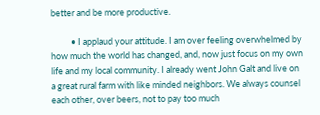better and be more productive.

          • I applaud your attitude. I am over feeling overwhelmed by how much the world has changed, and, now just focus on my own life and my local community. I already went John Galt and live on a great rural farm with like minded neighbors. We always counsel each other, over beers, not to pay too much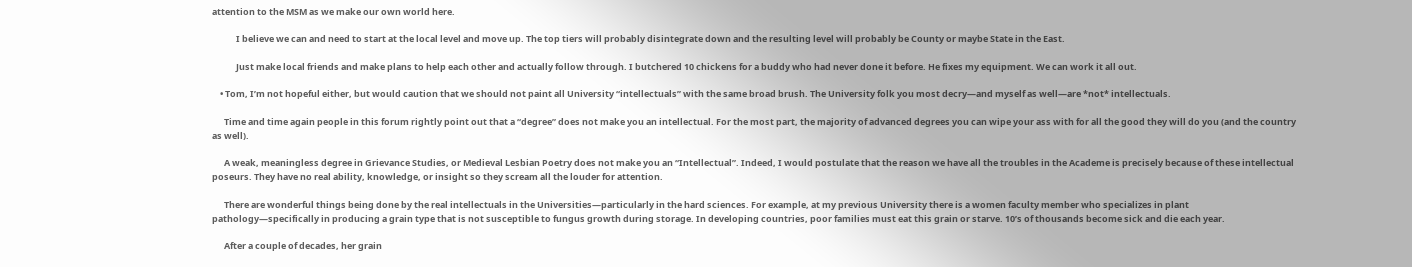attention to the MSM as we make our own world here.

            I believe we can and need to start at the local level and move up. The top tiers will probably disintegrate down and the resulting level will probably be County or maybe State in the East.

            Just make local friends and make plans to help each other and actually follow through. I butchered 10 chickens for a buddy who had never done it before. He fixes my equipment. We can work it all out.

    • Tom, I’m not hopeful either, but would caution that we should not paint all University “intellectuals” with the same broad brush. The University folk you most decry—and myself as well—are *not* intellectuals.

      Time and time again people in this forum rightly point out that a “degree” does not make you an intellectual. For the most part, the majority of advanced degrees you can wipe your ass with for all the good they will do you (and the country as well).

      A weak, meaningless degree in Grievance Studies, or Medieval Lesbian Poetry does not make you an “Intellectual”. Indeed, I would postulate that the reason we have all the troubles in the Academe is precisely because of these intellectual poseurs. They have no real ability, knowledge, or insight so they scream all the louder for attention.

      There are wonderful things being done by the real intellectuals in the Universities—particularly in the hard sciences. For example, at my previous University there is a women faculty member who specializes in plant pathology—specifically in producing a grain type that is not susceptible to fungus growth during storage. In developing countries, poor families must eat this grain or starve. 10’s of thousands become sick and die each year.

      After a couple of decades, her grain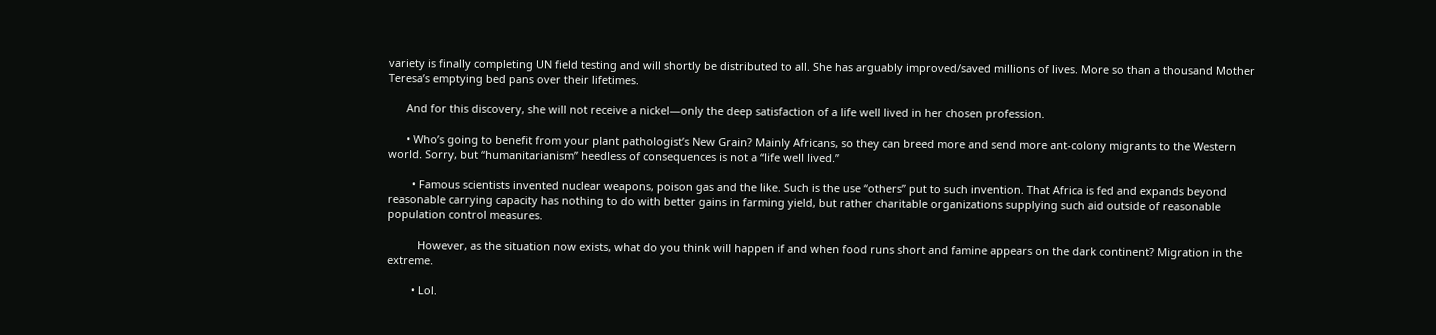variety is finally completing UN field testing and will shortly be distributed to all. She has arguably improved/saved millions of lives. More so than a thousand Mother Teresa’s emptying bed pans over their lifetimes.

      And for this discovery, she will not receive a nickel—only the deep satisfaction of a life well lived in her chosen profession.

      • Who’s going to benefit from your plant pathologist’s New Grain? Mainly Africans, so they can breed more and send more ant-colony migrants to the Western world. Sorry, but “humanitarianism” heedless of consequences is not a “life well lived.”

        • Famous scientists invented nuclear weapons, poison gas and the like. Such is the use “others” put to such invention. That Africa is fed and expands beyond reasonable carrying capacity has nothing to do with better gains in farming yield, but rather charitable organizations supplying such aid outside of reasonable population control measures.

          However, as the situation now exists, what do you think will happen if and when food runs short and famine appears on the dark continent? Migration in the extreme.

        • Lol.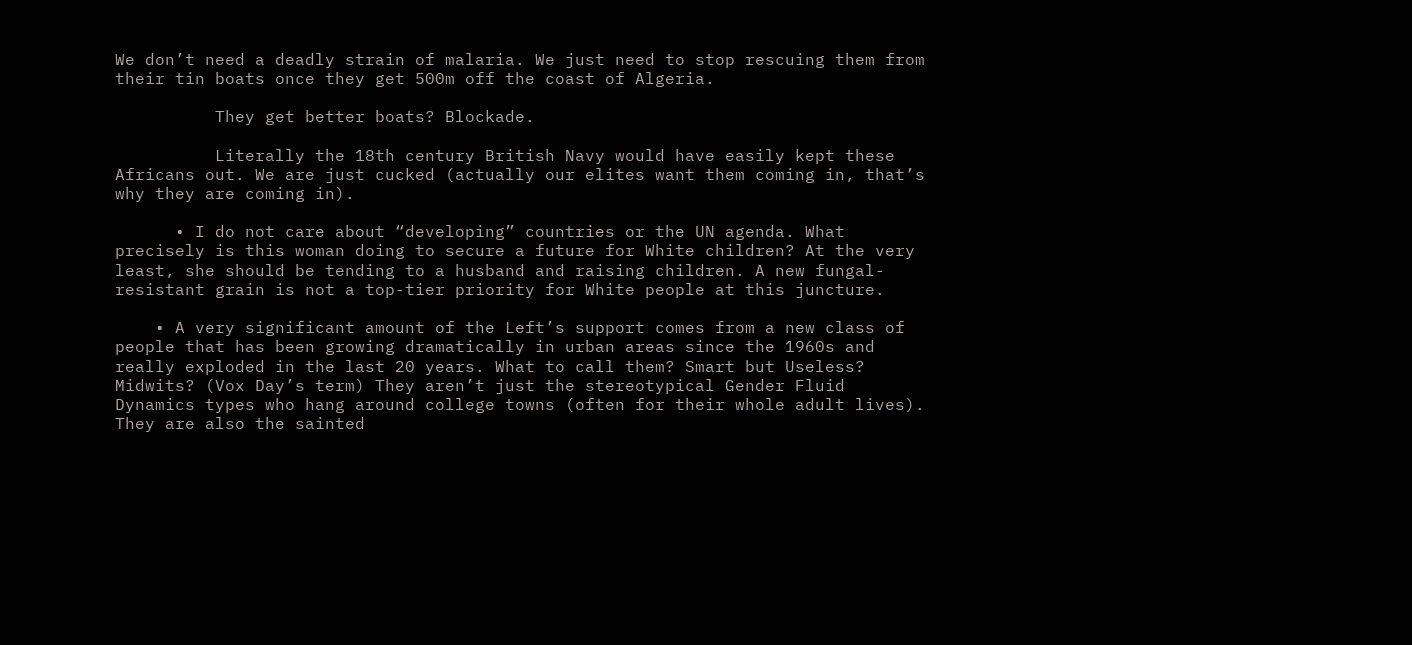We don’t need a deadly strain of malaria. We just need to stop rescuing them from their tin boats once they get 500m off the coast of Algeria.

          They get better boats? Blockade.

          Literally the 18th century British Navy would have easily kept these Africans out. We are just cucked (actually our elites want them coming in, that’s why they are coming in).

      • I do not care about “developing” countries or the UN agenda. What precisely is this woman doing to secure a future for White children? At the very least, she should be tending to a husband and raising children. A new fungal-resistant grain is not a top-tier priority for White people at this juncture.

    • A very significant amount of the Left’s support comes from a new class of people that has been growing dramatically in urban areas since the 1960s and really exploded in the last 20 years. What to call them? Smart but Useless? Midwits? (Vox Day’s term) They aren’t just the stereotypical Gender Fluid Dynamics types who hang around college towns (often for their whole adult lives). They are also the sainted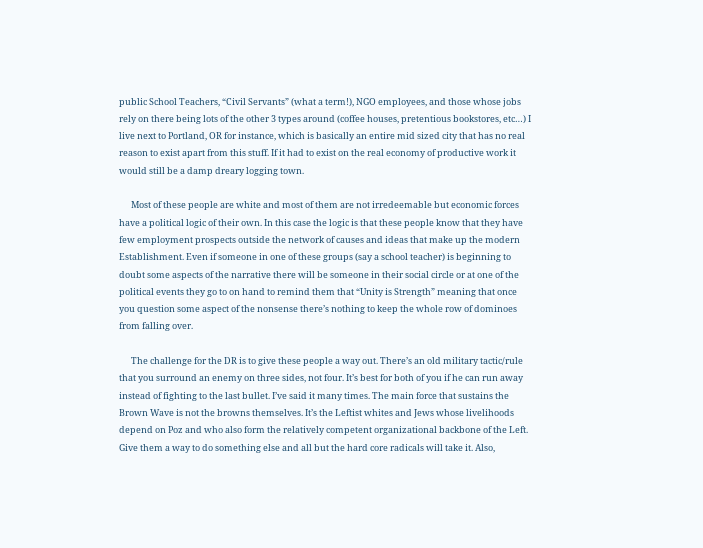public School Teachers, “Civil Servants” (what a term!), NGO employees, and those whose jobs rely on there being lots of the other 3 types around (coffee houses, pretentious bookstores, etc…) I live next to Portland, OR for instance, which is basically an entire mid sized city that has no real reason to exist apart from this stuff. If it had to exist on the real economy of productive work it would still be a damp dreary logging town.

      Most of these people are white and most of them are not irredeemable but economic forces have a political logic of their own. In this case the logic is that these people know that they have few employment prospects outside the network of causes and ideas that make up the modern Establishment. Even if someone in one of these groups (say a school teacher) is beginning to doubt some aspects of the narrative there will be someone in their social circle or at one of the political events they go to on hand to remind them that “Unity is Strength” meaning that once you question some aspect of the nonsense there’s nothing to keep the whole row of dominoes from falling over.

      The challenge for the DR is to give these people a way out. There’s an old military tactic/rule that you surround an enemy on three sides, not four. It’s best for both of you if he can run away instead of fighting to the last bullet. I’ve said it many times. The main force that sustains the Brown Wave is not the browns themselves. It’s the Leftist whites and Jews whose livelihoods depend on Poz and who also form the relatively competent organizational backbone of the Left. Give them a way to do something else and all but the hard core radicals will take it. Also,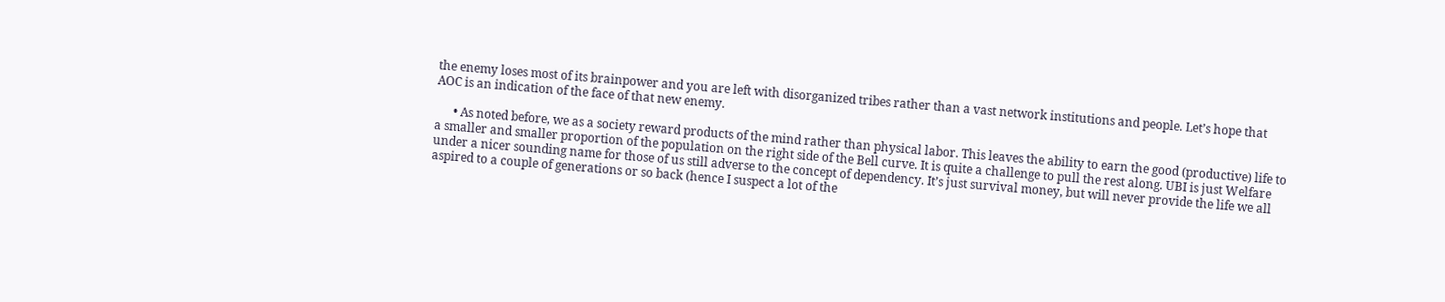the enemy loses most of its brainpower and you are left with disorganized tribes rather than a vast network institutions and people. Let’s hope that AOC is an indication of the face of that new enemy.

      • As noted before, we as a society reward products of the mind rather than physical labor. This leaves the ability to earn the good (productive) life to a smaller and smaller proportion of the population on the right side of the Bell curve. It is quite a challenge to pull the rest along. UBI is just Welfare under a nicer sounding name for those of us still adverse to the concept of dependency. It’s just survival money, but will never provide the life we all aspired to a couple of generations or so back (hence I suspect a lot of the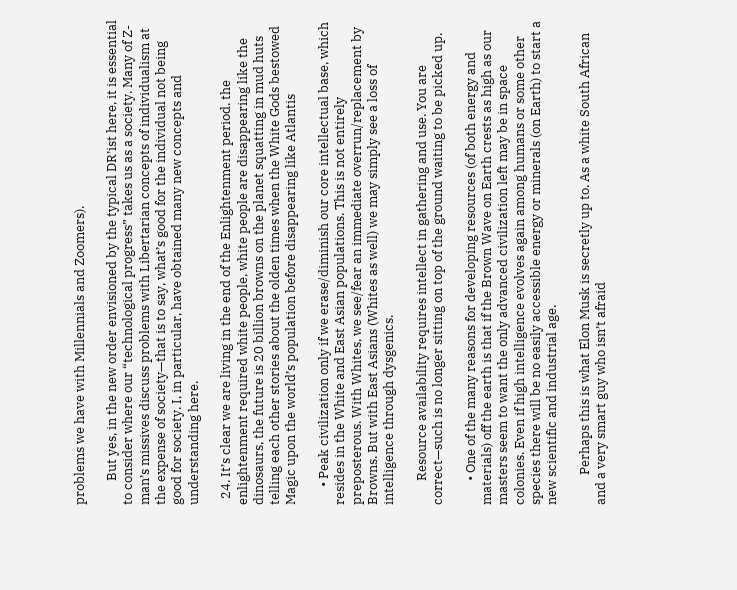problems we have with Millennials and Zoomers).

        But yes, in the new order envisioned by the typical DR’ist here, it is essential to consider where our “technological progress” takes us as a society. Many of Z-man’s missives discuss problems with Libertarian concepts of individualism at the expense of society—that is to say, what’s good for the individual not being good for society. I, in particular, have obtained many new concepts and understanding here.

  24. It’s clear we are living in the end of the Enlightenment period. the enlightenment required white people, white people are disappearing like the dinosaurs, the future is 20 billion browns on the planet squatting in mud huts telling each other stories about the olden times when the White Gods bestowed Magic upon the world’s population before disappearing like Atlantis

      • Peak civilization only if we erase/diminish our core intellectual base, which resides in the White and East Asian populations. This is not entirely preposterous. With Whites, we see/fear an immediate overrun/replacement by Browns. But with East Asians (Whites as well) we may simply see a loss of intelligence through dysgenics.

        Resource availability requires intellect in gathering and use. You are correct—such is no longer sitting on top of the ground waiting to be picked up.

        • One of the many reasons for developing resources (of both energy and materials) off the earth is that if the Brown Wave on Earth crests as high as our masters seem to want the only advanced civilization left may be in space colonies. Even if high intelligence evolves again among humans or some other species there will be no easily accessible energy or minerals (on Earth) to start a new scientific and industrial age.

          Perhaps this is what Elon Musk is secretly up to. As a white South African and a very smart guy who isn’t afraid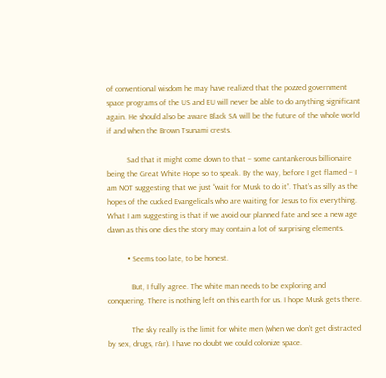of conventional wisdom he may have realized that the pozzed government space programs of the US and EU will never be able to do anything significant again. He should also be aware Black SA will be the future of the whole world if and when the Brown Tsunami crests.

          Sad that it might come down to that – some cantankerous billionaire being the Great White Hope so to speak. By the way, before I get flamed – I am NOT suggesting that we just “wait for Musk to do it”. That’s as silly as the hopes of the cucked Evangelicals who are waiting for Jesus to fix everything. What I am suggesting is that if we avoid our planned fate and see a new age dawn as this one dies the story may contain a lot of surprising elements.

          • Seems too late, to be honest.

            But, I fully agree. The white man needs to be exploring and conquering. There is nothing left on this earth for us. I hope Musk gets there.

            The sky really is the limit for white men (when we don’t get distracted by sex, drugs, r&r). I have no doubt we could colonize space.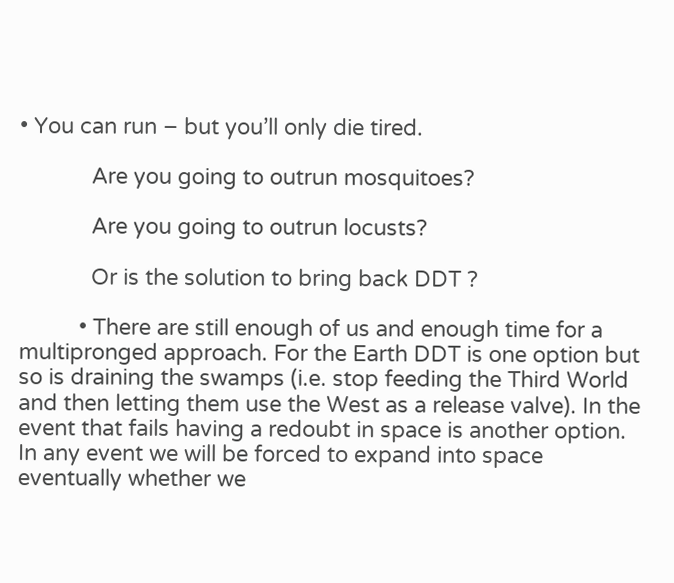• You can run – but you’ll only die tired.

            Are you going to outrun mosquitoes?

            Are you going to outrun locusts?

            Or is the solution to bring back DDT ?

          • There are still enough of us and enough time for a multipronged approach. For the Earth DDT is one option but so is draining the swamps (i.e. stop feeding the Third World and then letting them use the West as a release valve). In the event that fails having a redoubt in space is another option. In any event we will be forced to expand into space eventually whether we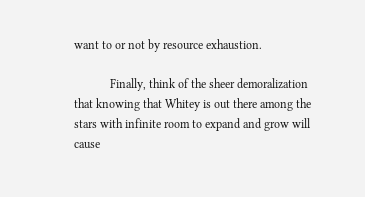want to or not by resource exhaustion.

            Finally, think of the sheer demoralization that knowing that Whitey is out there among the stars with infinite room to expand and grow will cause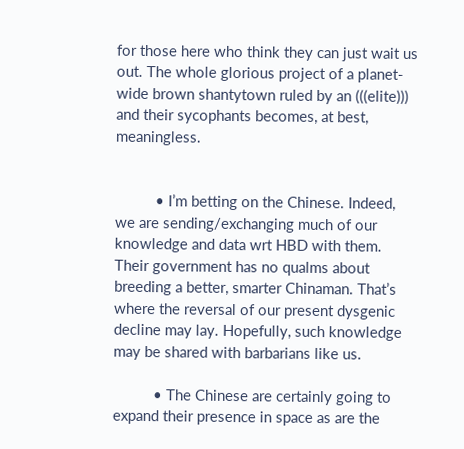for those here who think they can just wait us out. The whole glorious project of a planet-wide brown shantytown ruled by an (((elite))) and their sycophants becomes, at best, meaningless.


          • I’m betting on the Chinese. Indeed, we are sending/exchanging much of our knowledge and data wrt HBD with them. Their government has no qualms about breeding a better, smarter Chinaman. That’s where the reversal of our present dysgenic decline may lay. Hopefully, such knowledge may be shared with barbarians like us.

          • The Chinese are certainly going to expand their presence in space as are the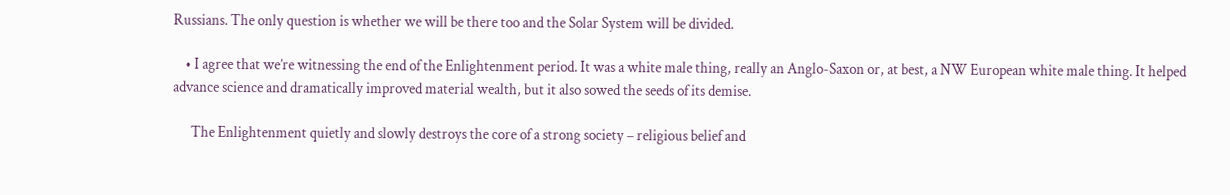Russians. The only question is whether we will be there too and the Solar System will be divided.

    • I agree that we’re witnessing the end of the Enlightenment period. It was a white male thing, really an Anglo-Saxon or, at best, a NW European white male thing. It helped advance science and dramatically improved material wealth, but it also sowed the seeds of its demise.

      The Enlightenment quietly and slowly destroys the core of a strong society – religious belief and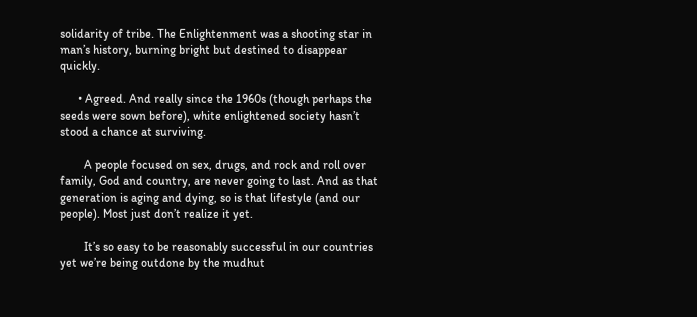solidarity of tribe. The Enlightenment was a shooting star in man’s history, burning bright but destined to disappear quickly.

      • Agreed. And really since the 1960s (though perhaps the seeds were sown before), white enlightened society hasn’t stood a chance at surviving.

        A people focused on sex, drugs, and rock and roll over family, God and country, are never going to last. And as that generation is aging and dying, so is that lifestyle (and our people). Most just don’t realize it yet.

        It’s so easy to be reasonably successful in our countries yet we’re being outdone by the mudhut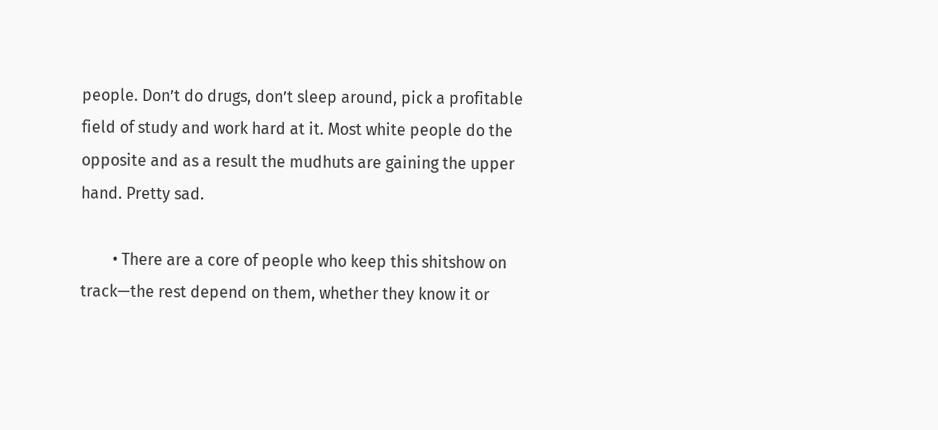people. Don’t do drugs, don’t sleep around, pick a profitable field of study and work hard at it. Most white people do the opposite and as a result the mudhuts are gaining the upper hand. Pretty sad.

        • There are a core of people who keep this shitshow on track—the rest depend on them, whether they know it or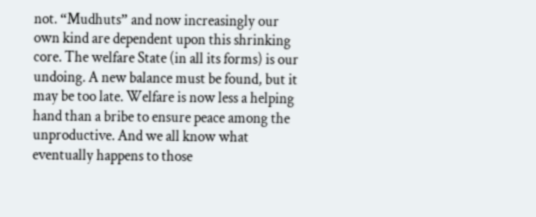not. “Mudhuts” and now increasingly our own kind are dependent upon this shrinking core. The welfare State (in all its forms) is our undoing. A new balance must be found, but it may be too late. Welfare is now less a helping hand than a bribe to ensure peace among the unproductive. And we all know what eventually happens to those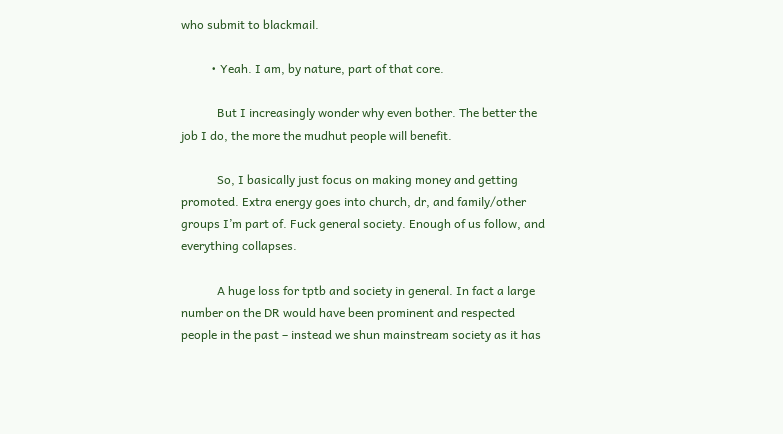who submit to blackmail.

          • Yeah. I am, by nature, part of that core.

            But I increasingly wonder why even bother. The better the job I do, the more the mudhut people will benefit.

            So, I basically just focus on making money and getting promoted. Extra energy goes into church, dr, and family/other groups I’m part of. Fuck general society. Enough of us follow, and everything collapses.

            A huge loss for tptb and society in general. In fact a large number on the DR would have been prominent and respected people in the past – instead we shun mainstream society as it has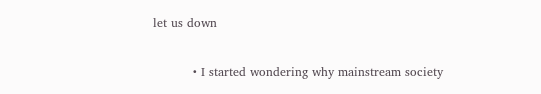let us down

          • I started wondering why mainstream society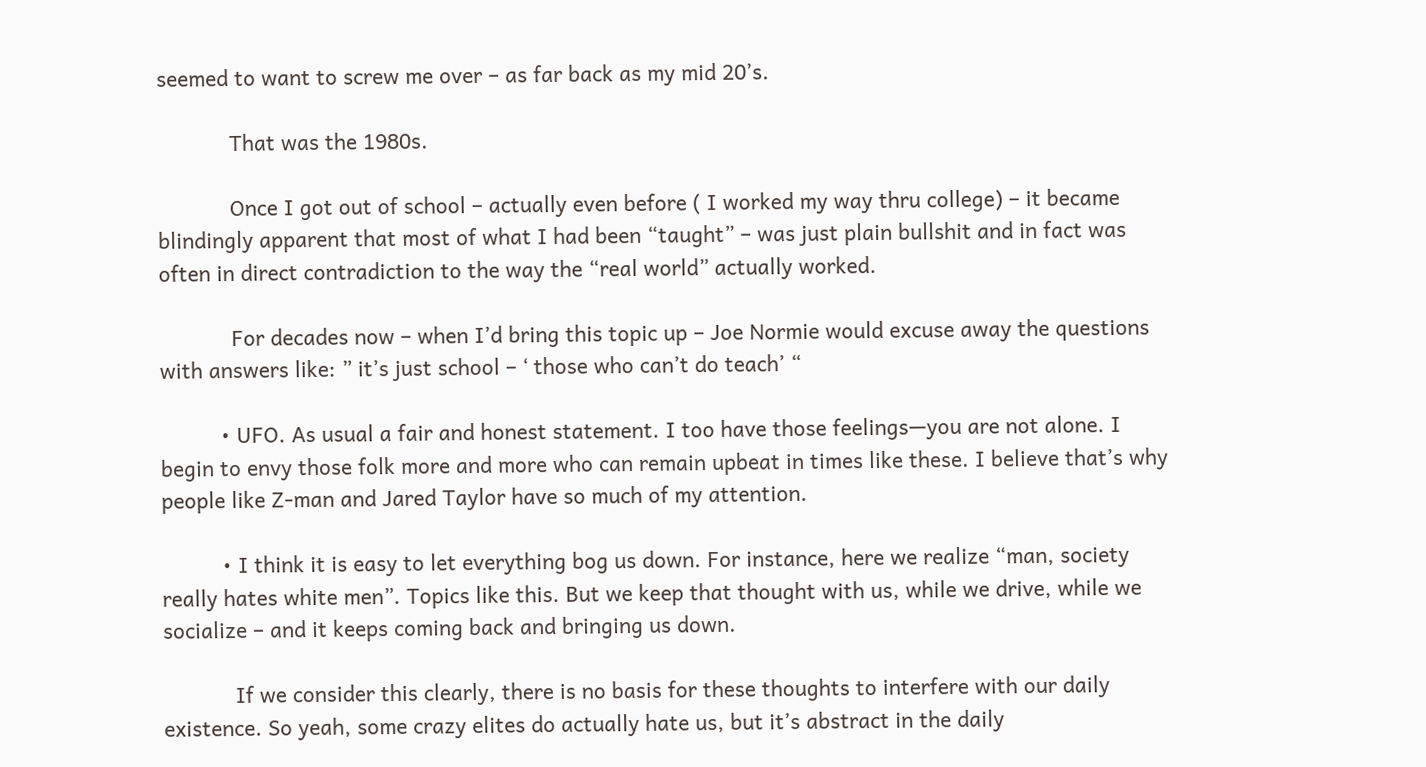seemed to want to screw me over – as far back as my mid 20’s.

            That was the 1980s.

            Once I got out of school – actually even before ( I worked my way thru college) – it became blindingly apparent that most of what I had been “taught” – was just plain bullshit and in fact was often in direct contradiction to the way the “real world” actually worked.

            For decades now – when I’d bring this topic up – Joe Normie would excuse away the questions with answers like: ” it’s just school – ‘ those who can’t do teach’ “

          • UFO. As usual a fair and honest statement. I too have those feelings—you are not alone. I begin to envy those folk more and more who can remain upbeat in times like these. I believe that’s why people like Z-man and Jared Taylor have so much of my attention.

          • I think it is easy to let everything bog us down. For instance, here we realize “man, society really hates white men”. Topics like this. But we keep that thought with us, while we drive, while we socialize – and it keeps coming back and bringing us down.

            If we consider this clearly, there is no basis for these thoughts to interfere with our daily existence. So yeah, some crazy elites do actually hate us, but it’s abstract in the daily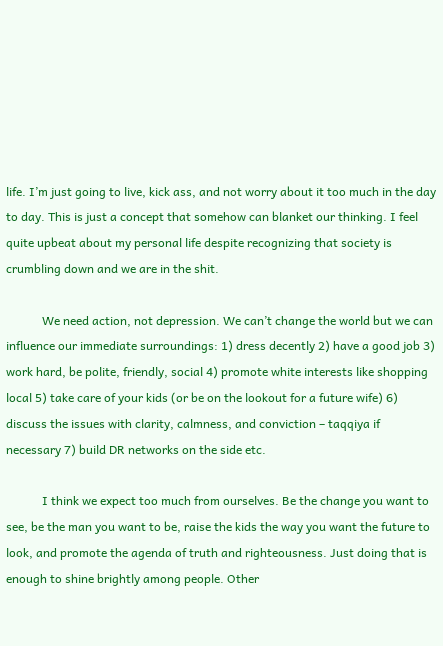life. I’m just going to live, kick ass, and not worry about it too much in the day to day. This is just a concept that somehow can blanket our thinking. I feel quite upbeat about my personal life despite recognizing that society is crumbling down and we are in the shit.

            We need action, not depression. We can’t change the world but we can influence our immediate surroundings: 1) dress decently 2) have a good job 3) work hard, be polite, friendly, social 4) promote white interests like shopping local 5) take care of your kids (or be on the lookout for a future wife) 6) discuss the issues with clarity, calmness, and conviction – taqqiya if necessary 7) build DR networks on the side etc.

            I think we expect too much from ourselves. Be the change you want to see, be the man you want to be, raise the kids the way you want the future to look, and promote the agenda of truth and righteousness. Just doing that is enough to shine brightly among people. Other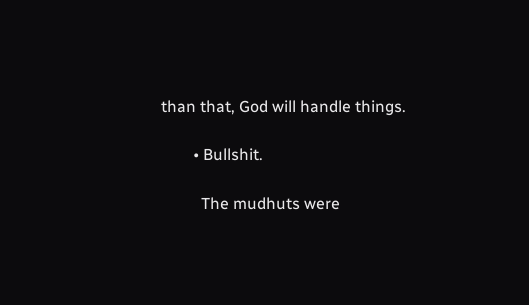than that, God will handle things.

        • Bullshit.

          The mudhuts were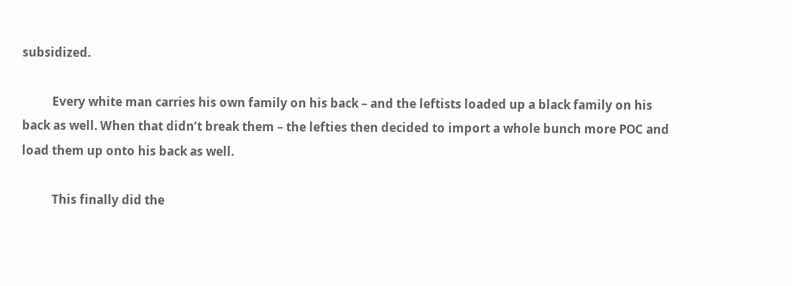subsidized.

          Every white man carries his own family on his back – and the leftists loaded up a black family on his back as well. When that didn’t break them – the lefties then decided to import a whole bunch more POC and load them up onto his back as well.

          This finally did the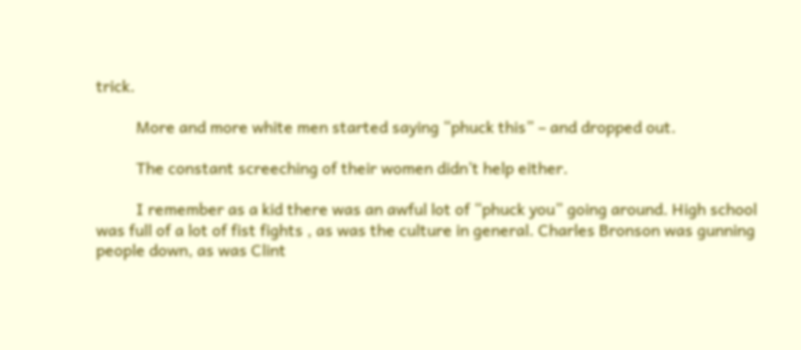trick.

          More and more white men started saying “phuck this” – and dropped out.

          The constant screeching of their women didn’t help either.

          I remember as a kid there was an awful lot of “phuck you” going around. High school was full of a lot of fist fights , as was the culture in general. Charles Bronson was gunning people down, as was Clint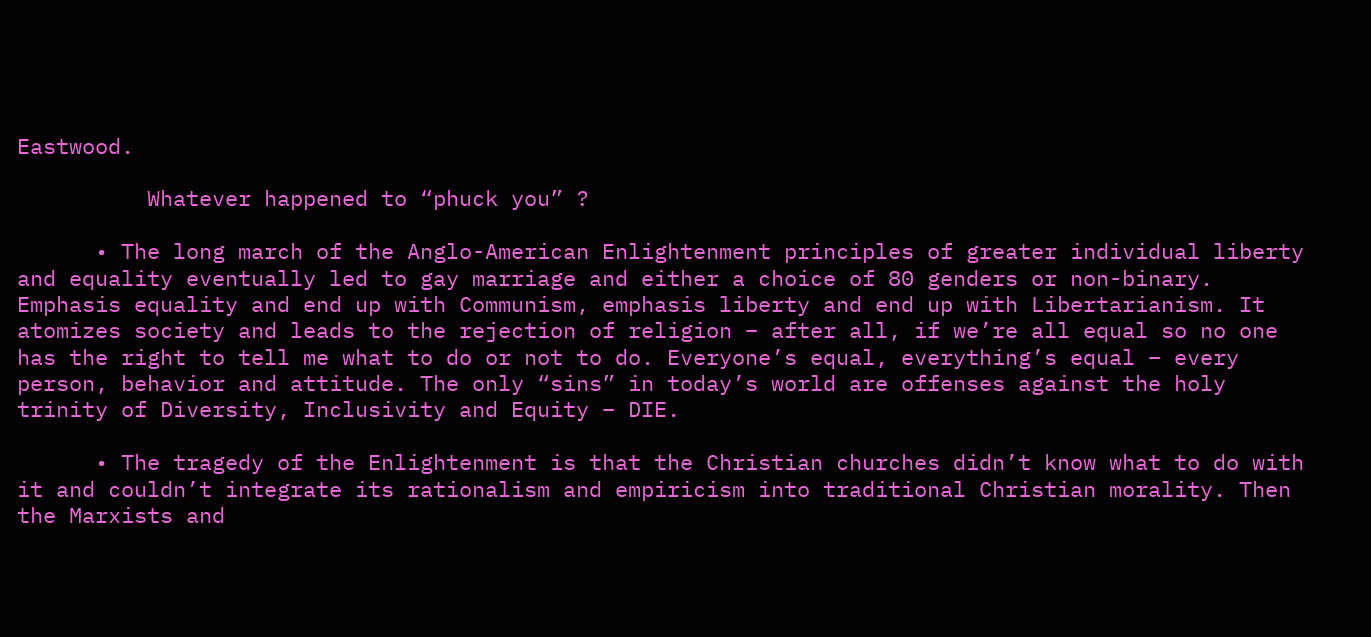Eastwood.

          Whatever happened to “phuck you” ?

      • The long march of the Anglo-American Enlightenment principles of greater individual liberty and equality eventually led to gay marriage and either a choice of 80 genders or non-binary. Emphasis equality and end up with Communism, emphasis liberty and end up with Libertarianism. It atomizes society and leads to the rejection of religion – after all, if we’re all equal so no one has the right to tell me what to do or not to do. Everyone’s equal, everything’s equal – every person, behavior and attitude. The only “sins” in today’s world are offenses against the holy trinity of Diversity, Inclusivity and Equity – DIE.

      • The tragedy of the Enlightenment is that the Christian churches didn’t know what to do with it and couldn’t integrate its rationalism and empiricism into traditional Christian morality. Then the Marxists and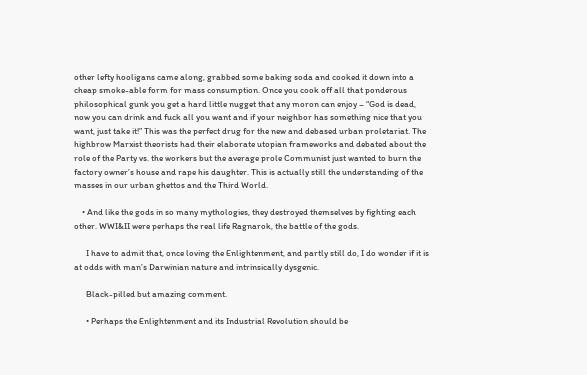other lefty hooligans came along, grabbed some baking soda and cooked it down into a cheap smoke-able form for mass consumption. Once you cook off all that ponderous philosophical gunk you get a hard little nugget that any moron can enjoy – “God is dead, now you can drink and fuck all you want and if your neighbor has something nice that you want, just take it!” This was the perfect drug for the new and debased urban proletariat. The highbrow Marxist theorists had their elaborate utopian frameworks and debated about the role of the Party vs. the workers but the average prole Communist just wanted to burn the factory owner’s house and rape his daughter. This is actually still the understanding of the masses in our urban ghettos and the Third World.

    • And like the gods in so many mythologies, they destroyed themselves by fighting each other. WWI&II were perhaps the real life Ragnarok, the battle of the gods.

      I have to admit that, once loving the Enlightenment, and partly still do, I do wonder if it is at odds with man’s Darwinian nature and intrinsically dysgenic.

      Black-pilled but amazing comment.

      • Perhaps the Enlightenment and its Industrial Revolution should be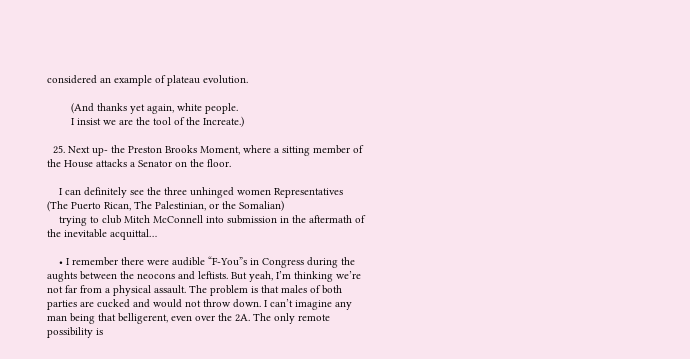considered an example of plateau evolution.

        (And thanks yet again, white people.
        I insist we are the tool of the Increate.)

  25. Next up- the Preston Brooks Moment, where a sitting member of the House attacks a Senator on the floor.

    I can definitely see the three unhinged women Representatives (The Puerto Rican, The Palestinian, or the Somalian)
    trying to club Mitch McConnell into submission in the aftermath of the inevitable acquittal…

    • I remember there were audible “F-You”s in Congress during the aughts between the neocons and leftists. But yeah, I’m thinking we’re not far from a physical assault. The problem is that males of both parties are cucked and would not throw down. I can’t imagine any man being that belligerent, even over the 2A. The only remote possibility is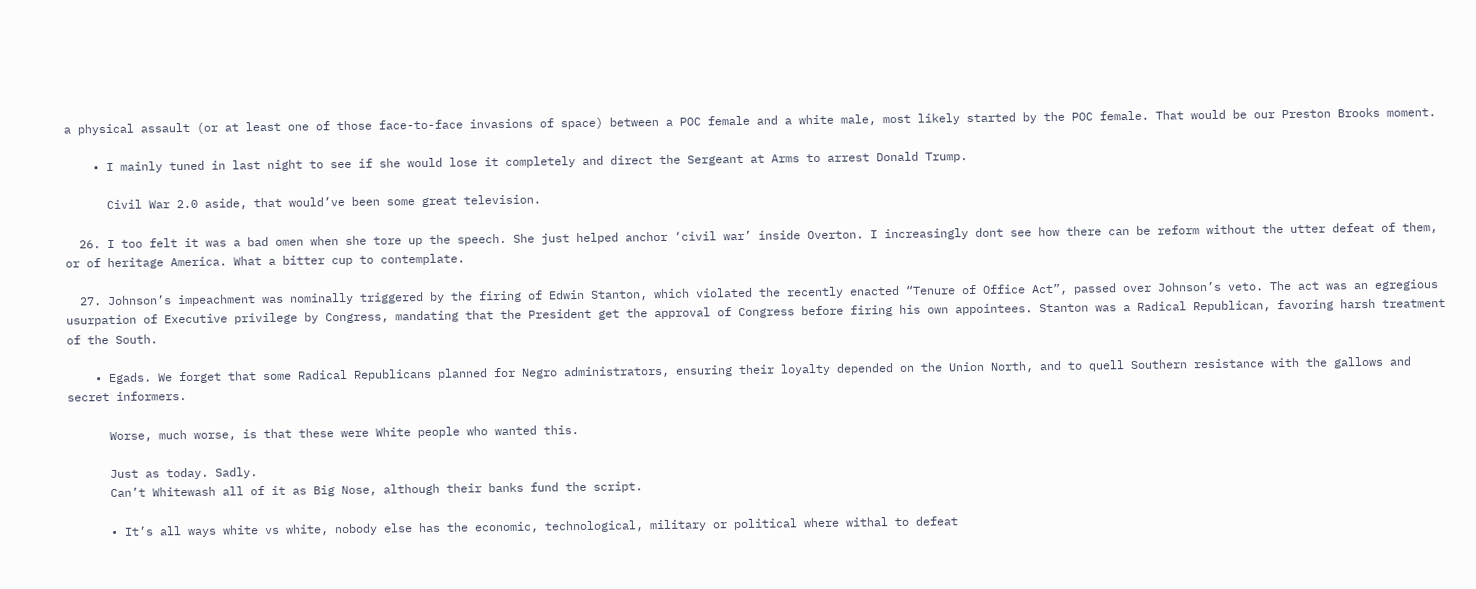a physical assault (or at least one of those face-to-face invasions of space) between a POC female and a white male, most likely started by the POC female. That would be our Preston Brooks moment.

    • I mainly tuned in last night to see if she would lose it completely and direct the Sergeant at Arms to arrest Donald Trump.

      Civil War 2.0 aside, that would’ve been some great television.

  26. I too felt it was a bad omen when she tore up the speech. She just helped anchor ‘civil war’ inside Overton. I increasingly dont see how there can be reform without the utter defeat of them, or of heritage America. What a bitter cup to contemplate.

  27. Johnson’s impeachment was nominally triggered by the firing of Edwin Stanton, which violated the recently enacted “Tenure of Office Act”, passed over Johnson’s veto. The act was an egregious usurpation of Executive privilege by Congress, mandating that the President get the approval of Congress before firing his own appointees. Stanton was a Radical Republican, favoring harsh treatment of the South.

    • Egads. We forget that some Radical Republicans planned for Negro administrators, ensuring their loyalty depended on the Union North, and to quell Southern resistance with the gallows and secret informers.

      Worse, much worse, is that these were White people who wanted this.

      Just as today. Sadly.
      Can’t Whitewash all of it as Big Nose, although their banks fund the script.

      • It’s all ways white vs white, nobody else has the economic, technological, military or political where withal to defeat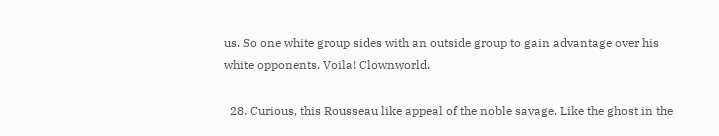us. So one white group sides with an outside group to gain advantage over his white opponents. Voila! Clownworld.

  28. Curious, this Rousseau like appeal of the noble savage. Like the ghost in the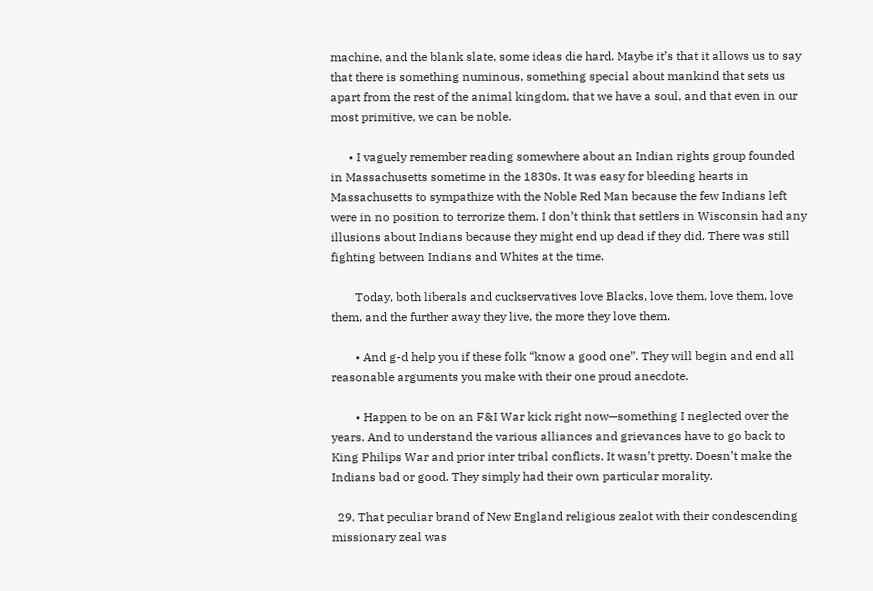machine, and the blank slate, some ideas die hard. Maybe it’s that it allows us to say that there is something numinous, something special about mankind that sets us apart from the rest of the animal kingdom, that we have a soul, and that even in our most primitive, we can be noble.

      • I vaguely remember reading somewhere about an Indian rights group founded in Massachusetts sometime in the 1830s. It was easy for bleeding hearts in Massachusetts to sympathize with the Noble Red Man because the few Indians left were in no position to terrorize them. I don’t think that settlers in Wisconsin had any illusions about Indians because they might end up dead if they did. There was still fighting between Indians and Whites at the time.

        Today, both liberals and cuckservatives love Blacks, love them, love them, love them, and the further away they live, the more they love them.

        • And g-d help you if these folk “know a good one”. They will begin and end all reasonable arguments you make with their one proud anecdote.

        • Happen to be on an F&I War kick right now—something I neglected over the years. And to understand the various alliances and grievances have to go back to King Philips War and prior inter tribal conflicts. It wasn’t pretty. Doesn’t make the Indians bad or good. They simply had their own particular morality.

  29. That peculiar brand of New England religious zealot with their condescending missionary zeal was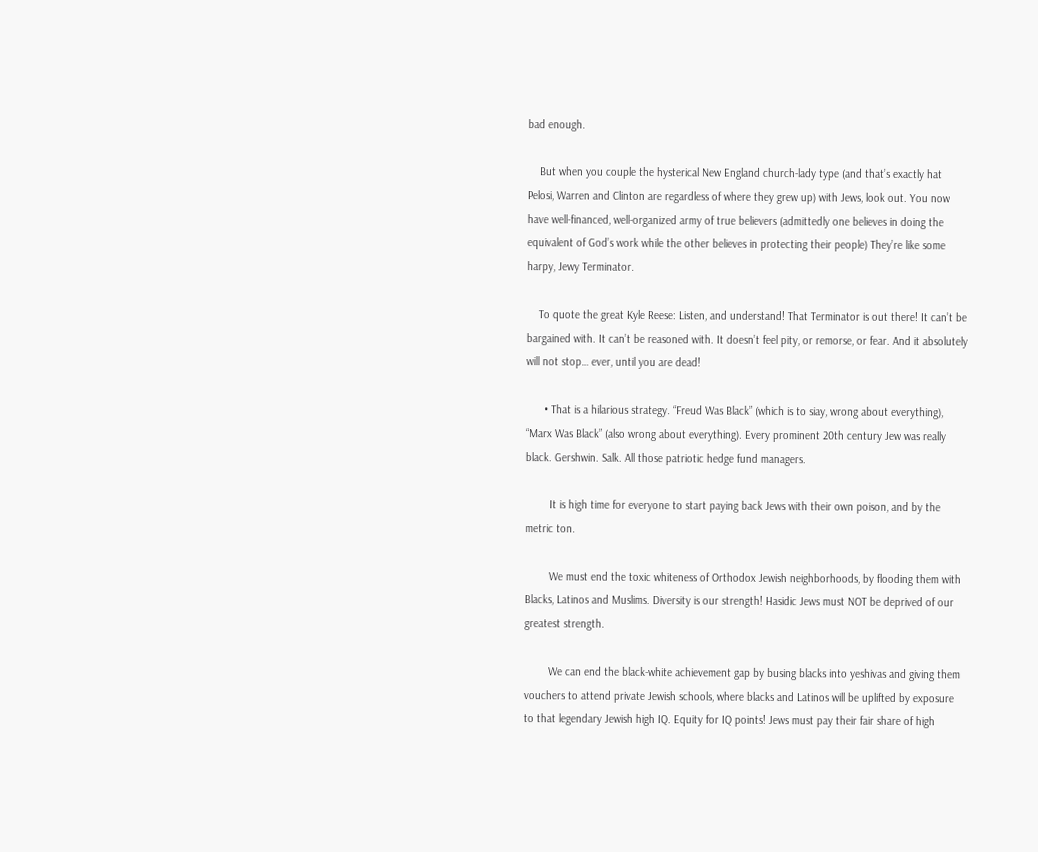bad enough.

    But when you couple the hysterical New England church-lady type (and that’s exactly hat Pelosi, Warren and Clinton are regardless of where they grew up) with Jews, look out. You now have well-financed, well-organized army of true believers (admittedly one believes in doing the equivalent of God’s work while the other believes in protecting their people) They’re like some harpy, Jewy Terminator.

    To quote the great Kyle Reese: Listen, and understand! That Terminator is out there! It can’t be bargained with. It can’t be reasoned with. It doesn’t feel pity, or remorse, or fear. And it absolutely will not stop… ever, until you are dead!

      • That is a hilarious strategy. “Freud Was Black” (which is to siay, wrong about everything), “Marx Was Black” (also wrong about everything). Every prominent 20th century Jew was really black. Gershwin. Salk. All those patriotic hedge fund managers.

        It is high time for everyone to start paying back Jews with their own poison, and by the metric ton.

        We must end the toxic whiteness of Orthodox Jewish neighborhoods, by flooding them with Blacks, Latinos and Muslims. Diversity is our strength! Hasidic Jews must NOT be deprived of our greatest strength.

        We can end the black-white achievement gap by busing blacks into yeshivas and giving them vouchers to attend private Jewish schools, where blacks and Latinos will be uplifted by exposure to that legendary Jewish high IQ. Equity for IQ points! Jews must pay their fair share of high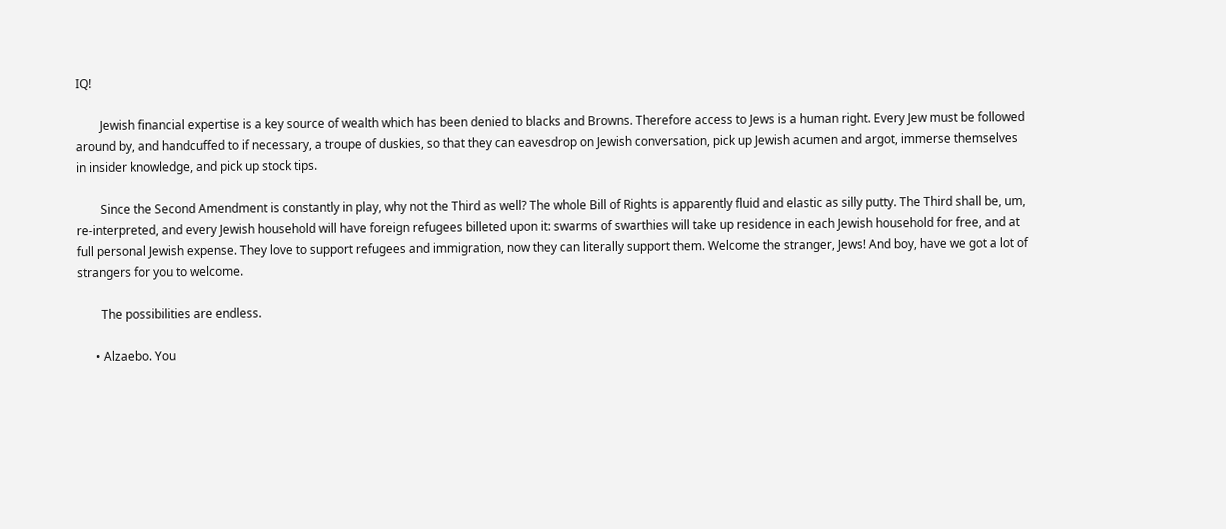IQ!

        Jewish financial expertise is a key source of wealth which has been denied to blacks and Browns. Therefore access to Jews is a human right. Every Jew must be followed around by, and handcuffed to if necessary, a troupe of duskies, so that they can eavesdrop on Jewish conversation, pick up Jewish acumen and argot, immerse themselves in insider knowledge, and pick up stock tips.

        Since the Second Amendment is constantly in play, why not the Third as well? The whole Bill of Rights is apparently fluid and elastic as silly putty. The Third shall be, um, re-interpreted, and every Jewish household will have foreign refugees billeted upon it: swarms of swarthies will take up residence in each Jewish household for free, and at full personal Jewish expense. They love to support refugees and immigration, now they can literally support them. Welcome the stranger, Jews! And boy, have we got a lot of strangers for you to welcome.

        The possibilities are endless.

      • Alzaebo. You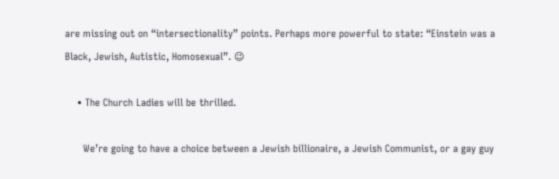are missing out on “intersectionality” points. Perhaps more powerful to state: “Einstein was a Black, Jewish, Autistic, Homosexual”. 😉

    • The Church Ladies will be thrilled.

      We’re going to have a choice between a Jewish billionaire, a Jewish Communist, or a gay guy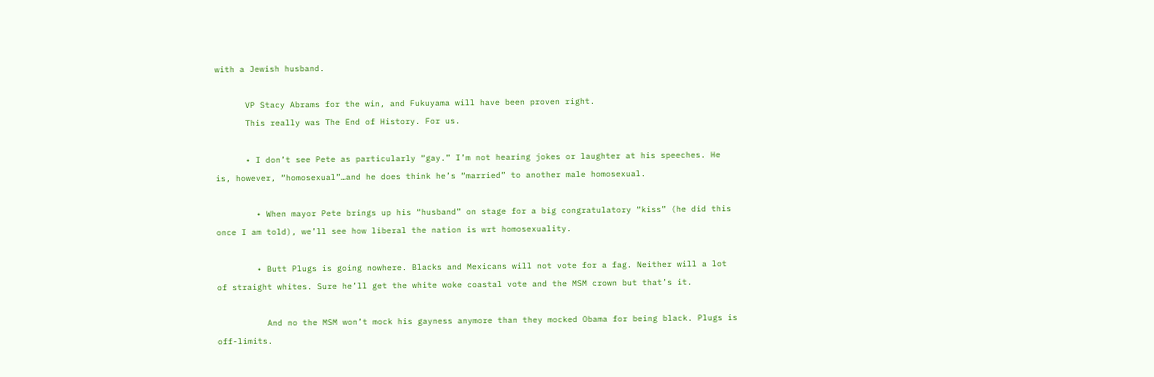with a Jewish husband.

      VP Stacy Abrams for the win, and Fukuyama will have been proven right.
      This really was The End of History. For us.

      • I don’t see Pete as particularly “gay.” I’m not hearing jokes or laughter at his speeches. He is, however, “homosexual”…and he does think he’s “married” to another male homosexual.

        • When mayor Pete brings up his “husband” on stage for a big congratulatory “kiss” (he did this once I am told), we’ll see how liberal the nation is wrt homosexuality.

        • Butt Plugs is going nowhere. Blacks and Mexicans will not vote for a fag. Neither will a lot of straight whites. Sure he’ll get the white woke coastal vote and the MSM crown but that’s it.

          And no the MSM won’t mock his gayness anymore than they mocked Obama for being black. Plugs is off-limits.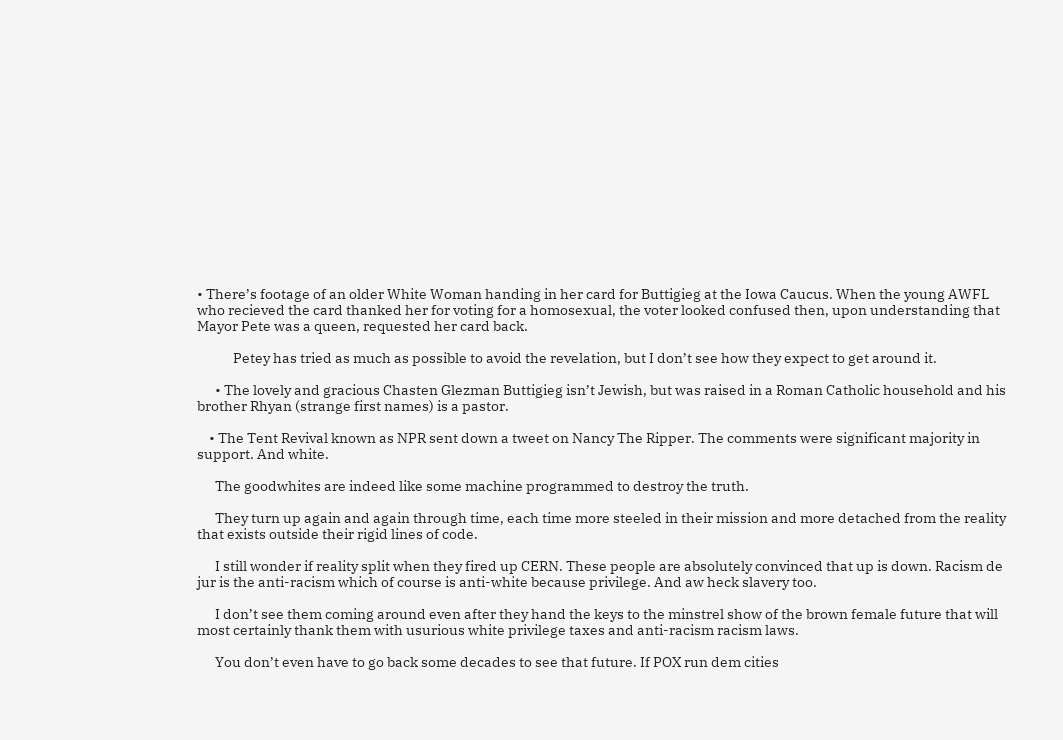• There’s footage of an older White Woman handing in her card for Buttigieg at the Iowa Caucus. When the young AWFL who recieved the card thanked her for voting for a homosexual, the voter looked confused then, upon understanding that Mayor Pete was a queen, requested her card back.

            Petey has tried as much as possible to avoid the revelation, but I don’t see how they expect to get around it.

      • The lovely and gracious Chasten Glezman Buttigieg isn’t Jewish, but was raised in a Roman Catholic household and his brother Rhyan (strange first names) is a pastor.

    • The Tent Revival known as NPR sent down a tweet on Nancy The Ripper. The comments were significant majority in support. And white.

      The goodwhites are indeed like some machine programmed to destroy the truth.

      They turn up again and again through time, each time more steeled in their mission and more detached from the reality that exists outside their rigid lines of code.

      I still wonder if reality split when they fired up CERN. These people are absolutely convinced that up is down. Racism de jur is the anti-racism which of course is anti-white because privilege. And aw heck slavery too.

      I don’t see them coming around even after they hand the keys to the minstrel show of the brown female future that will most certainly thank them with usurious white privilege taxes and anti-racism racism laws.

      You don’t even have to go back some decades to see that future. If POX run dem cities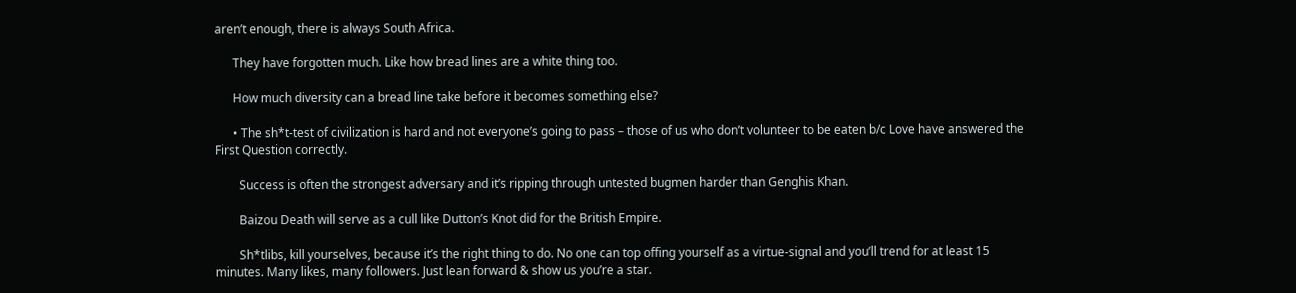aren’t enough, there is always South Africa.

      They have forgotten much. Like how bread lines are a white thing too.

      How much diversity can a bread line take before it becomes something else?

      • The sh*t-test of civilization is hard and not everyone’s going to pass – those of us who don’t volunteer to be eaten b/c Love have answered the First Question correctly.

        Success is often the strongest adversary and it’s ripping through untested bugmen harder than Genghis Khan.

        Baizou Death will serve as a cull like Dutton’s Knot did for the British Empire.

        Sh*tlibs, kill yourselves, because it’s the right thing to do. No one can top offing yourself as a virtue-signal and you’ll trend for at least 15 minutes. Many likes, many followers. Just lean forward & show us you’re a star.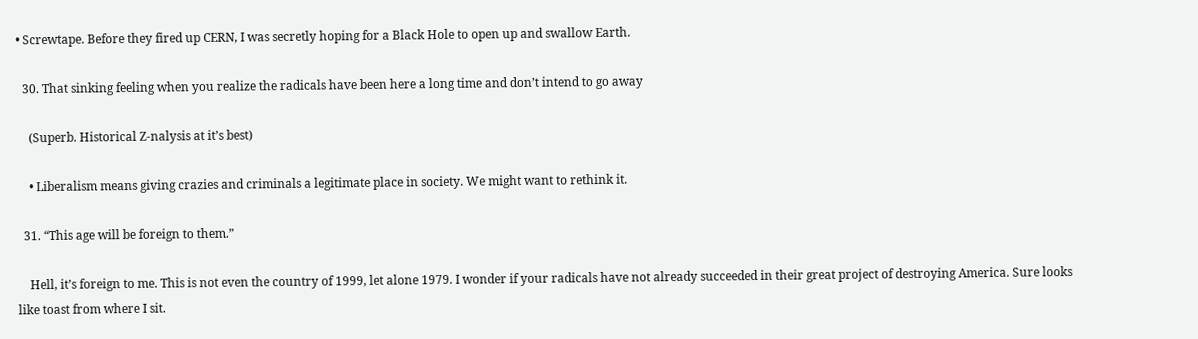• Screwtape. Before they fired up CERN, I was secretly hoping for a Black Hole to open up and swallow Earth.

  30. That sinking feeling when you realize the radicals have been here a long time and don’t intend to go away

    (Superb. Historical Z-nalysis at it’s best)

    • Liberalism means giving crazies and criminals a legitimate place in society. We might want to rethink it.

  31. “This age will be foreign to them.”

    Hell, it’s foreign to me. This is not even the country of 1999, let alone 1979. I wonder if your radicals have not already succeeded in their great project of destroying America. Sure looks like toast from where I sit.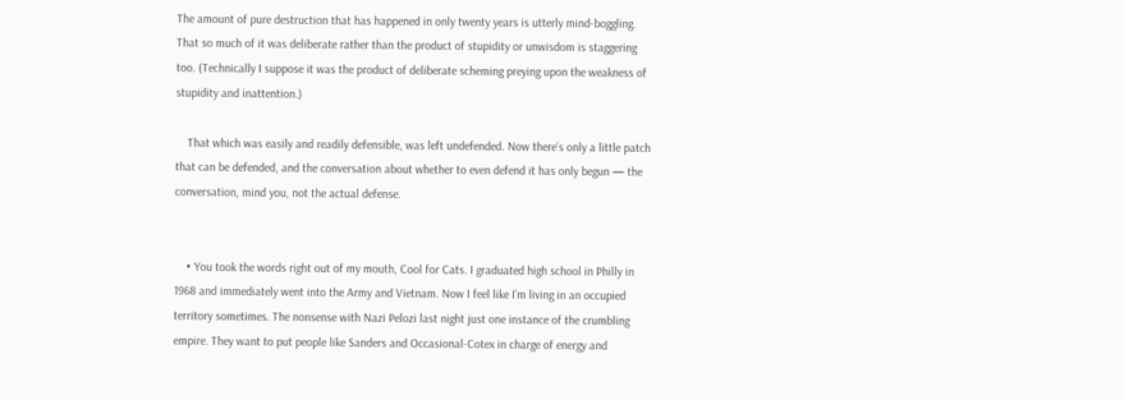The amount of pure destruction that has happened in only twenty years is utterly mind-boggling. That so much of it was deliberate rather than the product of stupidity or unwisdom is staggering too. (Technically I suppose it was the product of deliberate scheming preying upon the weakness of stupidity and inattention.)

    That which was easily and readily defensible, was left undefended. Now there’s only a little patch that can be defended, and the conversation about whether to even defend it has only begun — the conversation, mind you, not the actual defense.


    • You took the words right out of my mouth, Cool for Cats. I graduated high school in Philly in 1968 and immediately went into the Army and Vietnam. Now I feel like I’m living in an occupied territory sometimes. The nonsense with Nazi Pelozi last night just one instance of the crumbling empire. They want to put people like Sanders and Occasional-Cotex in charge of energy and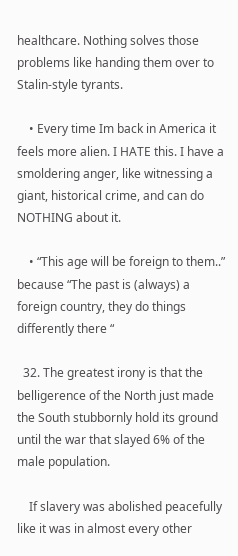healthcare. Nothing solves those problems like handing them over to Stalin-style tyrants.

    • Every time Im back in America it feels more alien. I HATE this. I have a smoldering anger, like witnessing a giant, historical crime, and can do NOTHING about it.

    • “This age will be foreign to them..” because “The past is (always) a foreign country, they do things differently there “

  32. The greatest irony is that the belligerence of the North just made the South stubbornly hold its ground until the war that slayed 6% of the male population.

    If slavery was abolished peacefully like it was in almost every other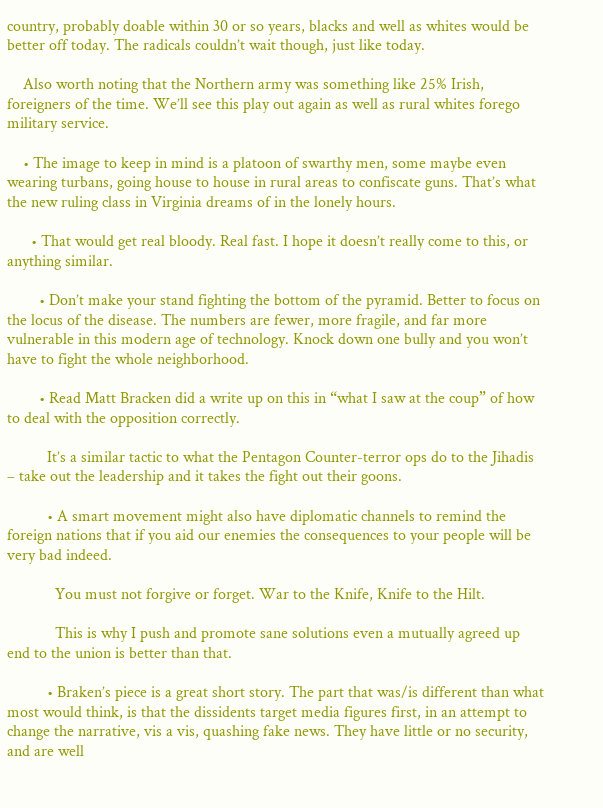country, probably doable within 30 or so years, blacks and well as whites would be better off today. The radicals couldn’t wait though, just like today.

    Also worth noting that the Northern army was something like 25% Irish, foreigners of the time. We’ll see this play out again as well as rural whites forego military service.

    • The image to keep in mind is a platoon of swarthy men, some maybe even wearing turbans, going house to house in rural areas to confiscate guns. That’s what the new ruling class in Virginia dreams of in the lonely hours.

      • That would get real bloody. Real fast. I hope it doesn’t really come to this, or anything similar.

        • Don’t make your stand fighting the bottom of the pyramid. Better to focus on the locus of the disease. The numbers are fewer, more fragile, and far more vulnerable in this modern age of technology. Knock down one bully and you won’t have to fight the whole neighborhood.

        • Read Matt Bracken did a write up on this in “what I saw at the coup” of how to deal with the opposition correctly.

          It’s a similar tactic to what the Pentagon Counter-terror ops do to the Jihadis – take out the leadership and it takes the fight out their goons.

          • A smart movement might also have diplomatic channels to remind the foreign nations that if you aid our enemies the consequences to your people will be very bad indeed.

            You must not forgive or forget. War to the Knife, Knife to the Hilt.

            This is why I push and promote sane solutions even a mutually agreed up end to the union is better than that.

          • Braken’s piece is a great short story. The part that was/is different than what most would think, is that the dissidents target media figures first, in an attempt to change the narrative, vis a vis, quashing fake news. They have little or no security, and are well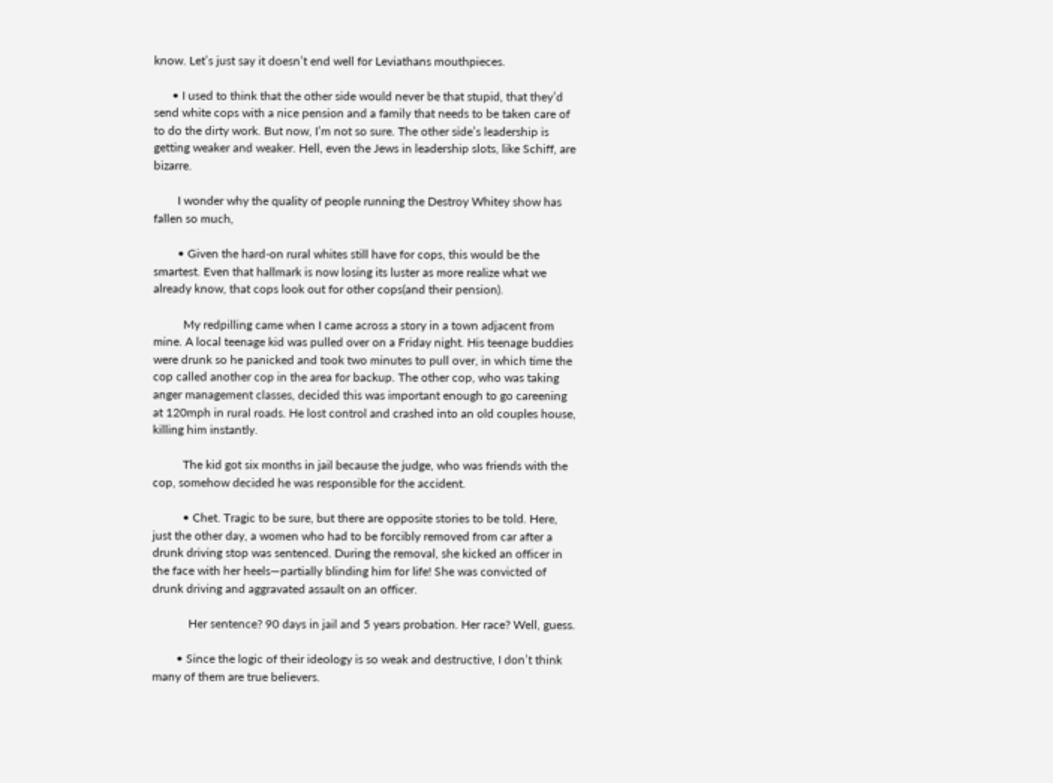know. Let’s just say it doesn’t end well for Leviathans mouthpieces.

      • I used to think that the other side would never be that stupid, that they’d send white cops with a nice pension and a family that needs to be taken care of to do the dirty work. But now, I’m not so sure. The other side’s leadership is getting weaker and weaker. Hell, even the Jews in leadership slots, like Schiff, are bizarre.

        I wonder why the quality of people running the Destroy Whitey show has fallen so much,

        • Given the hard-on rural whites still have for cops, this would be the smartest. Even that hallmark is now losing its luster as more realize what we already know, that cops look out for other cops(and their pension).

          My redpilling came when I came across a story in a town adjacent from mine. A local teenage kid was pulled over on a Friday night. His teenage buddies were drunk so he panicked and took two minutes to pull over, in which time the cop called another cop in the area for backup. The other cop, who was taking anger management classes, decided this was important enough to go careening at 120mph in rural roads. He lost control and crashed into an old couples house, killing him instantly.

          The kid got six months in jail because the judge, who was friends with the cop, somehow decided he was responsible for the accident.

          • Chet. Tragic to be sure, but there are opposite stories to be told. Here, just the other day, a women who had to be forcibly removed from car after a drunk driving stop was sentenced. During the removal, she kicked an officer in the face with her heels—partially blinding him for life! She was convicted of drunk driving and aggravated assault on an officer.

            Her sentence? 90 days in jail and 5 years probation. Her race? Well, guess.

        • Since the logic of their ideology is so weak and destructive, I don’t think many of them are true believers.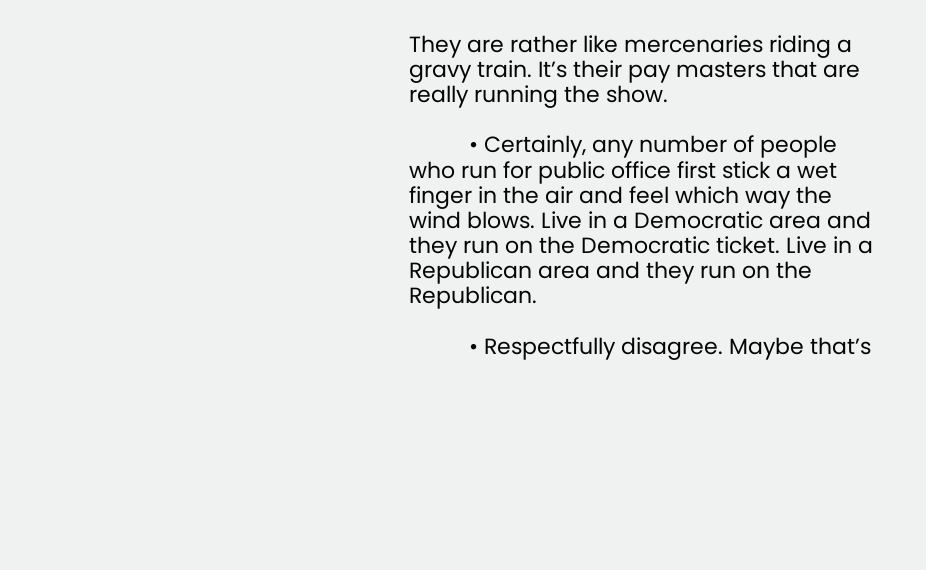They are rather like mercenaries riding a gravy train. It’s their pay masters that are really running the show.

          • Certainly, any number of people who run for public office first stick a wet finger in the air and feel which way the wind blows. Live in a Democratic area and they run on the Democratic ticket. Live in a Republican area and they run on the Republican.

          • Respectfully disagree. Maybe that’s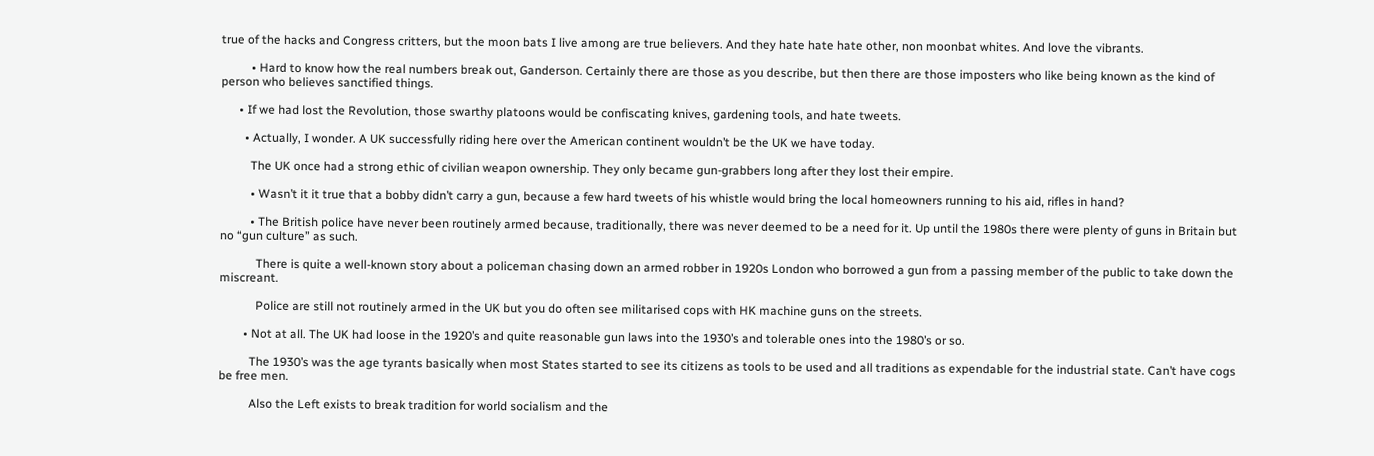true of the hacks and Congress critters, but the moon bats I live among are true believers. And they hate hate hate other, non moonbat whites. And love the vibrants.

          • Hard to know how the real numbers break out, Ganderson. Certainly there are those as you describe, but then there are those imposters who like being known as the kind of person who believes sanctified things.

      • If we had lost the Revolution, those swarthy platoons would be confiscating knives, gardening tools, and hate tweets.

        • Actually, I wonder. A UK successfully riding here over the American continent wouldn’t be the UK we have today.

          The UK once had a strong ethic of civilian weapon ownership. They only became gun-grabbers long after they lost their empire.

          • Wasn’t it it true that a bobby didn’t carry a gun, because a few hard tweets of his whistle would bring the local homeowners running to his aid, rifles in hand?

          • The British police have never been routinely armed because, traditionally, there was never deemed to be a need for it. Up until the 1980s there were plenty of guns in Britain but no “gun culture” as such.

            There is quite a well-known story about a policeman chasing down an armed robber in 1920s London who borrowed a gun from a passing member of the public to take down the miscreant.

            Police are still not routinely armed in the UK but you do often see militarised cops with HK machine guns on the streets.

        • Not at all. The UK had loose in the 1920’s and quite reasonable gun laws into the 1930’s and tolerable ones into the 1980’s or so.

          The 1930’s was the age tyrants basically when most States started to see its citizens as tools to be used and all traditions as expendable for the industrial state. Can’t have cogs be free men.

          Also the Left exists to break tradition for world socialism and the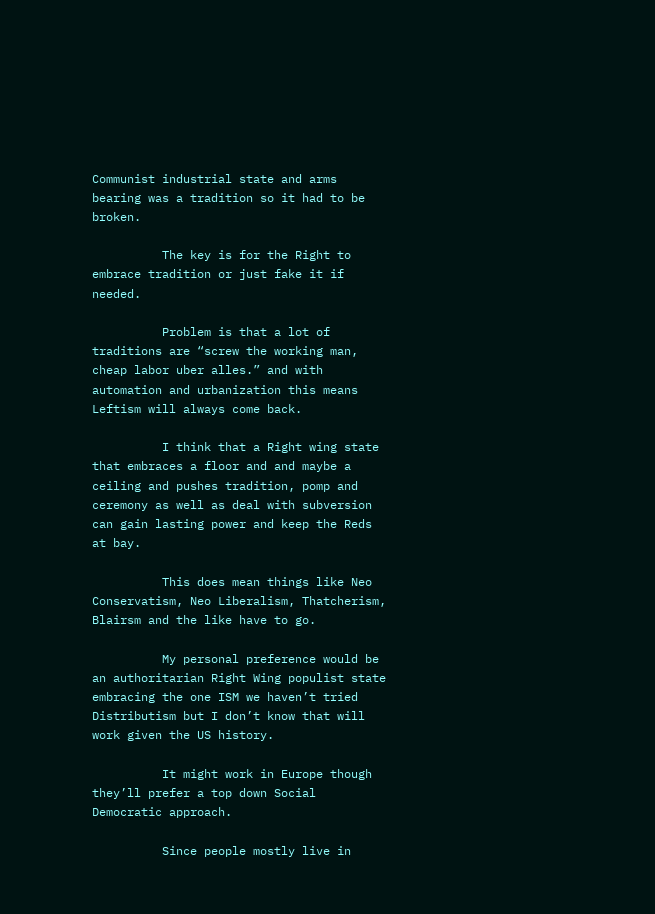Communist industrial state and arms bearing was a tradition so it had to be broken.

          The key is for the Right to embrace tradition or just fake it if needed.

          Problem is that a lot of traditions are “screw the working man, cheap labor uber alles.” and with automation and urbanization this means Leftism will always come back.

          I think that a Right wing state that embraces a floor and and maybe a ceiling and pushes tradition, pomp and ceremony as well as deal with subversion can gain lasting power and keep the Reds at bay.

          This does mean things like Neo Conservatism, Neo Liberalism, Thatcherism, Blairsm and the like have to go.

          My personal preference would be an authoritarian Right Wing populist state embracing the one ISM we haven’t tried Distributism but I don’t know that will work given the US history.

          It might work in Europe though they’ll prefer a top down Social Democratic approach.

          Since people mostly live in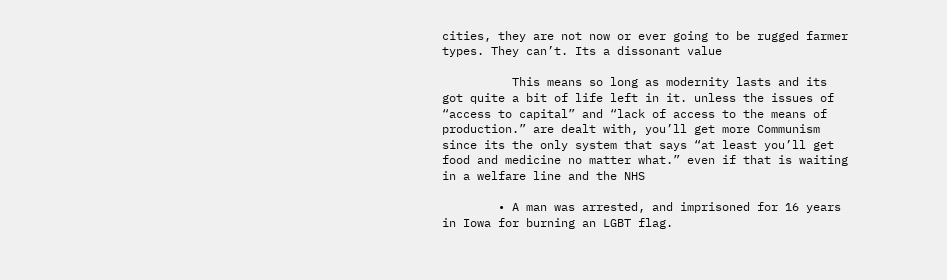cities, they are not now or ever going to be rugged farmer types. They can’t. Its a dissonant value

          This means so long as modernity lasts and its got quite a bit of life left in it. unless the issues of “access to capital” and “lack of access to the means of production.” are dealt with, you’ll get more Communism since its the only system that says “at least you’ll get food and medicine no matter what.” even if that is waiting in a welfare line and the NHS

        • A man was arrested, and imprisoned for 16 years in Iowa for burning an LGBT flag.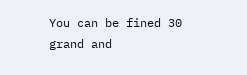You can be fined 30 grand and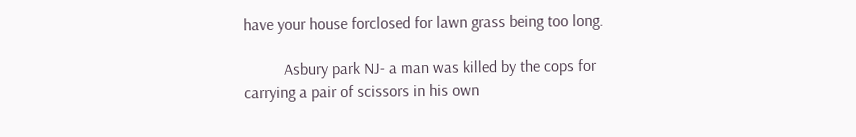have your house forclosed for lawn grass being too long.

          Asbury park NJ- a man was killed by the cops for carrying a pair of scissors in his own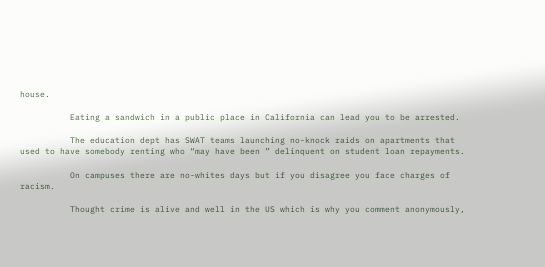house.

          Eating a sandwich in a public place in California can lead you to be arrested.

          The education dept has SWAT teams launching no-knock raids on apartments that used to have somebody renting who “may have been ” delinquent on student loan repayments.

          On campuses there are no-whites days but if you disagree you face charges of racism.

          Thought crime is alive and well in the US which is why you comment anonymously,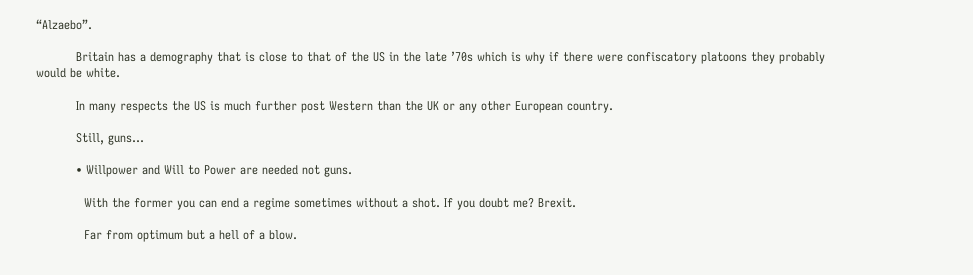“Alzaebo”.

          Britain has a demography that is close to that of the US in the late ’70s which is why if there were confiscatory platoons they probably would be white.

          In many respects the US is much further post Western than the UK or any other European country.

          Still, guns…

          • Willpower and Will to Power are needed not guns.

            With the former you can end a regime sometimes without a shot. If you doubt me? Brexit.

            Far from optimum but a hell of a blow.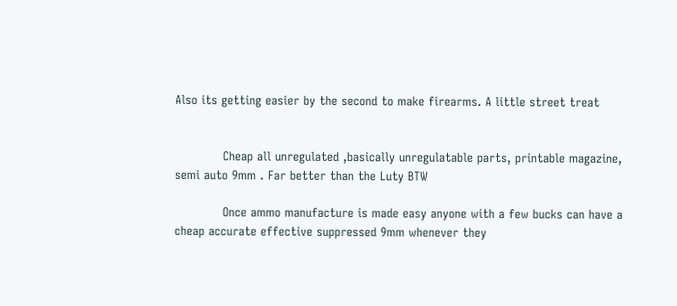Also its getting easier by the second to make firearms. A little street treat


            Cheap all unregulated ,basically unregulatable parts, printable magazine, semi auto 9mm . Far better than the Luty BTW

            Once ammo manufacture is made easy anyone with a few bucks can have a cheap accurate effective suppressed 9mm whenever they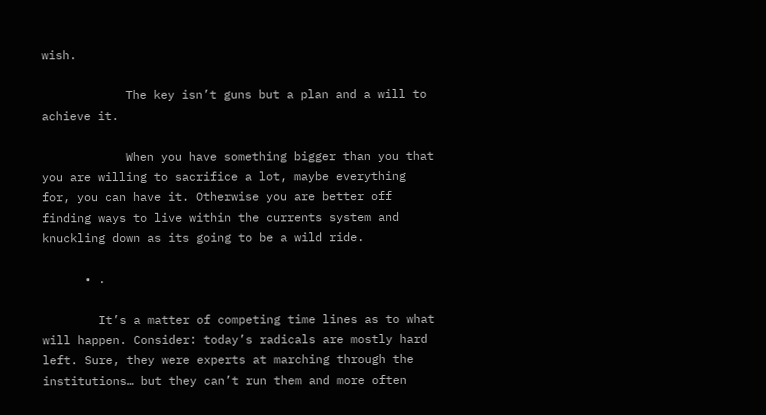wish.

            The key isn’t guns but a plan and a will to achieve it.

            When you have something bigger than you that you are willing to sacrifice a lot, maybe everything for, you can have it. Otherwise you are better off finding ways to live within the currents system and knuckling down as its going to be a wild ride.

      • .

        It’s a matter of competing time lines as to what will happen. Consider: today’s radicals are mostly hard left. Sure, they were experts at marching through the institutions… but they can’t run them and more often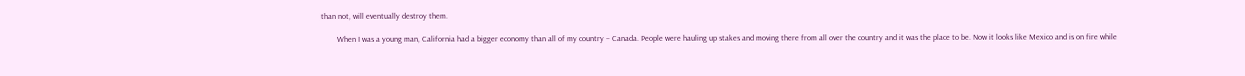than not, will eventually destroy them.

        When I was a young man, California had a bigger economy than all of my country – Canada. People were hauling up stakes and moving there from all over the country and it was the place to be. Now it looks like Mexico and is on fire while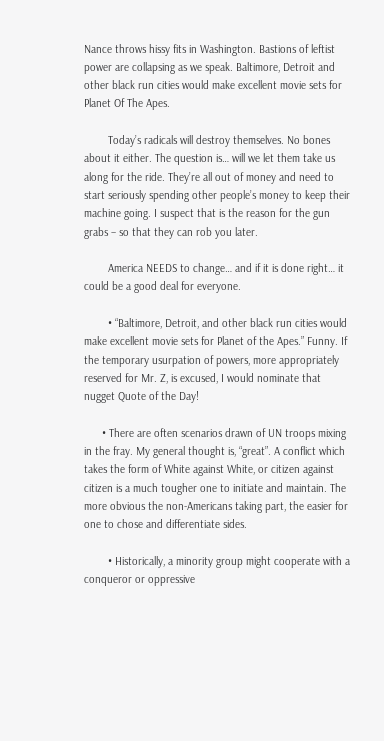Nance throws hissy fits in Washington. Bastions of leftist power are collapsing as we speak. Baltimore, Detroit and other black run cities would make excellent movie sets for Planet Of The Apes.

        Today’s radicals will destroy themselves. No bones about it either. The question is… will we let them take us along for the ride. They’re all out of money and need to start seriously spending other people’s money to keep their machine going. I suspect that is the reason for the gun grabs – so that they can rob you later.

        America NEEDS to change… and if it is done right… it could be a good deal for everyone.

        • “Baltimore, Detroit, and other black run cities would make excellent movie sets for Planet of the Apes.” Funny. If the temporary usurpation of powers, more appropriately reserved for Mr. Z, is excused, I would nominate that nugget Quote of the Day!

      • There are often scenarios drawn of UN troops mixing in the fray. My general thought is, “great”. A conflict which takes the form of White against White, or citizen against citizen is a much tougher one to initiate and maintain. The more obvious the non-Americans taking part, the easier for one to chose and differentiate sides.

        • Historically, a minority group might cooperate with a conqueror or oppressive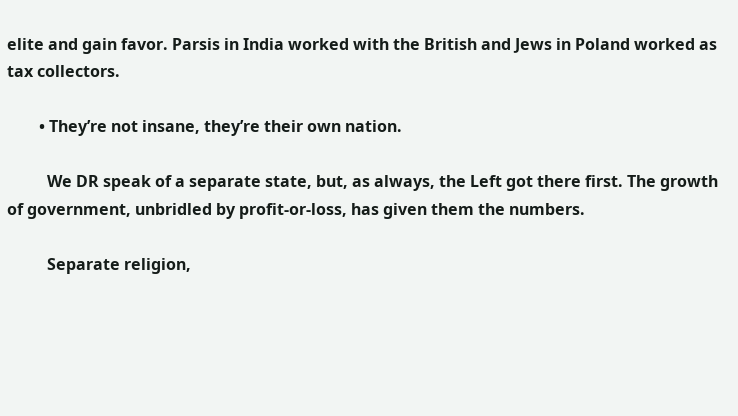elite and gain favor. Parsis in India worked with the British and Jews in Poland worked as tax collectors.

        • They’re not insane, they’re their own nation.

          We DR speak of a separate state, but, as always, the Left got there first. The growth of government, unbridled by profit-or-loss, has given them the numbers.

          Separate religion,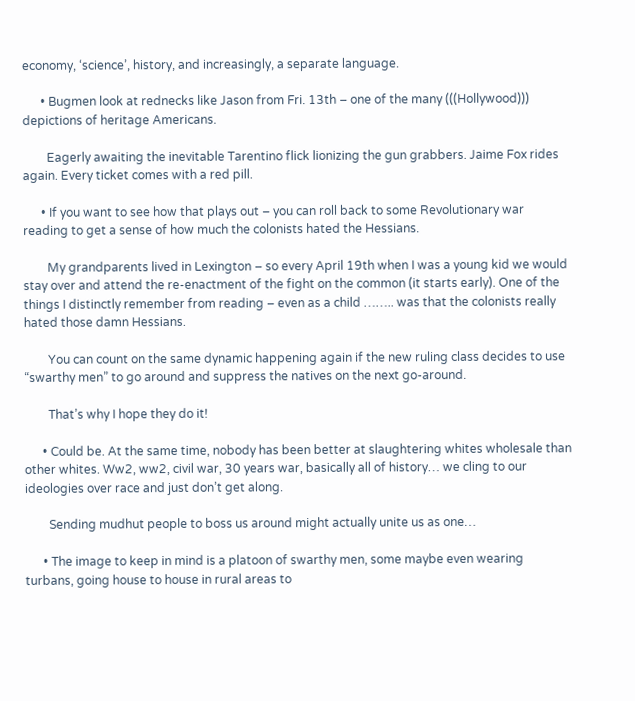economy, ‘science’, history, and increasingly, a separate language.

      • Bugmen look at rednecks like Jason from Fri. 13th – one of the many (((Hollywood))) depictions of heritage Americans.

        Eagerly awaiting the inevitable Tarentino flick lionizing the gun grabbers. Jaime Fox rides again. Every ticket comes with a red pill.

      • If you want to see how that plays out – you can roll back to some Revolutionary war reading to get a sense of how much the colonists hated the Hessians.

        My grandparents lived in Lexington – so every April 19th when I was a young kid we would stay over and attend the re-enactment of the fight on the common (it starts early). One of the things I distinctly remember from reading – even as a child …….. was that the colonists really hated those damn Hessians.

        You can count on the same dynamic happening again if the new ruling class decides to use “swarthy men” to go around and suppress the natives on the next go-around.

        That’s why I hope they do it!

      • Could be. At the same time, nobody has been better at slaughtering whites wholesale than other whites. Ww2, ww2, civil war, 30 years war, basically all of history… we cling to our ideologies over race and just don’t get along.

        Sending mudhut people to boss us around might actually unite us as one…

      • The image to keep in mind is a platoon of swarthy men, some maybe even wearing turbans, going house to house in rural areas to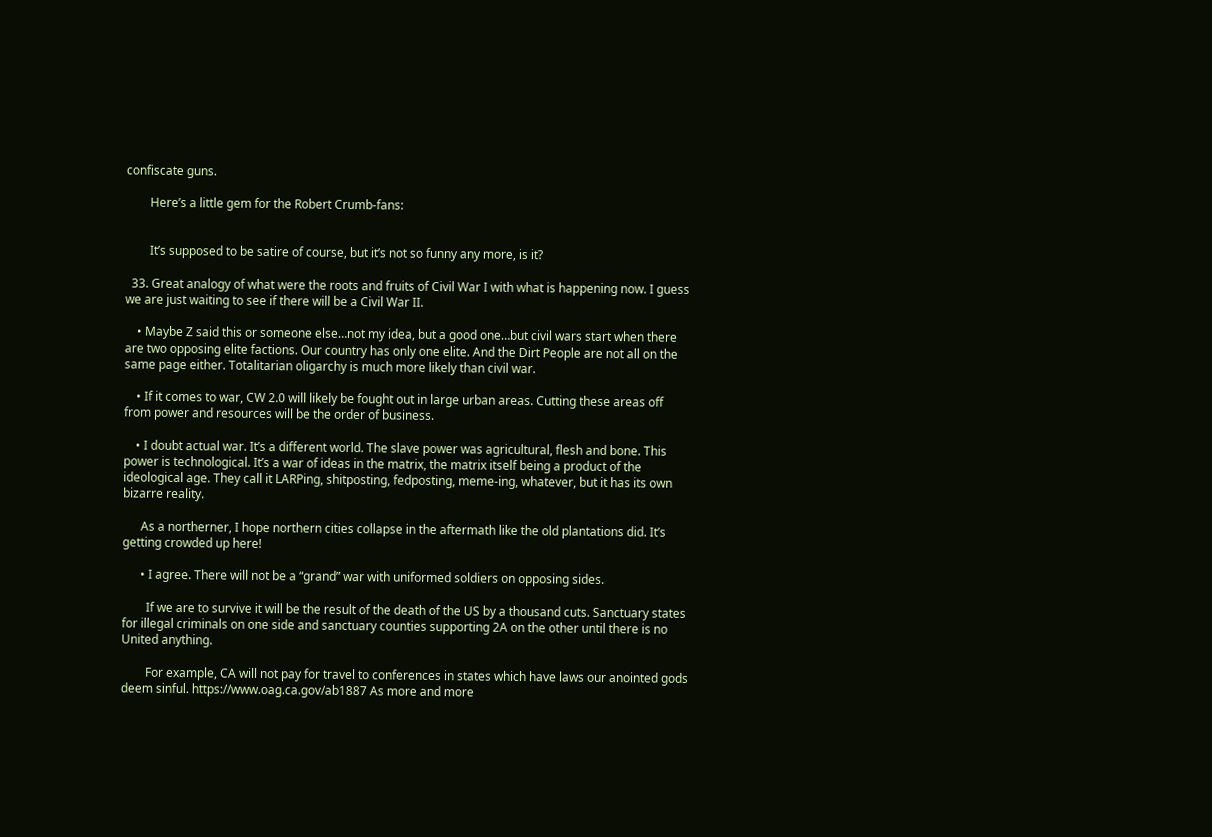confiscate guns.

        Here’s a little gem for the Robert Crumb-fans:


        It’s supposed to be satire of course, but it’s not so funny any more, is it?

  33. Great analogy of what were the roots and fruits of Civil War I with what is happening now. I guess we are just waiting to see if there will be a Civil War II.

    • Maybe Z said this or someone else…not my idea, but a good one…but civil wars start when there are two opposing elite factions. Our country has only one elite. And the Dirt People are not all on the same page either. Totalitarian oligarchy is much more likely than civil war.

    • If it comes to war, CW 2.0 will likely be fought out in large urban areas. Cutting these areas off from power and resources will be the order of business.

    • I doubt actual war. It’s a different world. The slave power was agricultural, flesh and bone. This power is technological. It’s a war of ideas in the matrix, the matrix itself being a product of the ideological age. They call it LARPing, shitposting, fedposting, meme-ing, whatever, but it has its own bizarre reality.

      As a northerner, I hope northern cities collapse in the aftermath like the old plantations did. It’s getting crowded up here!

      • I agree. There will not be a “grand” war with uniformed soldiers on opposing sides.

        If we are to survive it will be the result of the death of the US by a thousand cuts. Sanctuary states for illegal criminals on one side and sanctuary counties supporting 2A on the other until there is no United anything.

        For example, CA will not pay for travel to conferences in states which have laws our anointed gods deem sinful. https://www.oag.ca.gov/ab1887 As more and more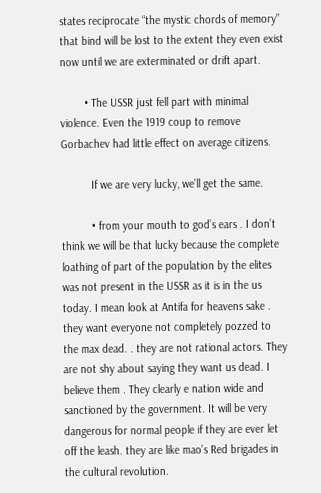states reciprocate “the mystic chords of memory” that bind will be lost to the extent they even exist now until we are exterminated or drift apart.

        • The USSR just fell part with minimal violence. Even the 1919 coup to remove Gorbachev had little effect on average citizens.

          If we are very lucky, we’ll get the same.

          • from your mouth to god’s ears . I don’t think we will be that lucky because the complete loathing of part of the population by the elites was not present in the USSR as it is in the us today. I mean look at Antifa for heavens sake . they want everyone not completely pozzed to the max dead. . they are not rational actors. They are not shy about saying they want us dead. I believe them . They clearly e nation wide and sanctioned by the government. It will be very dangerous for normal people if they are ever let off the leash. they are like mao’s Red brigades in the cultural revolution.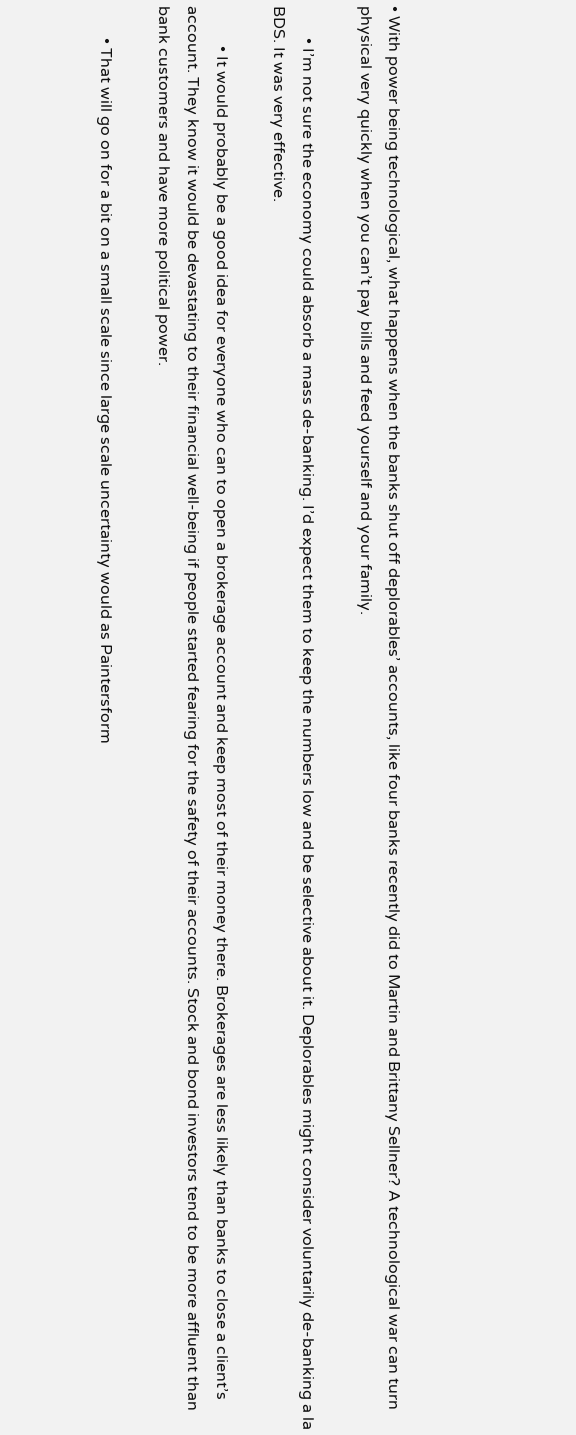• With power being technological, what happens when the banks shut off deplorables’ accounts, like four banks recently did to Martin and Brittany Sellner? A technological war can turn physical very quickly when you can’t pay bills and feed yourself and your family.

        • I’m not sure the economy could absorb a mass de-banking. I’d expect them to keep the numbers low and be selective about it. Deplorables might consider voluntarily de-banking a la BDS. It was very effective.

          • It would probably be a good idea for everyone who can to open a brokerage account and keep most of their money there. Brokerages are less likely than banks to close a client’s account. They know it would be devastating to their financial well-being if people started fearing for the safety of their accounts. Stock and bond investors tend to be more affluent than bank customers and have more political power.

        • That will go on for a bit on a small scale since large scale uncertainty would as Paintersform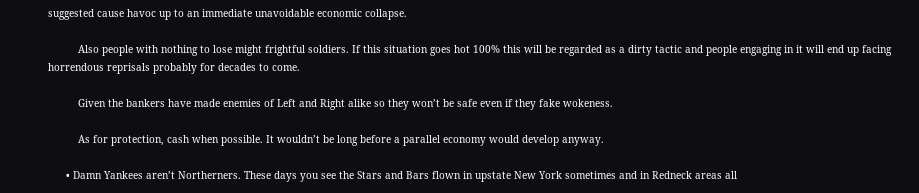suggested cause havoc up to an immediate unavoidable economic collapse.

          Also people with nothing to lose might frightful soldiers. If this situation goes hot 100% this will be regarded as a dirty tactic and people engaging in it will end up facing horrendous reprisals probably for decades to come.

          Given the bankers have made enemies of Left and Right alike so they won’t be safe even if they fake wokeness.

          As for protection, cash when possible. It wouldn’t be long before a parallel economy would develop anyway.

      • Damn Yankees aren’t Northerners. These days you see the Stars and Bars flown in upstate New York sometimes and in Redneck areas all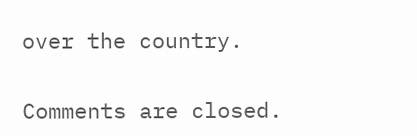over the country.

Comments are closed.